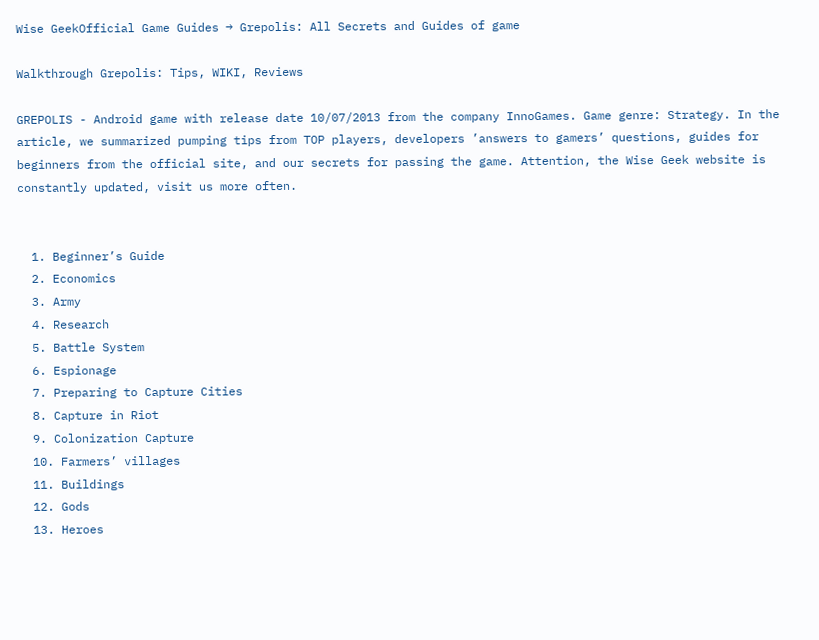Wise GeekOfficial Game Guides → Grepolis: All Secrets and Guides of game

Walkthrough Grepolis: Tips, WIKI, Reviews

GREPOLIS - Android game with release date 10/07/2013 from the company InnoGames. Game genre: Strategy. In the article, we summarized pumping tips from TOP players, developers ’answers to gamers’ questions, guides for beginners from the official site, and our secrets for passing the game. Attention, the Wise Geek website is constantly updated, visit us more often.


  1. Beginner’s Guide
  2. Economics
  3. Army
  4. Research
  5. Battle System
  6. Espionage
  7. Preparing to Capture Cities
  8. Capture in Riot
  9. Colonization Capture
  10. Farmers’ villages
  11. Buildings
  12. Gods
  13. Heroes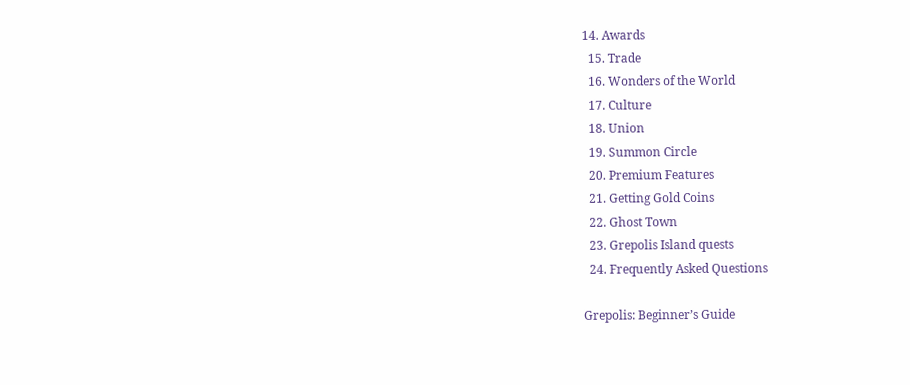14. Awards
  15. Trade
  16. Wonders of the World
  17. Culture
  18. Union
  19. Summon Circle
  20. Premium Features
  21. Getting Gold Coins
  22. Ghost Town
  23. Grepolis Island quests
  24. Frequently Asked Questions

Grepolis: Beginner’s Guide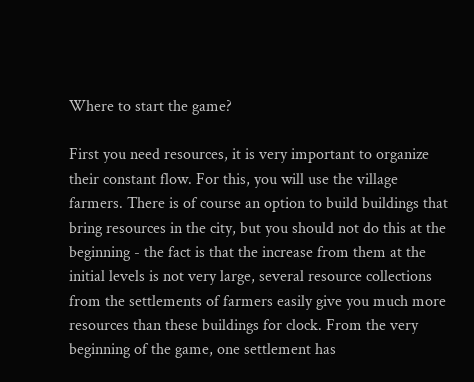Where to start the game?

First you need resources, it is very important to organize their constant flow. For this, you will use the village farmers. There is of course an option to build buildings that bring resources in the city, but you should not do this at the beginning - the fact is that the increase from them at the initial levels is not very large, several resource collections from the settlements of farmers easily give you much more resources than these buildings for clock. From the very beginning of the game, one settlement has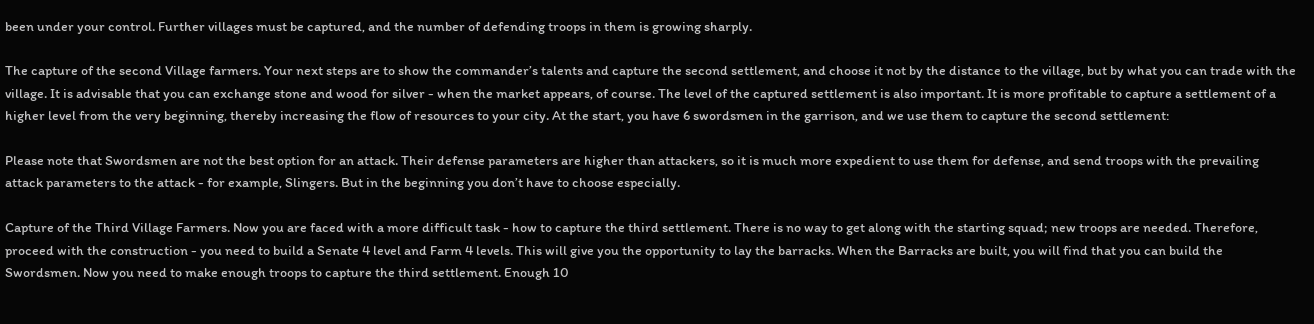been under your control. Further villages must be captured, and the number of defending troops in them is growing sharply.

The capture of the second Village farmers. Your next steps are to show the commander’s talents and capture the second settlement, and choose it not by the distance to the village, but by what you can trade with the village. It is advisable that you can exchange stone and wood for silver - when the market appears, of course. The level of the captured settlement is also important. It is more profitable to capture a settlement of a higher level from the very beginning, thereby increasing the flow of resources to your city. At the start, you have 6 swordsmen in the garrison, and we use them to capture the second settlement:

Please note that Swordsmen are not the best option for an attack. Their defense parameters are higher than attackers, so it is much more expedient to use them for defense, and send troops with the prevailing attack parameters to the attack - for example, Slingers. But in the beginning you don’t have to choose especially.

Capture of the Third Village Farmers. Now you are faced with a more difficult task - how to capture the third settlement. There is no way to get along with the starting squad; new troops are needed. Therefore, proceed with the construction - you need to build a Senate 4 level and Farm 4 levels. This will give you the opportunity to lay the barracks. When the Barracks are built, you will find that you can build the Swordsmen. Now you need to make enough troops to capture the third settlement. Enough 10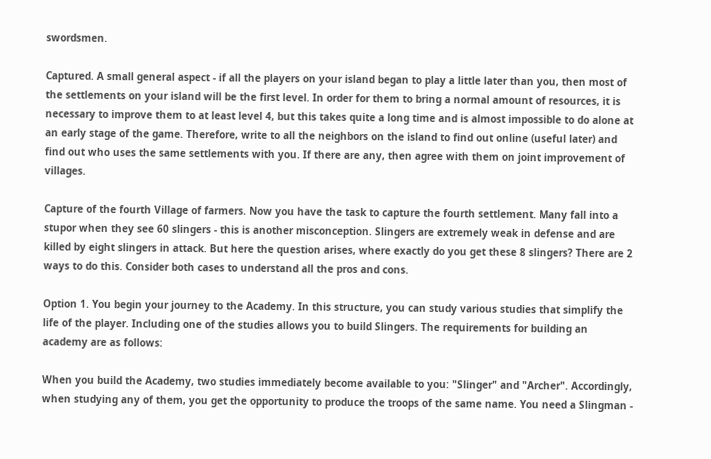swordsmen.

Captured. A small general aspect - if all the players on your island began to play a little later than you, then most of the settlements on your island will be the first level. In order for them to bring a normal amount of resources, it is necessary to improve them to at least level 4, but this takes quite a long time and is almost impossible to do alone at an early stage of the game. Therefore, write to all the neighbors on the island to find out online (useful later) and find out who uses the same settlements with you. If there are any, then agree with them on joint improvement of villages.

Capture of the fourth Village of farmers. Now you have the task to capture the fourth settlement. Many fall into a stupor when they see 60 slingers - this is another misconception. Slingers are extremely weak in defense and are killed by eight slingers in attack. But here the question arises, where exactly do you get these 8 slingers? There are 2 ways to do this. Consider both cases to understand all the pros and cons.

Option 1. You begin your journey to the Academy. In this structure, you can study various studies that simplify the life of the player. Including one of the studies allows you to build Slingers. The requirements for building an academy are as follows:

When you build the Academy, two studies immediately become available to you: "Slinger" and "Archer". Accordingly, when studying any of them, you get the opportunity to produce the troops of the same name. You need a Slingman -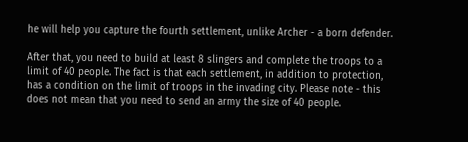he will help you capture the fourth settlement, unlike Archer - a born defender.

After that, you need to build at least 8 slingers and complete the troops to a limit of 40 people. The fact is that each settlement, in addition to protection, has a condition on the limit of troops in the invading city. Please note - this does not mean that you need to send an army the size of 40 people.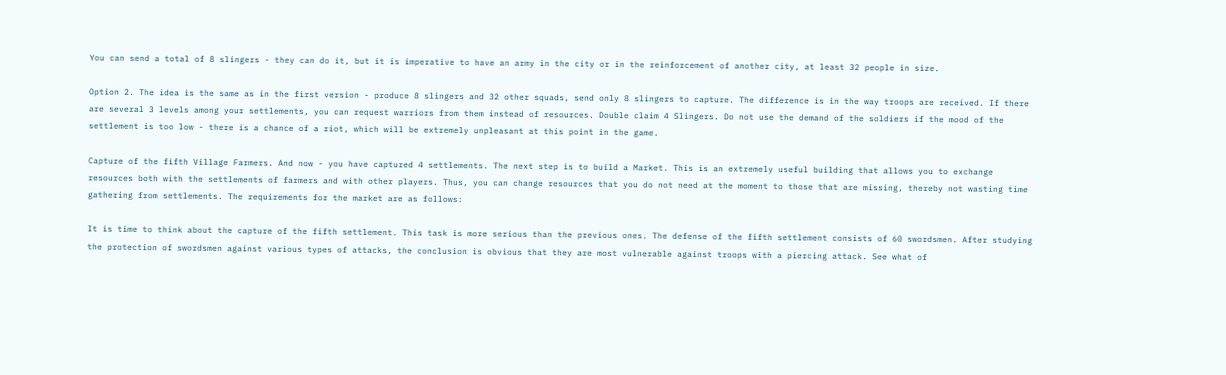You can send a total of 8 slingers - they can do it, but it is imperative to have an army in the city or in the reinforcement of another city, at least 32 people in size.

Option 2. The idea is the same as in the first version - produce 8 slingers and 32 other squads, send only 8 slingers to capture. The difference is in the way troops are received. If there are several 3 levels among your settlements, you can request warriors from them instead of resources. Double claim 4 Slingers. Do not use the demand of the soldiers if the mood of the settlement is too low - there is a chance of a riot, which will be extremely unpleasant at this point in the game.

Capture of the fifth Village Farmers. And now - you have captured 4 settlements. The next step is to build a Market. This is an extremely useful building that allows you to exchange resources both with the settlements of farmers and with other players. Thus, you can change resources that you do not need at the moment to those that are missing, thereby not wasting time gathering from settlements. The requirements for the market are as follows:

It is time to think about the capture of the fifth settlement. This task is more serious than the previous ones. The defense of the fifth settlement consists of 60 swordsmen. After studying the protection of swordsmen against various types of attacks, the conclusion is obvious that they are most vulnerable against troops with a piercing attack. See what of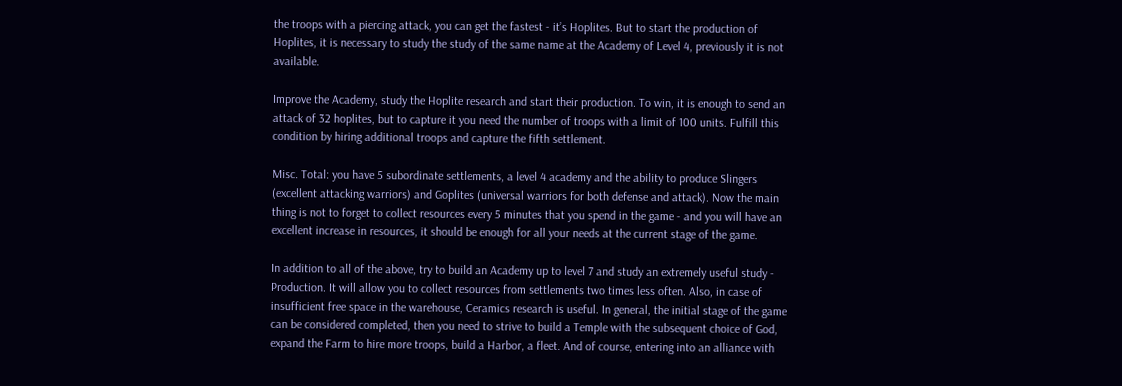the troops with a piercing attack, you can get the fastest - it’s Hoplites. But to start the production of Hoplites, it is necessary to study the study of the same name at the Academy of Level 4, previously it is not available.

Improve the Academy, study the Hoplite research and start their production. To win, it is enough to send an attack of 32 hoplites, but to capture it you need the number of troops with a limit of 100 units. Fulfill this condition by hiring additional troops and capture the fifth settlement.

Misc. Total: you have 5 subordinate settlements, a level 4 academy and the ability to produce Slingers (excellent attacking warriors) and Goplites (universal warriors for both defense and attack). Now the main thing is not to forget to collect resources every 5 minutes that you spend in the game - and you will have an excellent increase in resources, it should be enough for all your needs at the current stage of the game.

In addition to all of the above, try to build an Academy up to level 7 and study an extremely useful study - Production. It will allow you to collect resources from settlements two times less often. Also, in case of insufficient free space in the warehouse, Ceramics research is useful. In general, the initial stage of the game can be considered completed, then you need to strive to build a Temple with the subsequent choice of God, expand the Farm to hire more troops, build a Harbor, a fleet. And of course, entering into an alliance with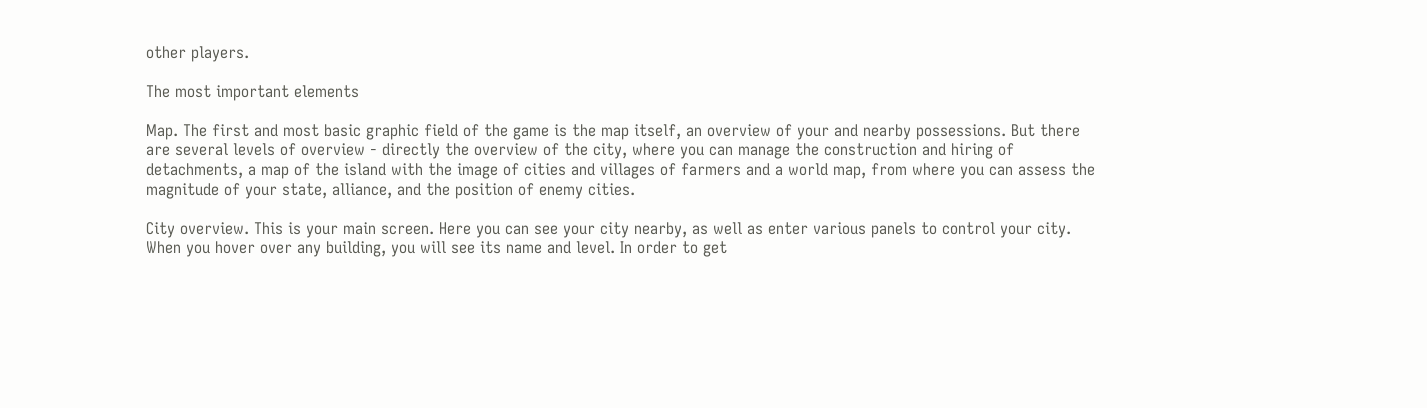other players.

The most important elements

Map. The first and most basic graphic field of the game is the map itself, an overview of your and nearby possessions. But there are several levels of overview - directly the overview of the city, where you can manage the construction and hiring of detachments, a map of the island with the image of cities and villages of farmers and a world map, from where you can assess the magnitude of your state, alliance, and the position of enemy cities.

City overview. This is your main screen. Here you can see your city nearby, as well as enter various panels to control your city. When you hover over any building, you will see its name and level. In order to get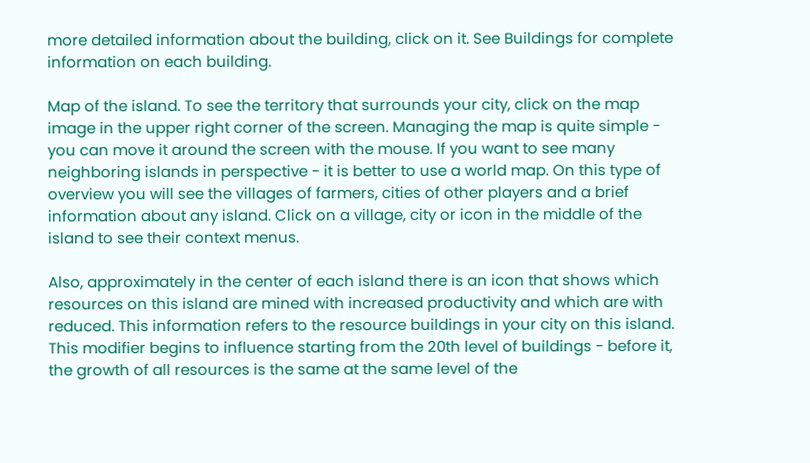more detailed information about the building, click on it. See Buildings for complete information on each building.

Map of the island. To see the territory that surrounds your city, click on the map image in the upper right corner of the screen. Managing the map is quite simple - you can move it around the screen with the mouse. If you want to see many neighboring islands in perspective - it is better to use a world map. On this type of overview you will see the villages of farmers, cities of other players and a brief information about any island. Click on a village, city or icon in the middle of the island to see their context menus.

Also, approximately in the center of each island there is an icon that shows which resources on this island are mined with increased productivity and which are with reduced. This information refers to the resource buildings in your city on this island. This modifier begins to influence starting from the 20th level of buildings - before it, the growth of all resources is the same at the same level of the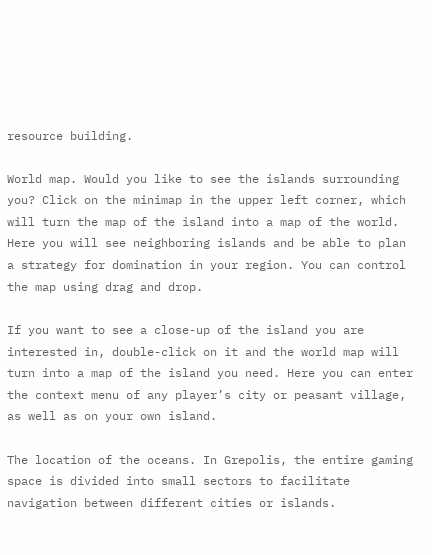resource building.

World map. Would you like to see the islands surrounding you? Click on the minimap in the upper left corner, which will turn the map of the island into a map of the world. Here you will see neighboring islands and be able to plan a strategy for domination in your region. You can control the map using drag and drop.

If you want to see a close-up of the island you are interested in, double-click on it and the world map will turn into a map of the island you need. Here you can enter the context menu of any player’s city or peasant village, as well as on your own island.

The location of the oceans. In Grepolis, the entire gaming space is divided into small sectors to facilitate navigation between different cities or islands.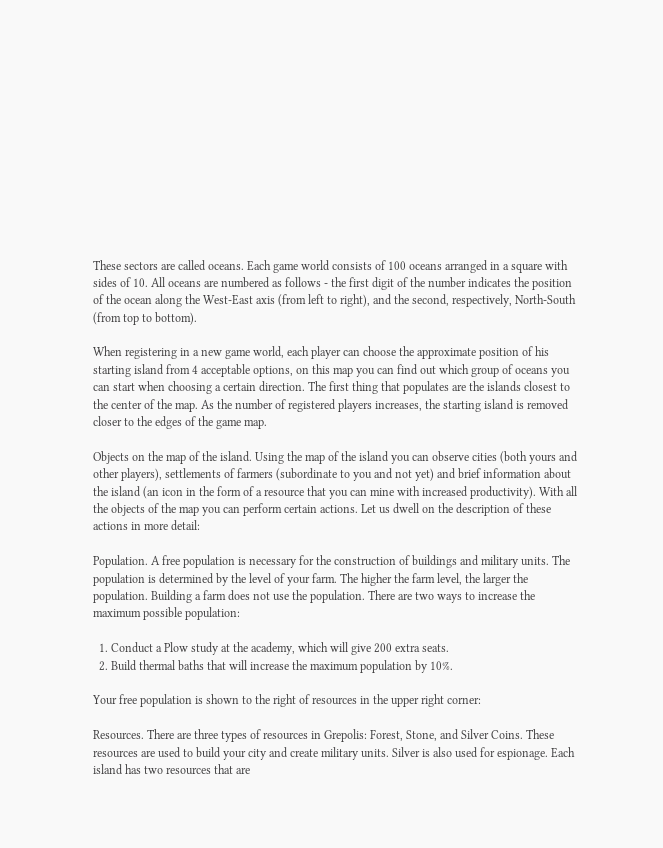These sectors are called oceans. Each game world consists of 100 oceans arranged in a square with sides of 10. All oceans are numbered as follows - the first digit of the number indicates the position of the ocean along the West-East axis (from left to right), and the second, respectively, North-South (from top to bottom).

When registering in a new game world, each player can choose the approximate position of his starting island from 4 acceptable options, on this map you can find out which group of oceans you can start when choosing a certain direction. The first thing that populates are the islands closest to the center of the map. As the number of registered players increases, the starting island is removed closer to the edges of the game map.

Objects on the map of the island. Using the map of the island you can observe cities (both yours and other players), settlements of farmers (subordinate to you and not yet) and brief information about the island (an icon in the form of a resource that you can mine with increased productivity). With all the objects of the map you can perform certain actions. Let us dwell on the description of these actions in more detail:

Population. A free population is necessary for the construction of buildings and military units. The population is determined by the level of your farm. The higher the farm level, the larger the population. Building a farm does not use the population. There are two ways to increase the maximum possible population:

  1. Conduct a Plow study at the academy, which will give 200 extra seats.
  2. Build thermal baths that will increase the maximum population by 10%.

Your free population is shown to the right of resources in the upper right corner:

Resources. There are three types of resources in Grepolis: Forest, Stone, and Silver Coins. These resources are used to build your city and create military units. Silver is also used for espionage. Each island has two resources that are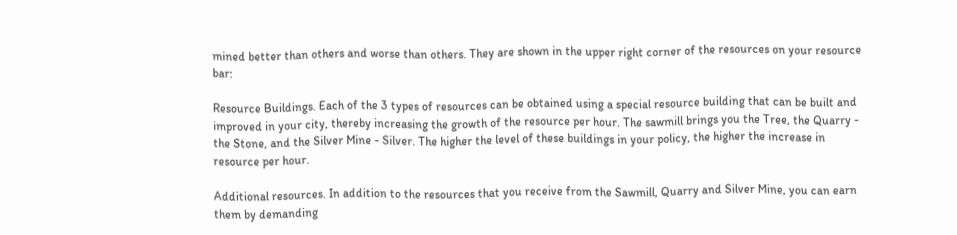mined better than others and worse than others. They are shown in the upper right corner of the resources on your resource bar:

Resource Buildings. Each of the 3 types of resources can be obtained using a special resource building that can be built and improved in your city, thereby increasing the growth of the resource per hour. The sawmill brings you the Tree, the Quarry - the Stone, and the Silver Mine - Silver. The higher the level of these buildings in your policy, the higher the increase in resource per hour.

Additional resources. In addition to the resources that you receive from the Sawmill, Quarry and Silver Mine, you can earn them by demanding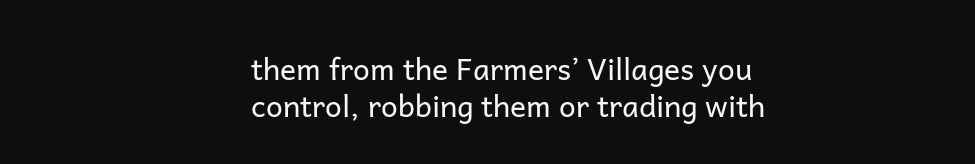them from the Farmers’ Villages you control, robbing them or trading with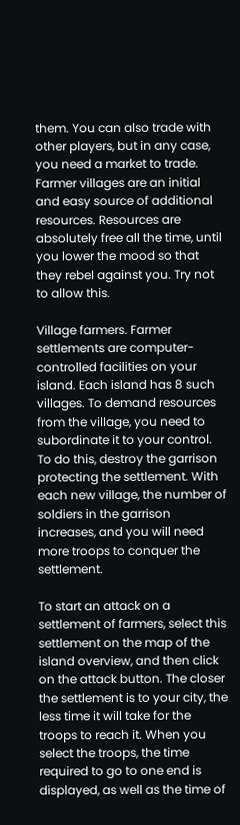them. You can also trade with other players, but in any case, you need a market to trade. Farmer villages are an initial and easy source of additional resources. Resources are absolutely free all the time, until you lower the mood so that they rebel against you. Try not to allow this.

Village farmers. Farmer settlements are computer-controlled facilities on your island. Each island has 8 such villages. To demand resources from the village, you need to subordinate it to your control. To do this, destroy the garrison protecting the settlement. With each new village, the number of soldiers in the garrison increases, and you will need more troops to conquer the settlement.

To start an attack on a settlement of farmers, select this settlement on the map of the island overview, and then click on the attack button. The closer the settlement is to your city, the less time it will take for the troops to reach it. When you select the troops, the time required to go to one end is displayed, as well as the time of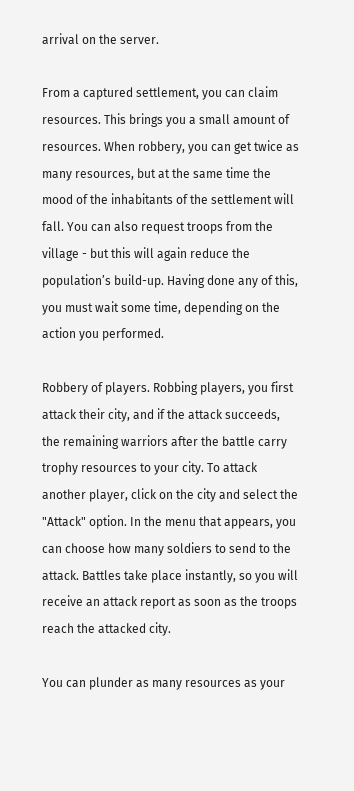arrival on the server.

From a captured settlement, you can claim resources. This brings you a small amount of resources. When robbery, you can get twice as many resources, but at the same time the mood of the inhabitants of the settlement will fall. You can also request troops from the village - but this will again reduce the population’s build-up. Having done any of this, you must wait some time, depending on the action you performed.

Robbery of players. Robbing players, you first attack their city, and if the attack succeeds, the remaining warriors after the battle carry trophy resources to your city. To attack another player, click on the city and select the "Attack" option. In the menu that appears, you can choose how many soldiers to send to the attack. Battles take place instantly, so you will receive an attack report as soon as the troops reach the attacked city.

You can plunder as many resources as your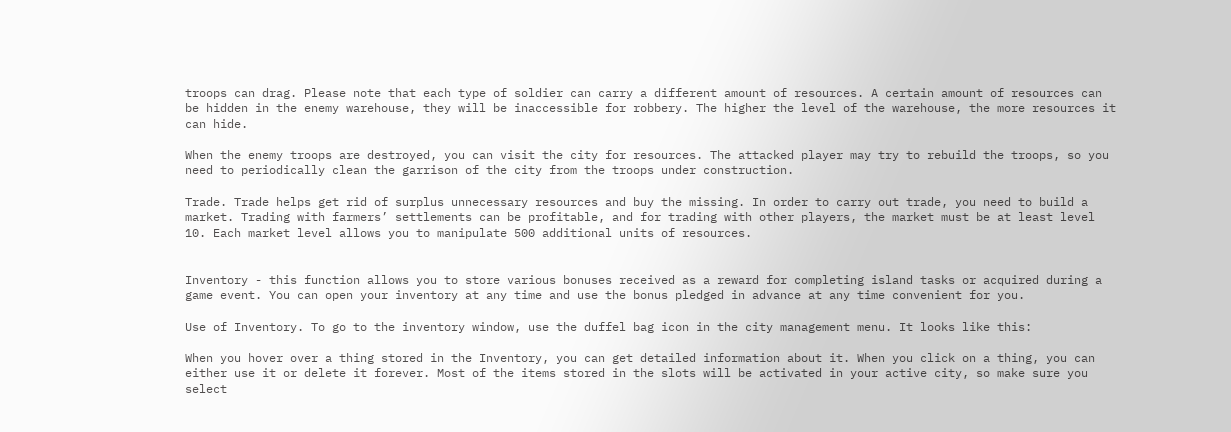troops can drag. Please note that each type of soldier can carry a different amount of resources. A certain amount of resources can be hidden in the enemy warehouse, they will be inaccessible for robbery. The higher the level of the warehouse, the more resources it can hide.

When the enemy troops are destroyed, you can visit the city for resources. The attacked player may try to rebuild the troops, so you need to periodically clean the garrison of the city from the troops under construction.

Trade. Trade helps get rid of surplus unnecessary resources and buy the missing. In order to carry out trade, you need to build a market. Trading with farmers’ settlements can be profitable, and for trading with other players, the market must be at least level 10. Each market level allows you to manipulate 500 additional units of resources.


Inventory - this function allows you to store various bonuses received as a reward for completing island tasks or acquired during a game event. You can open your inventory at any time and use the bonus pledged in advance at any time convenient for you.

Use of Inventory. To go to the inventory window, use the duffel bag icon in the city management menu. It looks like this:

When you hover over a thing stored in the Inventory, you can get detailed information about it. When you click on a thing, you can either use it or delete it forever. Most of the items stored in the slots will be activated in your active city, so make sure you select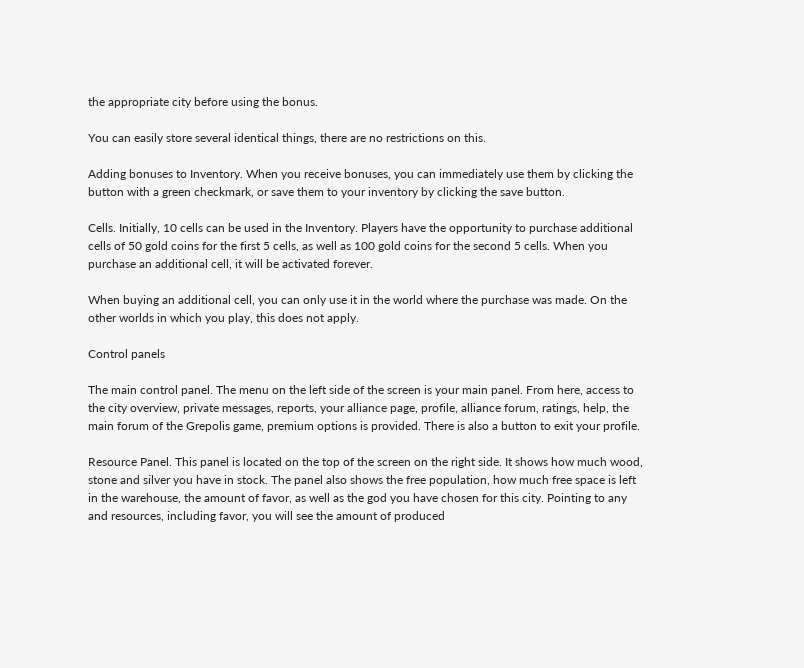the appropriate city before using the bonus.

You can easily store several identical things, there are no restrictions on this.

Adding bonuses to Inventory. When you receive bonuses, you can immediately use them by clicking the button with a green checkmark, or save them to your inventory by clicking the save button.

Cells. Initially, 10 cells can be used in the Inventory. Players have the opportunity to purchase additional cells of 50 gold coins for the first 5 cells, as well as 100 gold coins for the second 5 cells. When you purchase an additional cell, it will be activated forever.

When buying an additional cell, you can only use it in the world where the purchase was made. On the other worlds in which you play, this does not apply.

Control panels

The main control panel. The menu on the left side of the screen is your main panel. From here, access to the city overview, private messages, reports, your alliance page, profile, alliance forum, ratings, help, the main forum of the Grepolis game, premium options is provided. There is also a button to exit your profile.

Resource Panel. This panel is located on the top of the screen on the right side. It shows how much wood, stone and silver you have in stock. The panel also shows the free population, how much free space is left in the warehouse, the amount of favor, as well as the god you have chosen for this city. Pointing to any and resources, including favor, you will see the amount of produced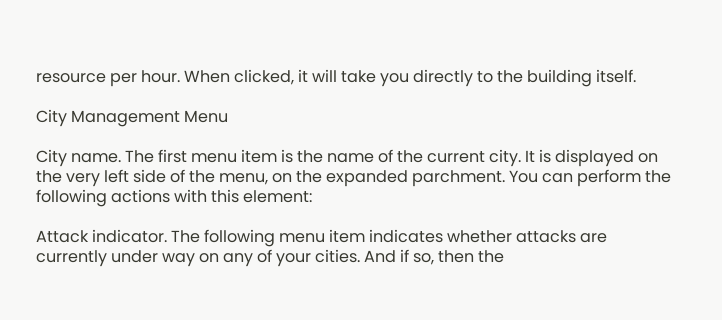resource per hour. When clicked, it will take you directly to the building itself.

City Management Menu

City name. The first menu item is the name of the current city. It is displayed on the very left side of the menu, on the expanded parchment. You can perform the following actions with this element:

Attack indicator. The following menu item indicates whether attacks are currently under way on any of your cities. And if so, then the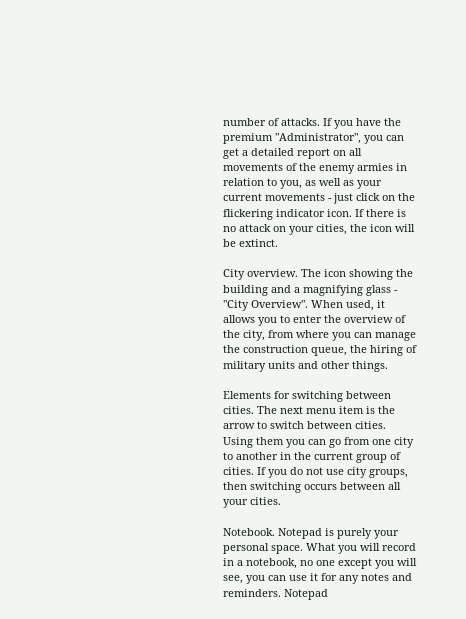number of attacks. If you have the premium "Administrator", you can get a detailed report on all movements of the enemy armies in relation to you, as well as your current movements - just click on the flickering indicator icon. If there is no attack on your cities, the icon will be extinct.

City overview. The icon showing the building and a magnifying glass - "City Overview". When used, it allows you to enter the overview of the city, from where you can manage the construction queue, the hiring of military units and other things.

Elements for switching between cities. The next menu item is the arrow to switch between cities. Using them you can go from one city to another in the current group of cities. If you do not use city groups, then switching occurs between all your cities.

Notebook. Notepad is purely your personal space. What you will record in a notebook, no one except you will see, you can use it for any notes and reminders. Notepad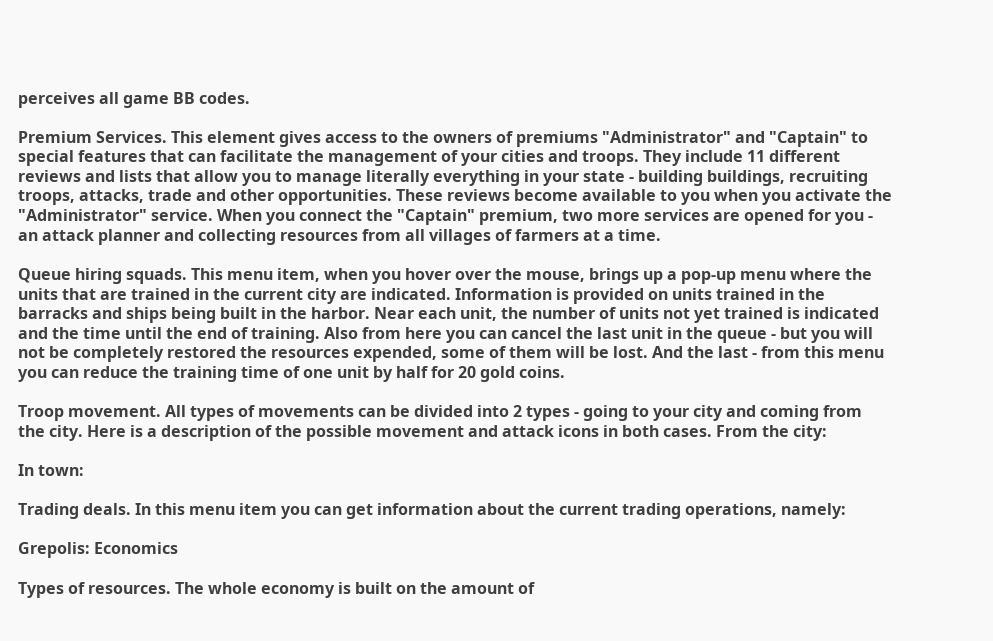perceives all game BB codes.

Premium Services. This element gives access to the owners of premiums "Administrator" and "Captain" to special features that can facilitate the management of your cities and troops. They include 11 different reviews and lists that allow you to manage literally everything in your state - building buildings, recruiting troops, attacks, trade and other opportunities. These reviews become available to you when you activate the "Administrator" service. When you connect the "Captain" premium, two more services are opened for you - an attack planner and collecting resources from all villages of farmers at a time.

Queue hiring squads. This menu item, when you hover over the mouse, brings up a pop-up menu where the units that are trained in the current city are indicated. Information is provided on units trained in the barracks and ships being built in the harbor. Near each unit, the number of units not yet trained is indicated and the time until the end of training. Also from here you can cancel the last unit in the queue - but you will not be completely restored the resources expended, some of them will be lost. And the last - from this menu you can reduce the training time of one unit by half for 20 gold coins.

Troop movement. All types of movements can be divided into 2 types - going to your city and coming from the city. Here is a description of the possible movement and attack icons in both cases. From the city:

In town:

Trading deals. In this menu item you can get information about the current trading operations, namely:

Grepolis: Economics

Types of resources. The whole economy is built on the amount of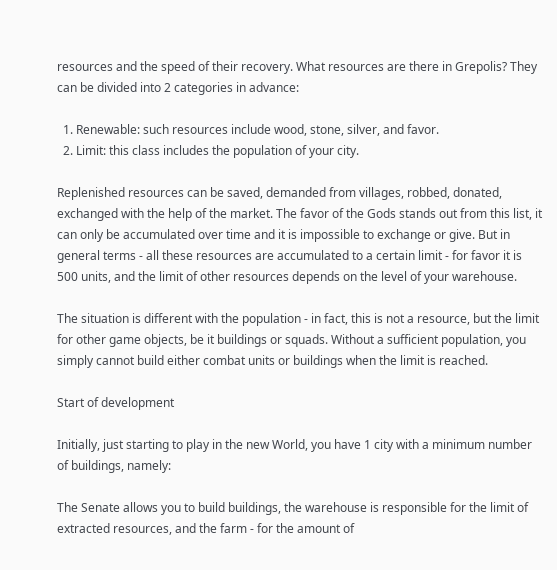resources and the speed of their recovery. What resources are there in Grepolis? They can be divided into 2 categories in advance:

  1. Renewable: such resources include wood, stone, silver, and favor.
  2. Limit: this class includes the population of your city.

Replenished resources can be saved, demanded from villages, robbed, donated, exchanged with the help of the market. The favor of the Gods stands out from this list, it can only be accumulated over time and it is impossible to exchange or give. But in general terms - all these resources are accumulated to a certain limit - for favor it is 500 units, and the limit of other resources depends on the level of your warehouse.

The situation is different with the population - in fact, this is not a resource, but the limit for other game objects, be it buildings or squads. Without a sufficient population, you simply cannot build either combat units or buildings when the limit is reached.

Start of development

Initially, just starting to play in the new World, you have 1 city with a minimum number of buildings, namely:

The Senate allows you to build buildings, the warehouse is responsible for the limit of extracted resources, and the farm - for the amount of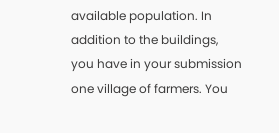available population. In addition to the buildings, you have in your submission one village of farmers. You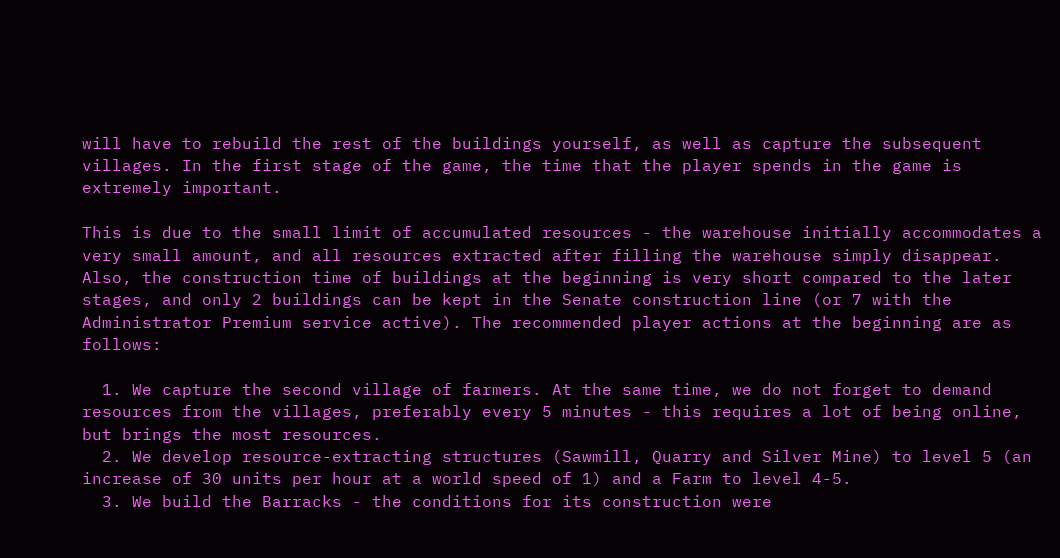will have to rebuild the rest of the buildings yourself, as well as capture the subsequent villages. In the first stage of the game, the time that the player spends in the game is extremely important.

This is due to the small limit of accumulated resources - the warehouse initially accommodates a very small amount, and all resources extracted after filling the warehouse simply disappear. Also, the construction time of buildings at the beginning is very short compared to the later stages, and only 2 buildings can be kept in the Senate construction line (or 7 with the Administrator Premium service active). The recommended player actions at the beginning are as follows:

  1. We capture the second village of farmers. At the same time, we do not forget to demand resources from the villages, preferably every 5 minutes - this requires a lot of being online, but brings the most resources.
  2. We develop resource-extracting structures (Sawmill, Quarry and Silver Mine) to level 5 (an increase of 30 units per hour at a world speed of 1) and a Farm to level 4-5.
  3. We build the Barracks - the conditions for its construction were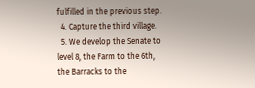fulfilled in the previous step.
  4. Capture the third village.
  5. We develop the Senate to level 8, the Farm to the 6th, the Barracks to the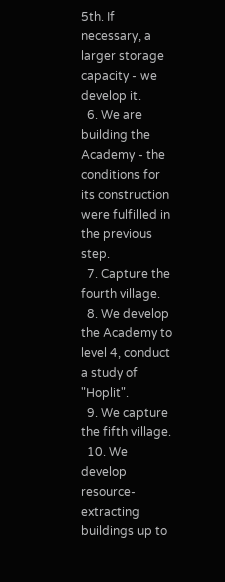5th. If necessary, a larger storage capacity - we develop it.
  6. We are building the Academy - the conditions for its construction were fulfilled in the previous step.
  7. Capture the fourth village.
  8. We develop the Academy to level 4, conduct a study of "Hoplit".
  9. We capture the fifth village.
  10. We develop resource-extracting buildings up to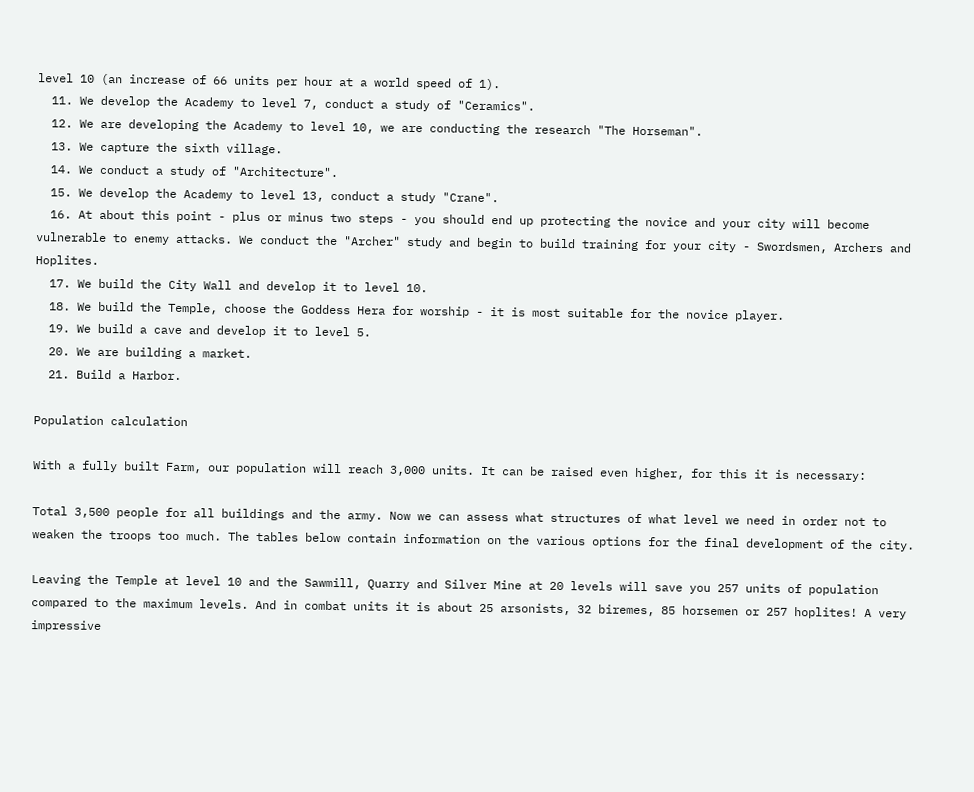level 10 (an increase of 66 units per hour at a world speed of 1).
  11. We develop the Academy to level 7, conduct a study of "Ceramics".
  12. We are developing the Academy to level 10, we are conducting the research "The Horseman".
  13. We capture the sixth village.
  14. We conduct a study of "Architecture".
  15. We develop the Academy to level 13, conduct a study "Crane".
  16. At about this point - plus or minus two steps - you should end up protecting the novice and your city will become vulnerable to enemy attacks. We conduct the "Archer" study and begin to build training for your city - Swordsmen, Archers and Hoplites.
  17. We build the City Wall and develop it to level 10.
  18. We build the Temple, choose the Goddess Hera for worship - it is most suitable for the novice player.
  19. We build a cave and develop it to level 5.
  20. We are building a market.
  21. Build a Harbor.

Population calculation

With a fully built Farm, our population will reach 3,000 units. It can be raised even higher, for this it is necessary:

Total 3,500 people for all buildings and the army. Now we can assess what structures of what level we need in order not to weaken the troops too much. The tables below contain information on the various options for the final development of the city.

Leaving the Temple at level 10 and the Sawmill, Quarry and Silver Mine at 20 levels will save you 257 units of population compared to the maximum levels. And in combat units it is about 25 arsonists, 32 biremes, 85 horsemen or 257 hoplites! A very impressive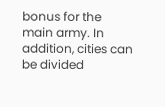bonus for the main army. In addition, cities can be divided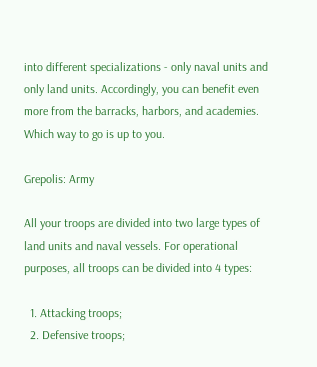into different specializations - only naval units and only land units. Accordingly, you can benefit even more from the barracks, harbors, and academies. Which way to go is up to you.

Grepolis: Army

All your troops are divided into two large types of land units and naval vessels. For operational purposes, all troops can be divided into 4 types:

  1. Attacking troops;
  2. Defensive troops;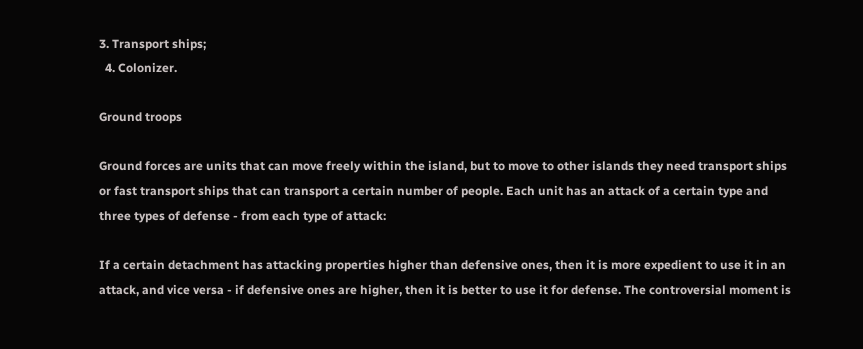3. Transport ships;
  4. Colonizer.

Ground troops

Ground forces are units that can move freely within the island, but to move to other islands they need transport ships or fast transport ships that can transport a certain number of people. Each unit has an attack of a certain type and three types of defense - from each type of attack:

If a certain detachment has attacking properties higher than defensive ones, then it is more expedient to use it in an attack, and vice versa - if defensive ones are higher, then it is better to use it for defense. The controversial moment is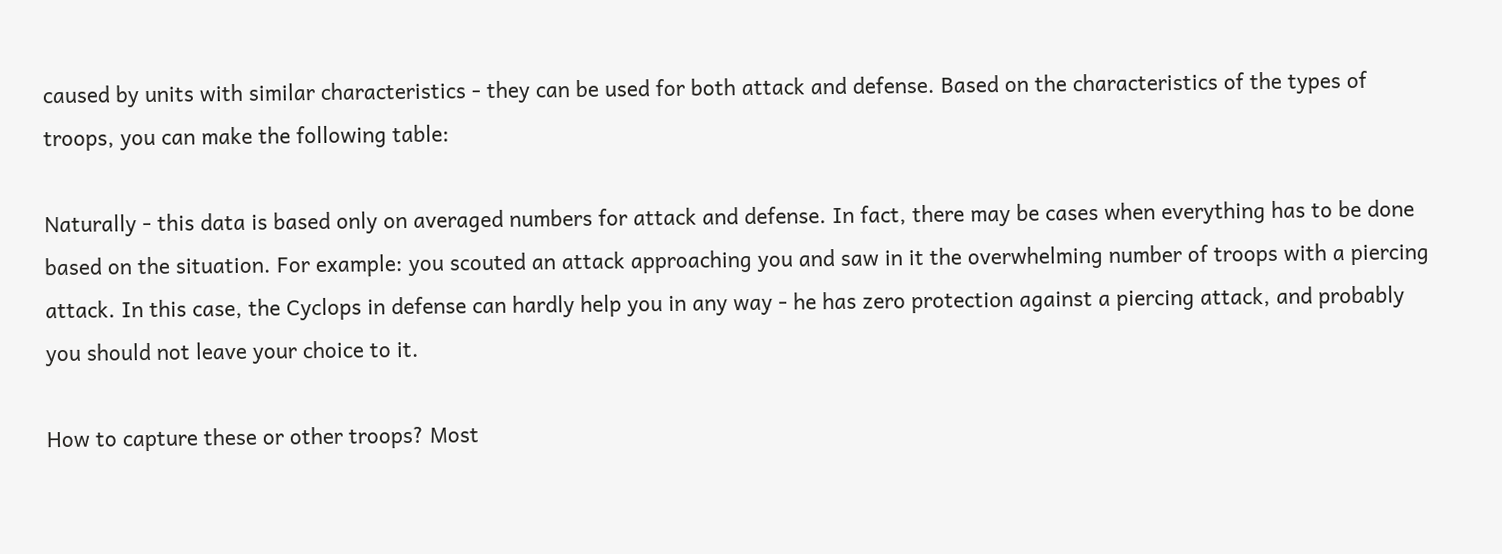caused by units with similar characteristics - they can be used for both attack and defense. Based on the characteristics of the types of troops, you can make the following table:

Naturally - this data is based only on averaged numbers for attack and defense. In fact, there may be cases when everything has to be done based on the situation. For example: you scouted an attack approaching you and saw in it the overwhelming number of troops with a piercing attack. In this case, the Cyclops in defense can hardly help you in any way - he has zero protection against a piercing attack, and probably you should not leave your choice to it.

How to capture these or other troops? Most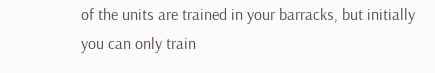of the units are trained in your barracks, but initially you can only train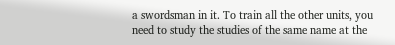a swordsman in it. To train all the other units, you need to study the studies of the same name at the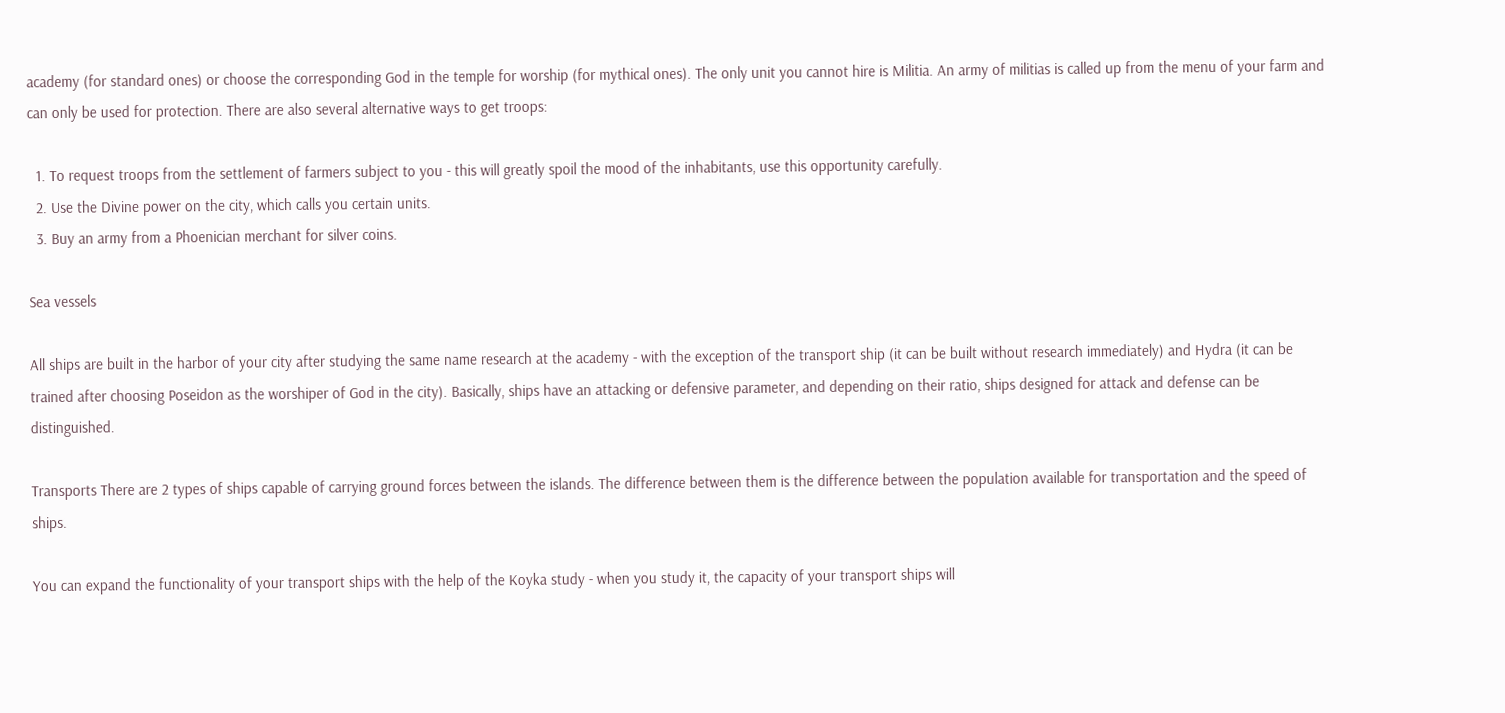academy (for standard ones) or choose the corresponding God in the temple for worship (for mythical ones). The only unit you cannot hire is Militia. An army of militias is called up from the menu of your farm and can only be used for protection. There are also several alternative ways to get troops:

  1. To request troops from the settlement of farmers subject to you - this will greatly spoil the mood of the inhabitants, use this opportunity carefully.
  2. Use the Divine power on the city, which calls you certain units.
  3. Buy an army from a Phoenician merchant for silver coins.

Sea vessels

All ships are built in the harbor of your city after studying the same name research at the academy - with the exception of the transport ship (it can be built without research immediately) and Hydra (it can be trained after choosing Poseidon as the worshiper of God in the city). Basically, ships have an attacking or defensive parameter, and depending on their ratio, ships designed for attack and defense can be distinguished.

Transports There are 2 types of ships capable of carrying ground forces between the islands. The difference between them is the difference between the population available for transportation and the speed of ships.

You can expand the functionality of your transport ships with the help of the Koyka study - when you study it, the capacity of your transport ships will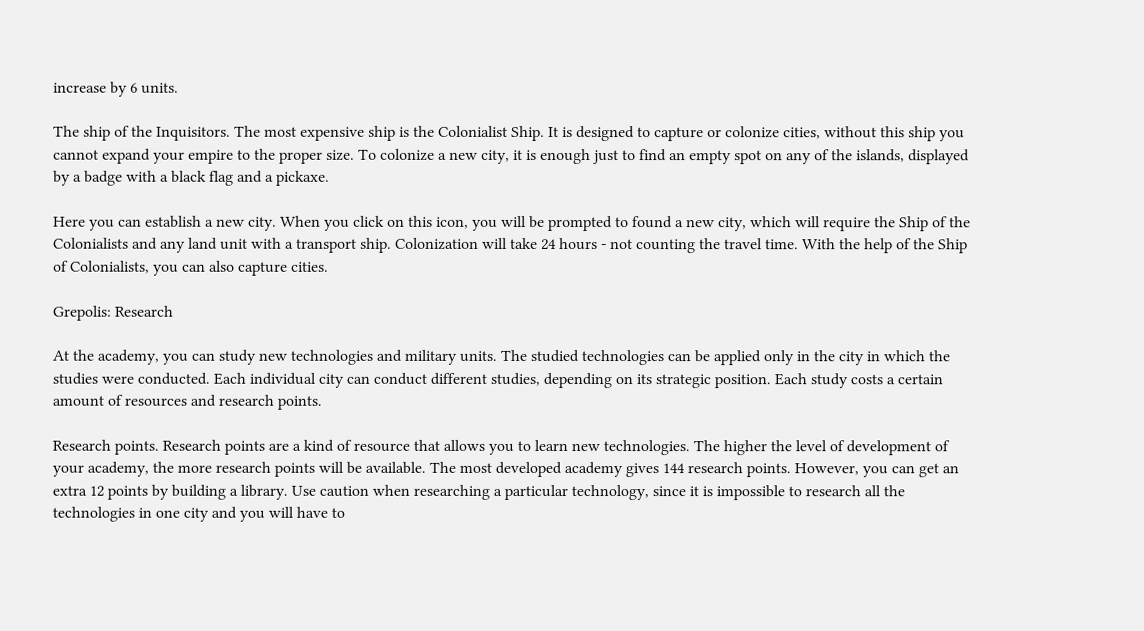increase by 6 units.

The ship of the Inquisitors. The most expensive ship is the Colonialist Ship. It is designed to capture or colonize cities, without this ship you cannot expand your empire to the proper size. To colonize a new city, it is enough just to find an empty spot on any of the islands, displayed by a badge with a black flag and a pickaxe.

Here you can establish a new city. When you click on this icon, you will be prompted to found a new city, which will require the Ship of the Colonialists and any land unit with a transport ship. Colonization will take 24 hours - not counting the travel time. With the help of the Ship of Colonialists, you can also capture cities.

Grepolis: Research

At the academy, you can study new technologies and military units. The studied technologies can be applied only in the city in which the studies were conducted. Each individual city can conduct different studies, depending on its strategic position. Each study costs a certain amount of resources and research points.

Research points. Research points are a kind of resource that allows you to learn new technologies. The higher the level of development of your academy, the more research points will be available. The most developed academy gives 144 research points. However, you can get an extra 12 points by building a library. Use caution when researching a particular technology, since it is impossible to research all the technologies in one city and you will have to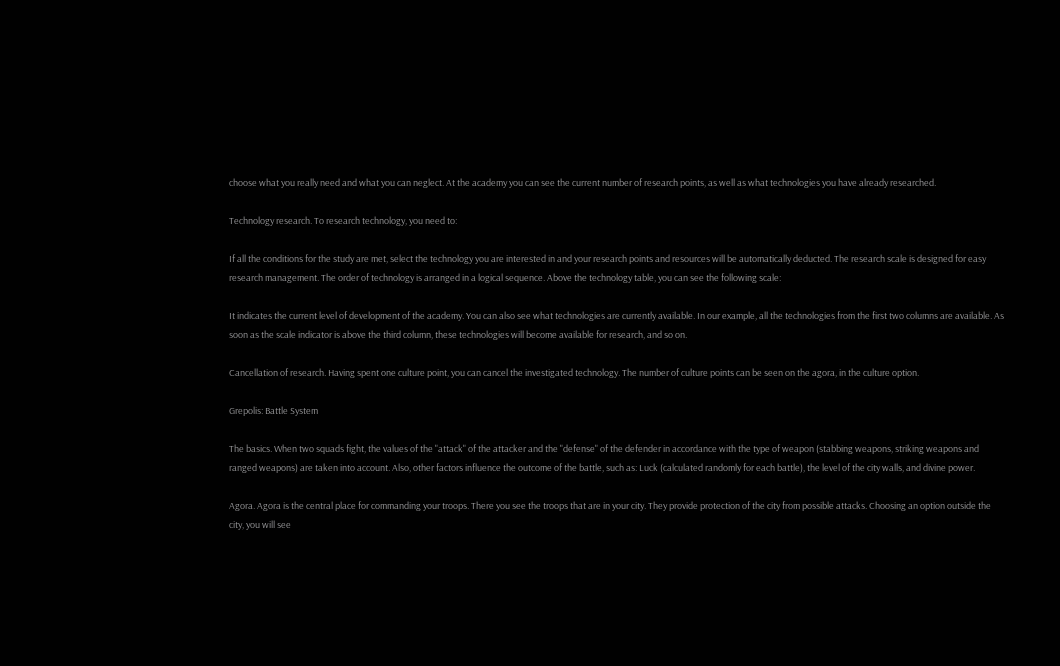choose what you really need and what you can neglect. At the academy you can see the current number of research points, as well as what technologies you have already researched.

Technology research. To research technology, you need to:

If all the conditions for the study are met, select the technology you are interested in and your research points and resources will be automatically deducted. The research scale is designed for easy research management. The order of technology is arranged in a logical sequence. Above the technology table, you can see the following scale:

It indicates the current level of development of the academy. You can also see what technologies are currently available. In our example, all the technologies from the first two columns are available. As soon as the scale indicator is above the third column, these technologies will become available for research, and so on.

Cancellation of research. Having spent one culture point, you can cancel the investigated technology. The number of culture points can be seen on the agora, in the culture option.

Grepolis: Battle System

The basics. When two squads fight, the values of the "attack" of the attacker and the "defense" of the defender in accordance with the type of weapon (stabbing weapons, striking weapons and ranged weapons) are taken into account. Also, other factors influence the outcome of the battle, such as: Luck (calculated randomly for each battle), the level of the city walls, and divine power.

Agora. Agora is the central place for commanding your troops. There you see the troops that are in your city. They provide protection of the city from possible attacks. Choosing an option outside the city, you will see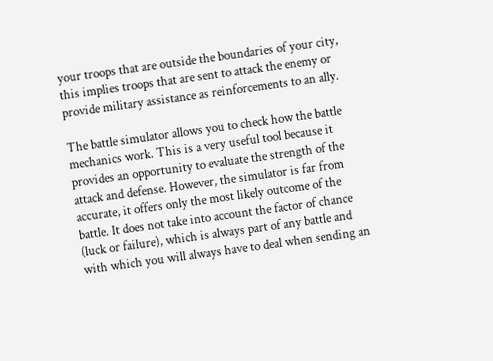your troops that are outside the boundaries of your city, this implies troops that are sent to attack the enemy or provide military assistance as reinforcements to an ally.

The battle simulator allows you to check how the battle mechanics work. This is a very useful tool because it provides an opportunity to evaluate the strength of the attack and defense. However, the simulator is far from accurate, it offers only the most likely outcome of the battle. It does not take into account the factor of chance (luck or failure), which is always part of any battle and with which you will always have to deal when sending an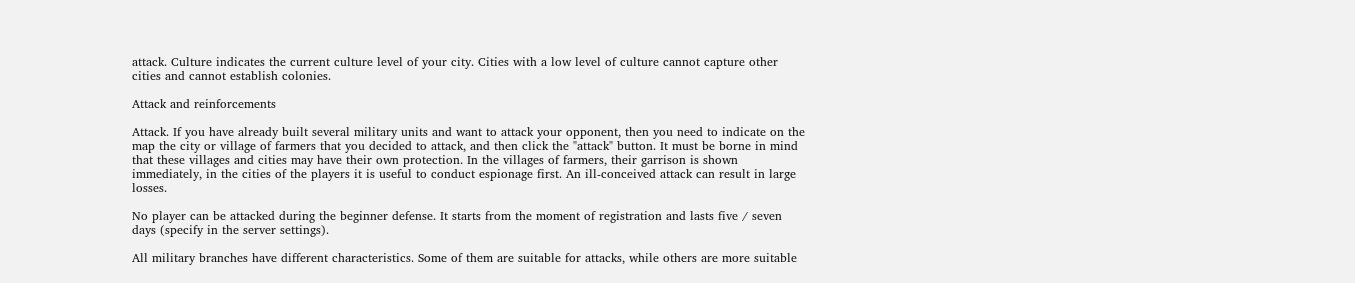attack. Culture indicates the current culture level of your city. Cities with a low level of culture cannot capture other cities and cannot establish colonies.

Attack and reinforcements

Attack. If you have already built several military units and want to attack your opponent, then you need to indicate on the map the city or village of farmers that you decided to attack, and then click the "attack" button. It must be borne in mind that these villages and cities may have their own protection. In the villages of farmers, their garrison is shown immediately, in the cities of the players it is useful to conduct espionage first. An ill-conceived attack can result in large losses.

No player can be attacked during the beginner defense. It starts from the moment of registration and lasts five / seven days (specify in the server settings).

All military branches have different characteristics. Some of them are suitable for attacks, while others are more suitable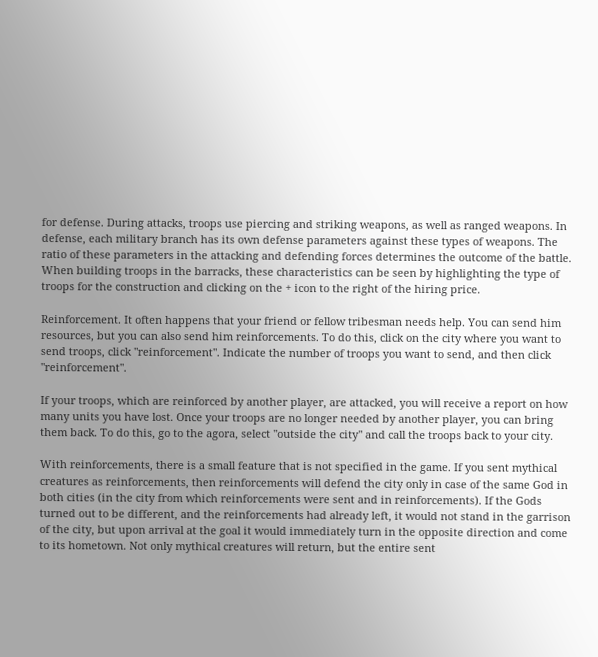for defense. During attacks, troops use piercing and striking weapons, as well as ranged weapons. In defense, each military branch has its own defense parameters against these types of weapons. The ratio of these parameters in the attacking and defending forces determines the outcome of the battle. When building troops in the barracks, these characteristics can be seen by highlighting the type of troops for the construction and clicking on the + icon to the right of the hiring price.

Reinforcement. It often happens that your friend or fellow tribesman needs help. You can send him resources, but you can also send him reinforcements. To do this, click on the city where you want to send troops, click "reinforcement". Indicate the number of troops you want to send, and then click "reinforcement".

If your troops, which are reinforced by another player, are attacked, you will receive a report on how many units you have lost. Once your troops are no longer needed by another player, you can bring them back. To do this, go to the agora, select "outside the city" and call the troops back to your city.

With reinforcements, there is a small feature that is not specified in the game. If you sent mythical creatures as reinforcements, then reinforcements will defend the city only in case of the same God in both cities (in the city from which reinforcements were sent and in reinforcements). If the Gods turned out to be different, and the reinforcements had already left, it would not stand in the garrison of the city, but upon arrival at the goal it would immediately turn in the opposite direction and come to its hometown. Not only mythical creatures will return, but the entire sent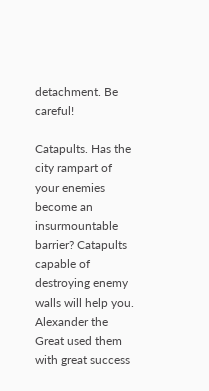detachment. Be careful!

Catapults. Has the city rampart of your enemies become an insurmountable barrier? Catapults capable of destroying enemy walls will help you. Alexander the Great used them with great success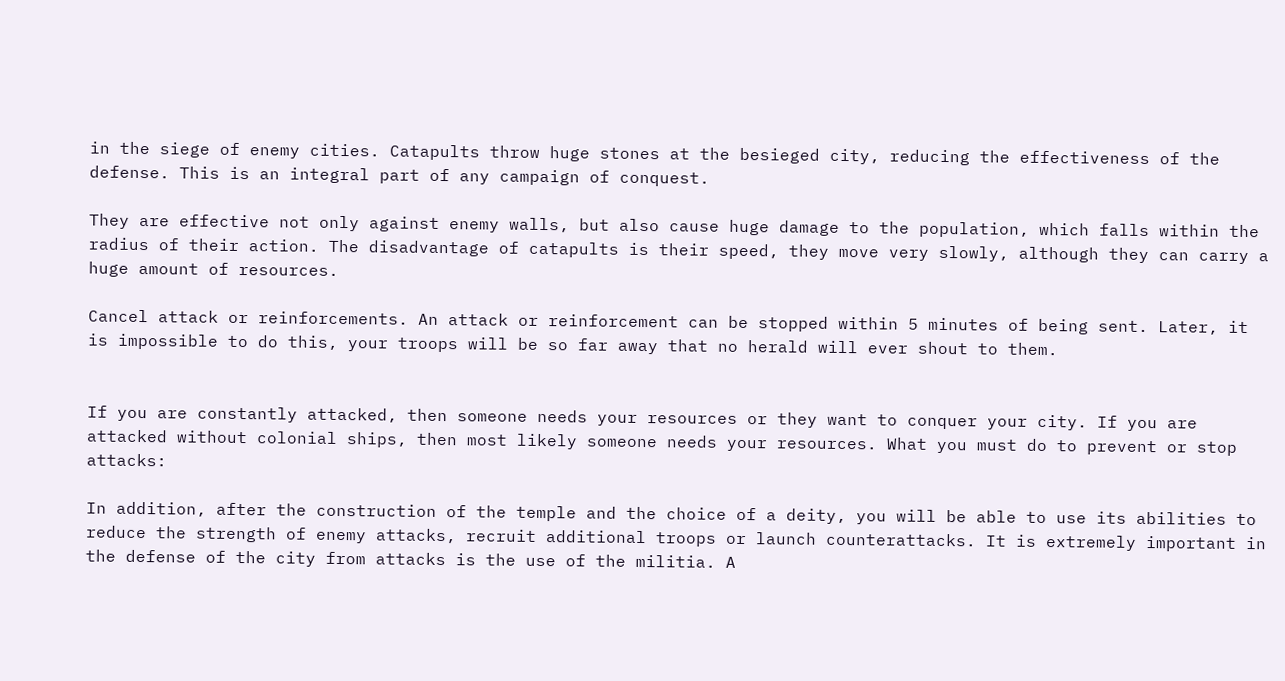in the siege of enemy cities. Catapults throw huge stones at the besieged city, reducing the effectiveness of the defense. This is an integral part of any campaign of conquest.

They are effective not only against enemy walls, but also cause huge damage to the population, which falls within the radius of their action. The disadvantage of catapults is their speed, they move very slowly, although they can carry a huge amount of resources.

Cancel attack or reinforcements. An attack or reinforcement can be stopped within 5 minutes of being sent. Later, it is impossible to do this, your troops will be so far away that no herald will ever shout to them.


If you are constantly attacked, then someone needs your resources or they want to conquer your city. If you are attacked without colonial ships, then most likely someone needs your resources. What you must do to prevent or stop attacks:

In addition, after the construction of the temple and the choice of a deity, you will be able to use its abilities to reduce the strength of enemy attacks, recruit additional troops or launch counterattacks. It is extremely important in the defense of the city from attacks is the use of the militia. A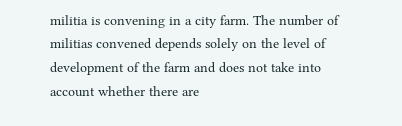militia is convening in a city farm. The number of militias convened depends solely on the level of development of the farm and does not take into account whether there are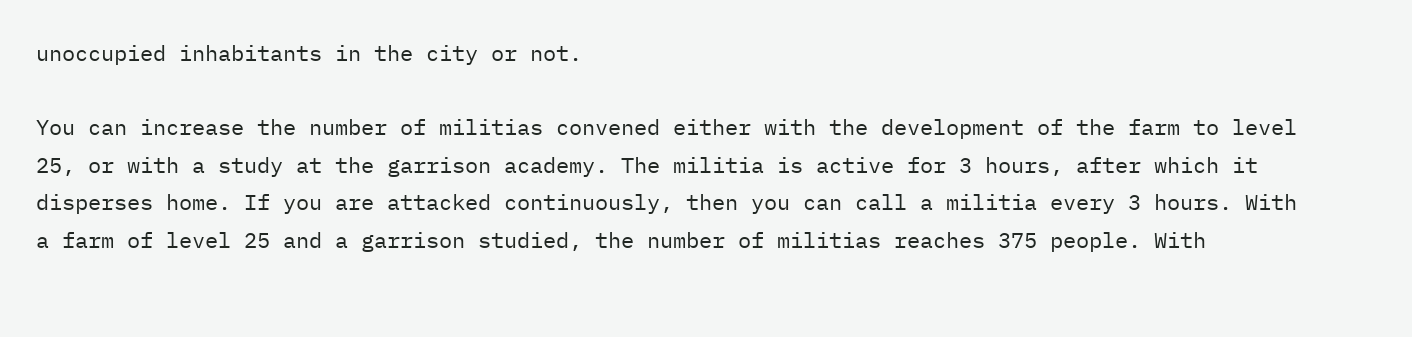unoccupied inhabitants in the city or not.

You can increase the number of militias convened either with the development of the farm to level 25, or with a study at the garrison academy. The militia is active for 3 hours, after which it disperses home. If you are attacked continuously, then you can call a militia every 3 hours. With a farm of level 25 and a garrison studied, the number of militias reaches 375 people. With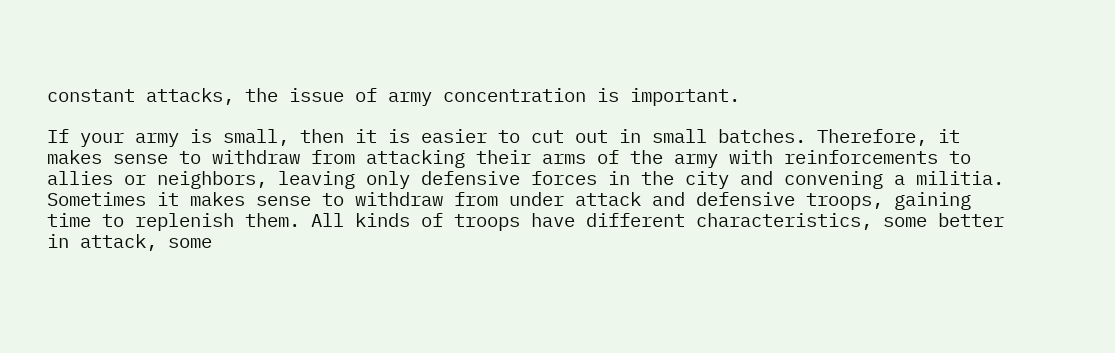constant attacks, the issue of army concentration is important.

If your army is small, then it is easier to cut out in small batches. Therefore, it makes sense to withdraw from attacking their arms of the army with reinforcements to allies or neighbors, leaving only defensive forces in the city and convening a militia. Sometimes it makes sense to withdraw from under attack and defensive troops, gaining time to replenish them. All kinds of troops have different characteristics, some better in attack, some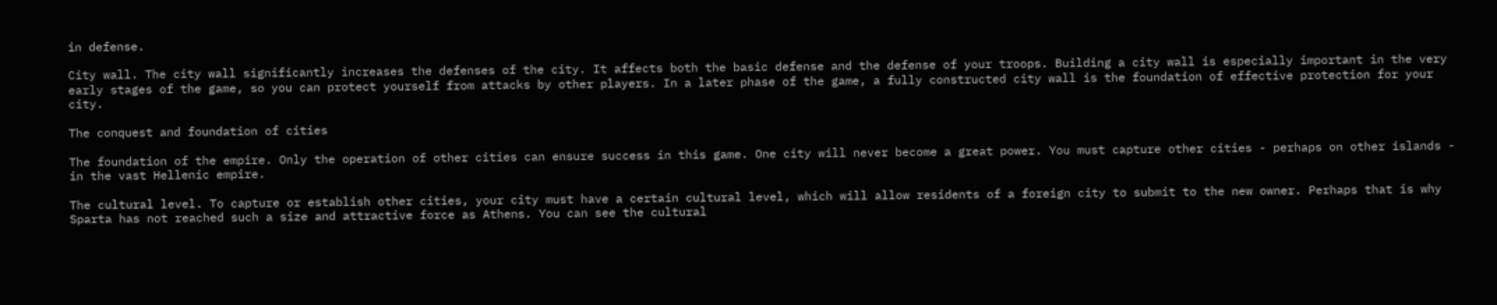in defense.

City wall. The city wall significantly increases the defenses of the city. It affects both the basic defense and the defense of your troops. Building a city wall is especially important in the very early stages of the game, so you can protect yourself from attacks by other players. In a later phase of the game, a fully constructed city wall is the foundation of effective protection for your city.

The conquest and foundation of cities

The foundation of the empire. Only the operation of other cities can ensure success in this game. One city will never become a great power. You must capture other cities - perhaps on other islands - in the vast Hellenic empire.

The cultural level. To capture or establish other cities, your city must have a certain cultural level, which will allow residents of a foreign city to submit to the new owner. Perhaps that is why Sparta has not reached such a size and attractive force as Athens. You can see the cultural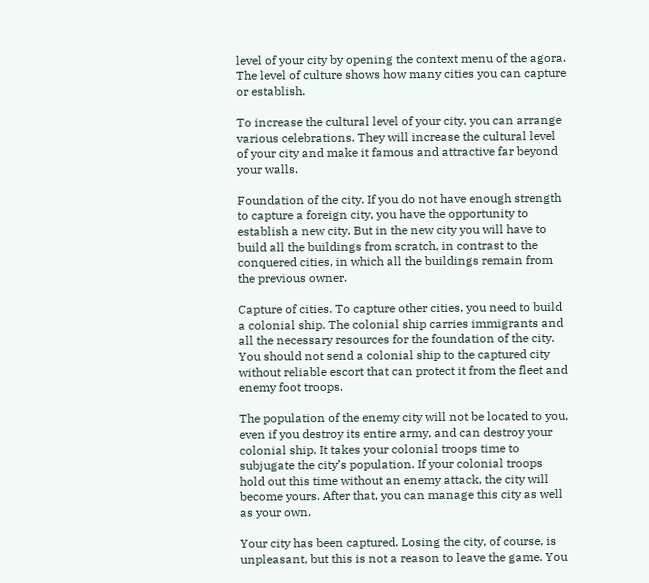level of your city by opening the context menu of the agora. The level of culture shows how many cities you can capture or establish.

To increase the cultural level of your city, you can arrange various celebrations. They will increase the cultural level of your city and make it famous and attractive far beyond your walls.

Foundation of the city. If you do not have enough strength to capture a foreign city, you have the opportunity to establish a new city. But in the new city you will have to build all the buildings from scratch, in contrast to the conquered cities, in which all the buildings remain from the previous owner.

Capture of cities. To capture other cities, you need to build a colonial ship. The colonial ship carries immigrants and all the necessary resources for the foundation of the city. You should not send a colonial ship to the captured city without reliable escort that can protect it from the fleet and enemy foot troops.

The population of the enemy city will not be located to you, even if you destroy its entire army, and can destroy your colonial ship. It takes your colonial troops time to subjugate the city’s population. If your colonial troops hold out this time without an enemy attack, the city will become yours. After that, you can manage this city as well as your own.

Your city has been captured. Losing the city, of course, is unpleasant, but this is not a reason to leave the game. You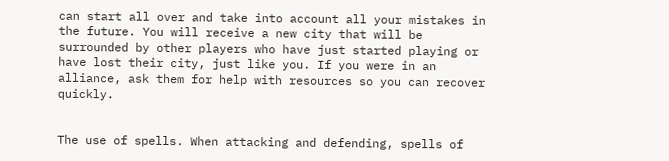can start all over and take into account all your mistakes in the future. You will receive a new city that will be surrounded by other players who have just started playing or have lost their city, just like you. If you were in an alliance, ask them for help with resources so you can recover quickly.


The use of spells. When attacking and defending, spells of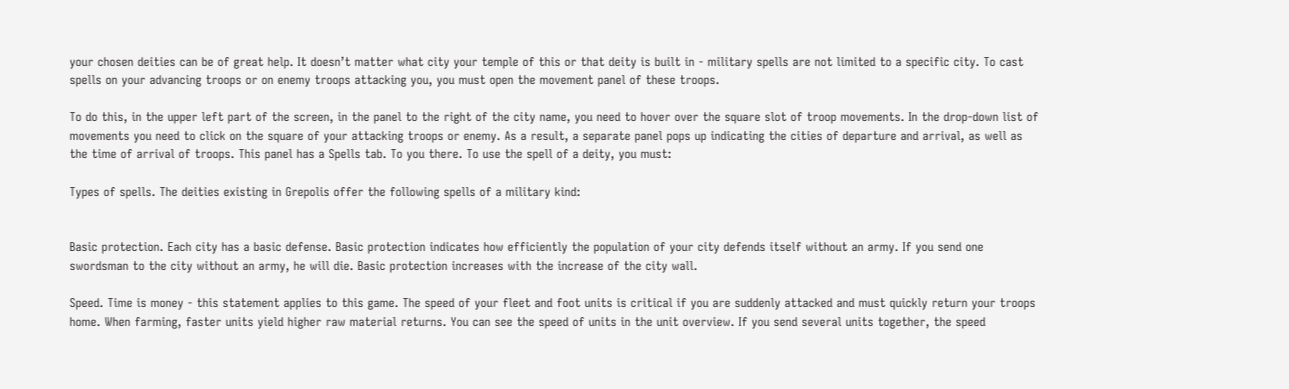your chosen deities can be of great help. It doesn’t matter what city your temple of this or that deity is built in - military spells are not limited to a specific city. To cast spells on your advancing troops or on enemy troops attacking you, you must open the movement panel of these troops.

To do this, in the upper left part of the screen, in the panel to the right of the city name, you need to hover over the square slot of troop movements. In the drop-down list of movements you need to click on the square of your attacking troops or enemy. As a result, a separate panel pops up indicating the cities of departure and arrival, as well as the time of arrival of troops. This panel has a Spells tab. To you there. To use the spell of a deity, you must:

Types of spells. The deities existing in Grepolis offer the following spells of a military kind:


Basic protection. Each city has a basic defense. Basic protection indicates how efficiently the population of your city defends itself without an army. If you send one swordsman to the city without an army, he will die. Basic protection increases with the increase of the city wall.

Speed. Time is money - this statement applies to this game. The speed of your fleet and foot units is critical if you are suddenly attacked and must quickly return your troops home. When farming, faster units yield higher raw material returns. You can see the speed of units in the unit overview. If you send several units together, the speed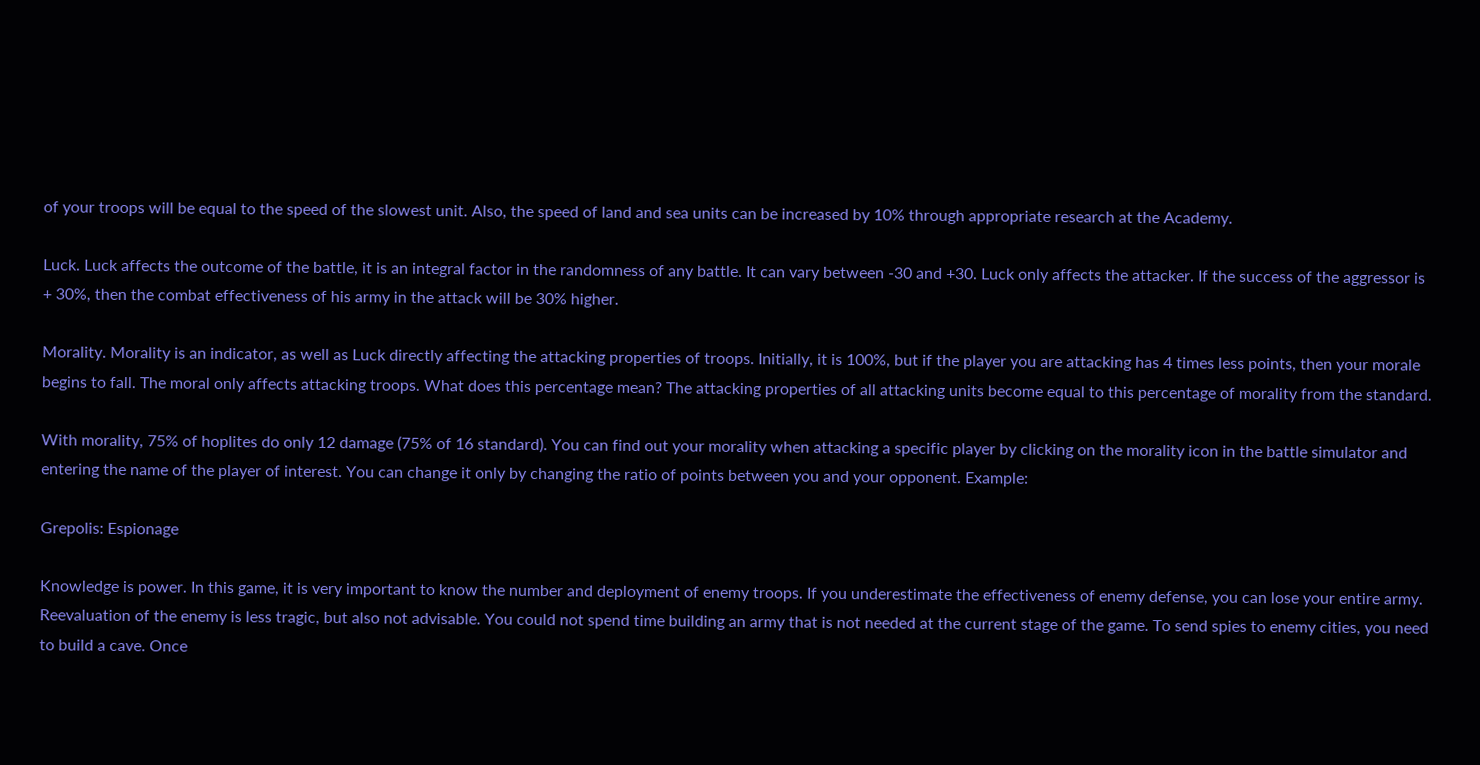of your troops will be equal to the speed of the slowest unit. Also, the speed of land and sea units can be increased by 10% through appropriate research at the Academy.

Luck. Luck affects the outcome of the battle, it is an integral factor in the randomness of any battle. It can vary between -30 and +30. Luck only affects the attacker. If the success of the aggressor is + 30%, then the combat effectiveness of his army in the attack will be 30% higher.

Morality. Morality is an indicator, as well as Luck directly affecting the attacking properties of troops. Initially, it is 100%, but if the player you are attacking has 4 times less points, then your morale begins to fall. The moral only affects attacking troops. What does this percentage mean? The attacking properties of all attacking units become equal to this percentage of morality from the standard.

With morality, 75% of hoplites do only 12 damage (75% of 16 standard). You can find out your morality when attacking a specific player by clicking on the morality icon in the battle simulator and entering the name of the player of interest. You can change it only by changing the ratio of points between you and your opponent. Example:

Grepolis: Espionage

Knowledge is power. In this game, it is very important to know the number and deployment of enemy troops. If you underestimate the effectiveness of enemy defense, you can lose your entire army. Reevaluation of the enemy is less tragic, but also not advisable. You could not spend time building an army that is not needed at the current stage of the game. To send spies to enemy cities, you need to build a cave. Once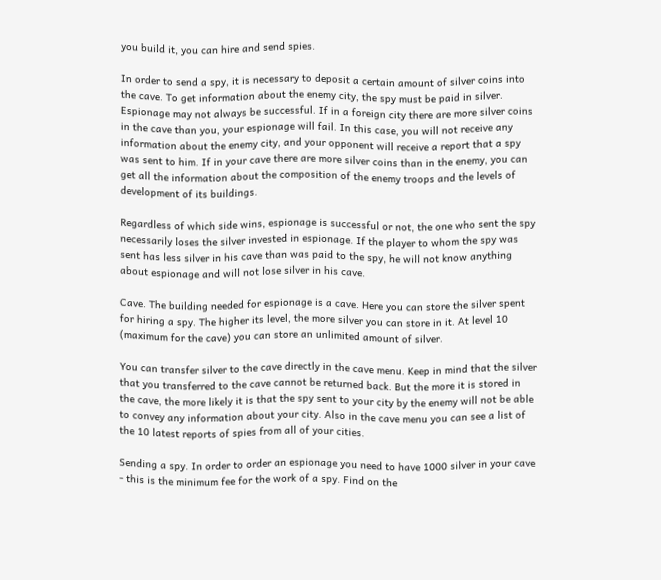you build it, you can hire and send spies.

In order to send a spy, it is necessary to deposit a certain amount of silver coins into the cave. To get information about the enemy city, the spy must be paid in silver. Espionage may not always be successful. If in a foreign city there are more silver coins in the cave than you, your espionage will fail. In this case, you will not receive any information about the enemy city, and your opponent will receive a report that a spy was sent to him. If in your cave there are more silver coins than in the enemy, you can get all the information about the composition of the enemy troops and the levels of development of its buildings.

Regardless of which side wins, espionage is successful or not, the one who sent the spy necessarily loses the silver invested in espionage. If the player to whom the spy was sent has less silver in his cave than was paid to the spy, he will not know anything about espionage and will not lose silver in his cave.

Cave. The building needed for espionage is a cave. Here you can store the silver spent for hiring a spy. The higher its level, the more silver you can store in it. At level 10 (maximum for the cave) you can store an unlimited amount of silver.

You can transfer silver to the cave directly in the cave menu. Keep in mind that the silver that you transferred to the cave cannot be returned back. But the more it is stored in the cave, the more likely it is that the spy sent to your city by the enemy will not be able to convey any information about your city. Also in the cave menu you can see a list of the 10 latest reports of spies from all of your cities.

Sending a spy. In order to order an espionage you need to have 1000 silver in your cave - this is the minimum fee for the work of a spy. Find on the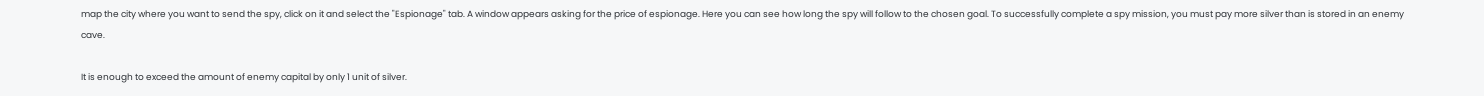map the city where you want to send the spy, click on it and select the "Espionage" tab. A window appears asking for the price of espionage. Here you can see how long the spy will follow to the chosen goal. To successfully complete a spy mission, you must pay more silver than is stored in an enemy cave.

It is enough to exceed the amount of enemy capital by only 1 unit of silver.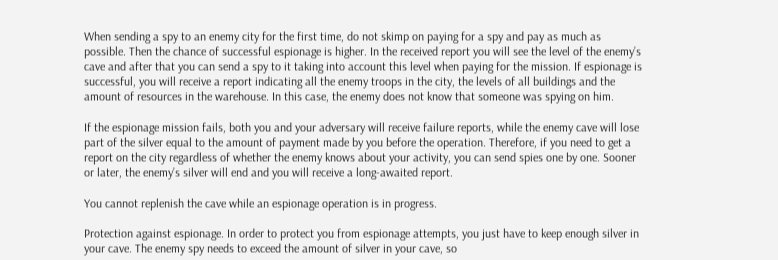When sending a spy to an enemy city for the first time, do not skimp on paying for a spy and pay as much as possible. Then the chance of successful espionage is higher. In the received report you will see the level of the enemy’s cave and after that you can send a spy to it taking into account this level when paying for the mission. If espionage is successful, you will receive a report indicating all the enemy troops in the city, the levels of all buildings and the amount of resources in the warehouse. In this case, the enemy does not know that someone was spying on him.

If the espionage mission fails, both you and your adversary will receive failure reports, while the enemy cave will lose part of the silver equal to the amount of payment made by you before the operation. Therefore, if you need to get a report on the city regardless of whether the enemy knows about your activity, you can send spies one by one. Sooner or later, the enemy’s silver will end and you will receive a long-awaited report.

You cannot replenish the cave while an espionage operation is in progress.

Protection against espionage. In order to protect you from espionage attempts, you just have to keep enough silver in your cave. The enemy spy needs to exceed the amount of silver in your cave, so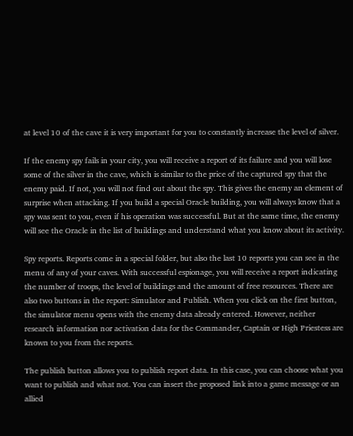at level 10 of the cave it is very important for you to constantly increase the level of silver.

If the enemy spy fails in your city, you will receive a report of its failure and you will lose some of the silver in the cave, which is similar to the price of the captured spy that the enemy paid. If not, you will not find out about the spy. This gives the enemy an element of surprise when attacking. If you build a special Oracle building, you will always know that a spy was sent to you, even if his operation was successful. But at the same time, the enemy will see the Oracle in the list of buildings and understand what you know about its activity.

Spy reports. Reports come in a special folder, but also the last 10 reports you can see in the menu of any of your caves. With successful espionage, you will receive a report indicating the number of troops, the level of buildings and the amount of free resources. There are also two buttons in the report: Simulator and Publish. When you click on the first button, the simulator menu opens with the enemy data already entered. However, neither research information nor activation data for the Commander, Captain or High Priestess are known to you from the reports.

The publish button allows you to publish report data. In this case, you can choose what you want to publish and what not. You can insert the proposed link into a game message or an allied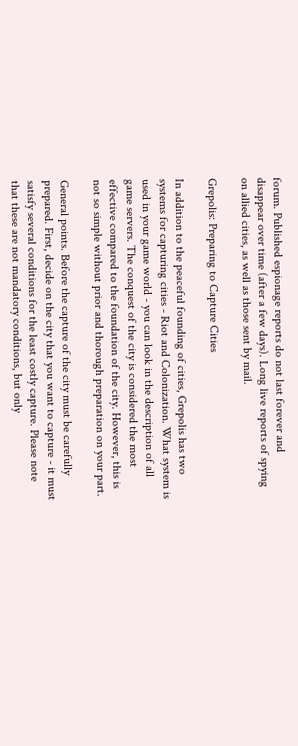forum. Published espionage reports do not last forever and disappear over time (after a few days). Long live reports of spying on allied cities, as well as those sent by mail.

Grepolis: Preparing to Capture Cities

In addition to the peaceful founding of cities, Grepolis has two systems for capturing cities - Riot and Colonization. What system is used in your game world - you can look in the description of all game servers. The conquest of the city is considered the most effective compared to the foundation of the city. However, this is not so simple without prior and thorough preparation on your part.

General points. Before the capture of the city must be carefully prepared. First, decide on the city that you want to capture - it must satisfy several conditions for the least costly capture. Please note that these are not mandatory conditions, but only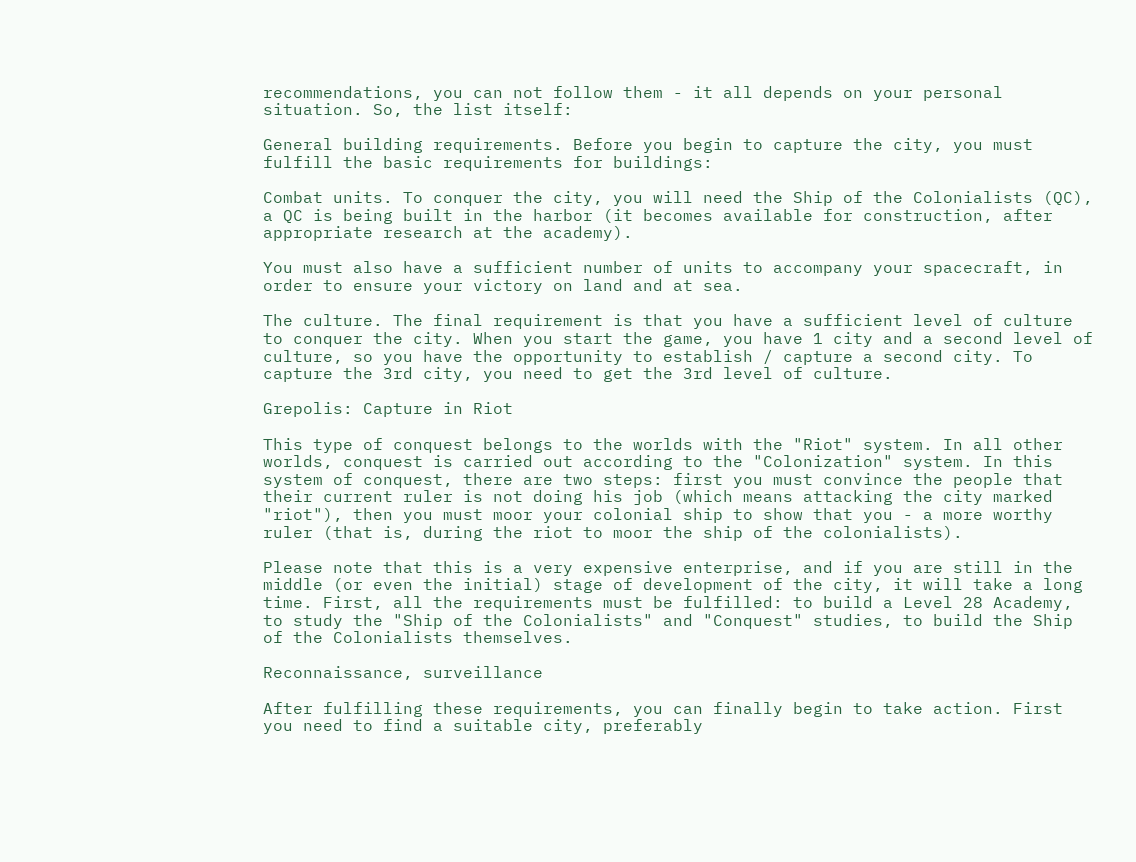recommendations, you can not follow them - it all depends on your personal situation. So, the list itself:

General building requirements. Before you begin to capture the city, you must fulfill the basic requirements for buildings:

Combat units. To conquer the city, you will need the Ship of the Colonialists (QC), a QC is being built in the harbor (it becomes available for construction, after appropriate research at the academy).

You must also have a sufficient number of units to accompany your spacecraft, in order to ensure your victory on land and at sea.

The culture. The final requirement is that you have a sufficient level of culture to conquer the city. When you start the game, you have 1 city and a second level of culture, so you have the opportunity to establish / capture a second city. To capture the 3rd city, you need to get the 3rd level of culture.

Grepolis: Capture in Riot

This type of conquest belongs to the worlds with the "Riot" system. In all other worlds, conquest is carried out according to the "Colonization" system. In this system of conquest, there are two steps: first you must convince the people that their current ruler is not doing his job (which means attacking the city marked "riot"), then you must moor your colonial ship to show that you - a more worthy ruler (that is, during the riot to moor the ship of the colonialists).

Please note that this is a very expensive enterprise, and if you are still in the middle (or even the initial) stage of development of the city, it will take a long time. First, all the requirements must be fulfilled: to build a Level 28 Academy, to study the "Ship of the Colonialists" and "Conquest" studies, to build the Ship of the Colonialists themselves.

Reconnaissance, surveillance

After fulfilling these requirements, you can finally begin to take action. First you need to find a suitable city, preferably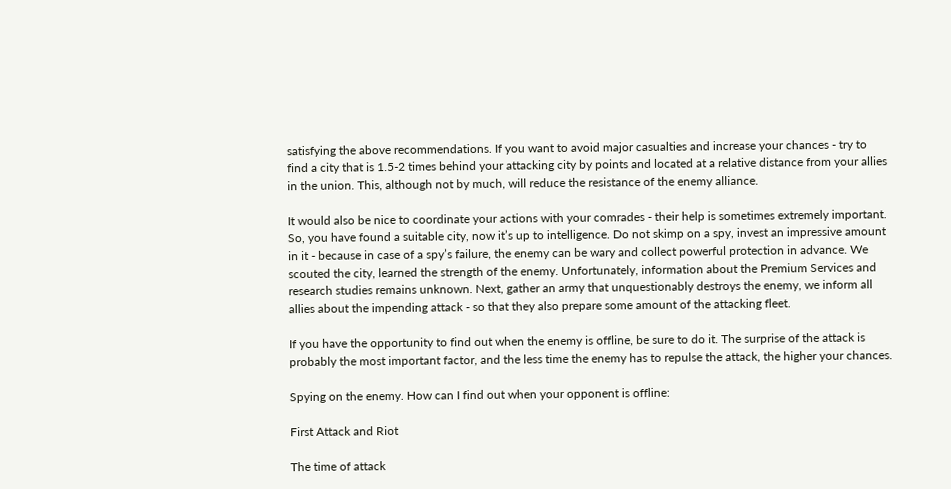satisfying the above recommendations. If you want to avoid major casualties and increase your chances - try to find a city that is 1.5-2 times behind your attacking city by points and located at a relative distance from your allies in the union. This, although not by much, will reduce the resistance of the enemy alliance.

It would also be nice to coordinate your actions with your comrades - their help is sometimes extremely important. So, you have found a suitable city, now it’s up to intelligence. Do not skimp on a spy, invest an impressive amount in it - because in case of a spy’s failure, the enemy can be wary and collect powerful protection in advance. We scouted the city, learned the strength of the enemy. Unfortunately, information about the Premium Services and research studies remains unknown. Next, gather an army that unquestionably destroys the enemy, we inform all allies about the impending attack - so that they also prepare some amount of the attacking fleet.

If you have the opportunity to find out when the enemy is offline, be sure to do it. The surprise of the attack is probably the most important factor, and the less time the enemy has to repulse the attack, the higher your chances.

Spying on the enemy. How can I find out when your opponent is offline:

First Attack and Riot

The time of attack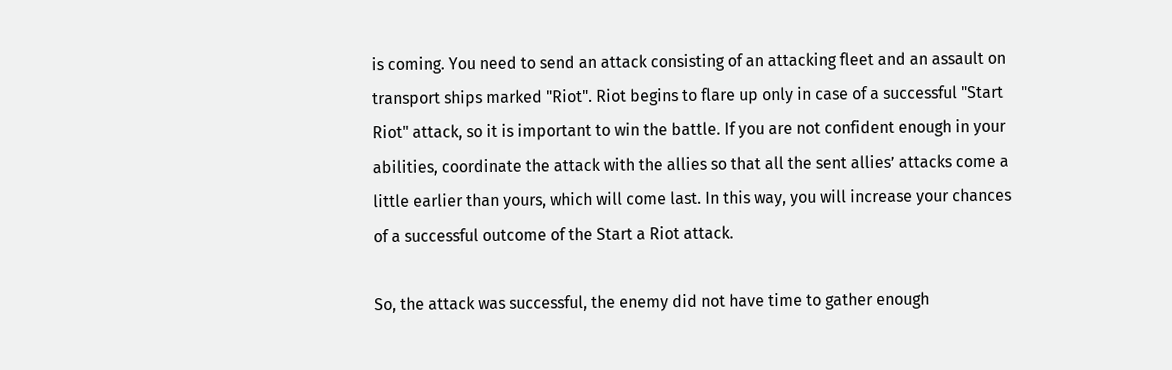is coming. You need to send an attack consisting of an attacking fleet and an assault on transport ships marked "Riot". Riot begins to flare up only in case of a successful "Start Riot" attack, so it is important to win the battle. If you are not confident enough in your abilities, coordinate the attack with the allies so that all the sent allies’ attacks come a little earlier than yours, which will come last. In this way, you will increase your chances of a successful outcome of the Start a Riot attack.

So, the attack was successful, the enemy did not have time to gather enough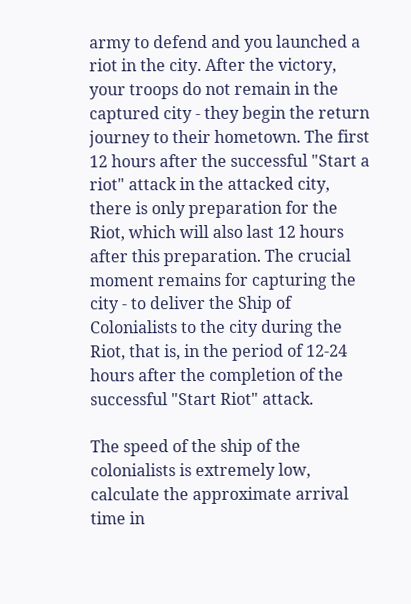army to defend and you launched a riot in the city. After the victory, your troops do not remain in the captured city - they begin the return journey to their hometown. The first 12 hours after the successful "Start a riot" attack in the attacked city, there is only preparation for the Riot, which will also last 12 hours after this preparation. The crucial moment remains for capturing the city - to deliver the Ship of Colonialists to the city during the Riot, that is, in the period of 12-24 hours after the completion of the successful "Start Riot" attack.

The speed of the ship of the colonialists is extremely low, calculate the approximate arrival time in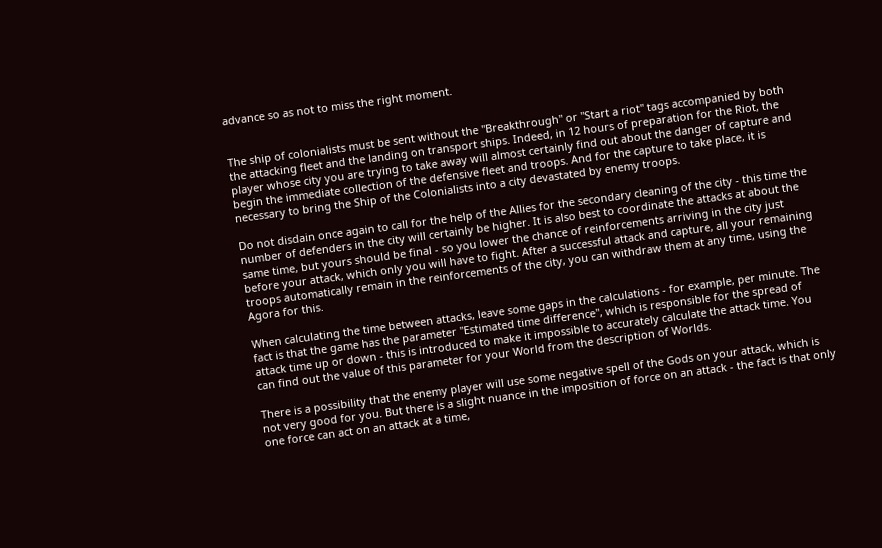advance so as not to miss the right moment.


The ship of colonialists must be sent without the "Breakthrough" or "Start a riot" tags accompanied by both the attacking fleet and the landing on transport ships. Indeed, in 12 hours of preparation for the Riot, the player whose city you are trying to take away will almost certainly find out about the danger of capture and begin the immediate collection of the defensive fleet and troops. And for the capture to take place, it is necessary to bring the Ship of the Colonialists into a city devastated by enemy troops.

Do not disdain once again to call for the help of the Allies for the secondary cleaning of the city - this time the number of defenders in the city will certainly be higher. It is also best to coordinate the attacks at about the same time, but yours should be final - so you lower the chance of reinforcements arriving in the city just before your attack, which only you will have to fight. After a successful attack and capture, all your remaining troops automatically remain in the reinforcements of the city, you can withdraw them at any time, using the Agora for this.

When calculating the time between attacks, leave some gaps in the calculations - for example, per minute. The fact is that the game has the parameter "Estimated time difference", which is responsible for the spread of attack time up or down - this is introduced to make it impossible to accurately calculate the attack time. You can find out the value of this parameter for your World from the description of Worlds.

There is a possibility that the enemy player will use some negative spell of the Gods on your attack, which is not very good for you. But there is a slight nuance in the imposition of force on an attack - the fact is that only one force can act on an attack at a time,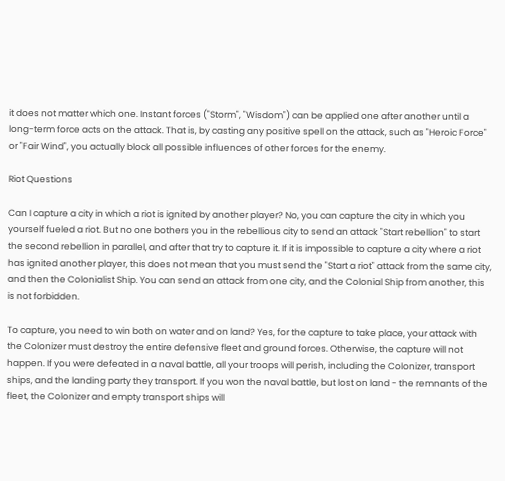it does not matter which one. Instant forces ("Storm", "Wisdom") can be applied one after another until a long-term force acts on the attack. That is, by casting any positive spell on the attack, such as "Heroic Force" or "Fair Wind", you actually block all possible influences of other forces for the enemy.

Riot Questions

Can I capture a city in which a riot is ignited by another player? No, you can capture the city in which you yourself fueled a riot. But no one bothers you in the rebellious city to send an attack "Start rebellion" to start the second rebellion in parallel, and after that try to capture it. If it is impossible to capture a city where a riot has ignited another player, this does not mean that you must send the "Start a riot" attack from the same city, and then the Colonialist Ship. You can send an attack from one city, and the Colonial Ship from another, this is not forbidden.

To capture, you need to win both on water and on land? Yes, for the capture to take place, your attack with the Colonizer must destroy the entire defensive fleet and ground forces. Otherwise, the capture will not happen. If you were defeated in a naval battle, all your troops will perish, including the Colonizer, transport ships, and the landing party they transport. If you won the naval battle, but lost on land - the remnants of the fleet, the Colonizer and empty transport ships will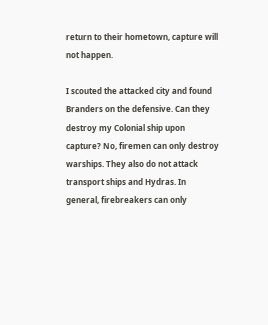return to their hometown, capture will not happen.

I scouted the attacked city and found Branders on the defensive. Can they destroy my Colonial ship upon capture? No, firemen can only destroy warships. They also do not attack transport ships and Hydras. In general, firebreakers can only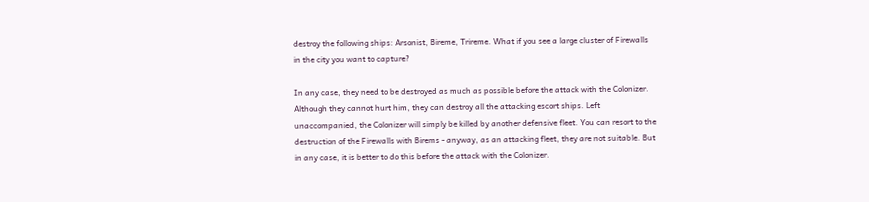destroy the following ships: Arsonist, Bireme, Trireme. What if you see a large cluster of Firewalls in the city you want to capture?

In any case, they need to be destroyed as much as possible before the attack with the Colonizer. Although they cannot hurt him, they can destroy all the attacking escort ships. Left unaccompanied, the Colonizer will simply be killed by another defensive fleet. You can resort to the destruction of the Firewalls with Birems - anyway, as an attacking fleet, they are not suitable. But in any case, it is better to do this before the attack with the Colonizer.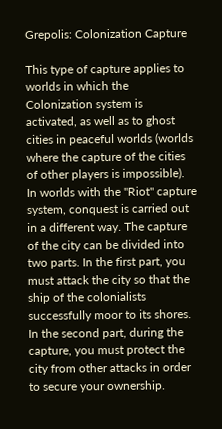Grepolis: Colonization Capture

This type of capture applies to worlds in which the Colonization system is activated, as well as to ghost cities in peaceful worlds (worlds where the capture of the cities of other players is impossible). In worlds with the "Riot" capture system, conquest is carried out in a different way. The capture of the city can be divided into two parts. In the first part, you must attack the city so that the ship of the colonialists successfully moor to its shores. In the second part, during the capture, you must protect the city from other attacks in order to secure your ownership.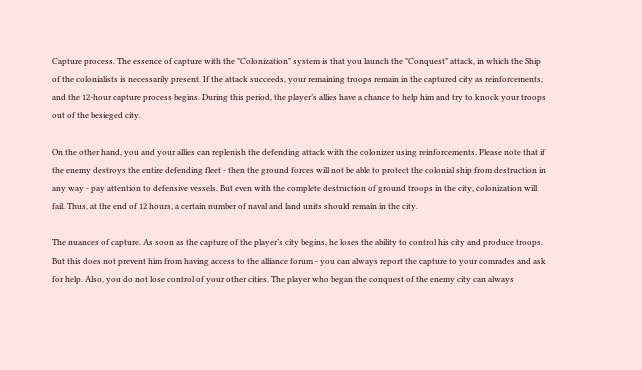Capture process. The essence of capture with the "Colonization" system is that you launch the "Conquest" attack, in which the Ship of the colonialists is necessarily present. If the attack succeeds, your remaining troops remain in the captured city as reinforcements, and the 12-hour capture process begins. During this period, the player’s allies have a chance to help him and try to knock your troops out of the besieged city.

On the other hand, you and your allies can replenish the defending attack with the colonizer using reinforcements. Please note that if the enemy destroys the entire defending fleet - then the ground forces will not be able to protect the colonial ship from destruction in any way - pay attention to defensive vessels. But even with the complete destruction of ground troops in the city, colonization will fail. Thus, at the end of 12 hours, a certain number of naval and land units should remain in the city.

The nuances of capture. As soon as the capture of the player’s city begins, he loses the ability to control his city and produce troops. But this does not prevent him from having access to the alliance forum - you can always report the capture to your comrades and ask for help. Also, you do not lose control of your other cities. The player who began the conquest of the enemy city can always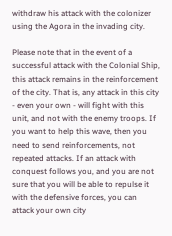withdraw his attack with the colonizer using the Agora in the invading city.

Please note that in the event of a successful attack with the Colonial Ship, this attack remains in the reinforcement of the city. That is, any attack in this city - even your own - will fight with this unit, and not with the enemy troops. If you want to help this wave, then you need to send reinforcements, not repeated attacks. If an attack with conquest follows you, and you are not sure that you will be able to repulse it with the defensive forces, you can attack your own city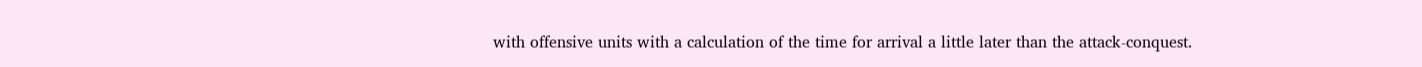with offensive units with a calculation of the time for arrival a little later than the attack-conquest.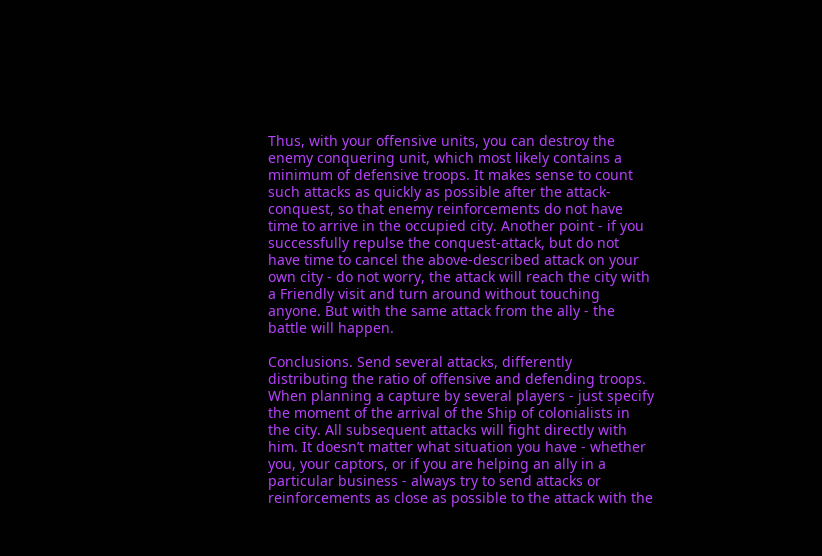Thus, with your offensive units, you can destroy the enemy conquering unit, which most likely contains a minimum of defensive troops. It makes sense to count such attacks as quickly as possible after the attack-conquest, so that enemy reinforcements do not have time to arrive in the occupied city. Another point - if you successfully repulse the conquest-attack, but do not have time to cancel the above-described attack on your own city - do not worry, the attack will reach the city with a Friendly visit and turn around without touching anyone. But with the same attack from the ally - the battle will happen.

Conclusions. Send several attacks, differently distributing the ratio of offensive and defending troops. When planning a capture by several players - just specify the moment of the arrival of the Ship of colonialists in the city. All subsequent attacks will fight directly with him. It doesn’t matter what situation you have - whether you, your captors, or if you are helping an ally in a particular business - always try to send attacks or reinforcements as close as possible to the attack with the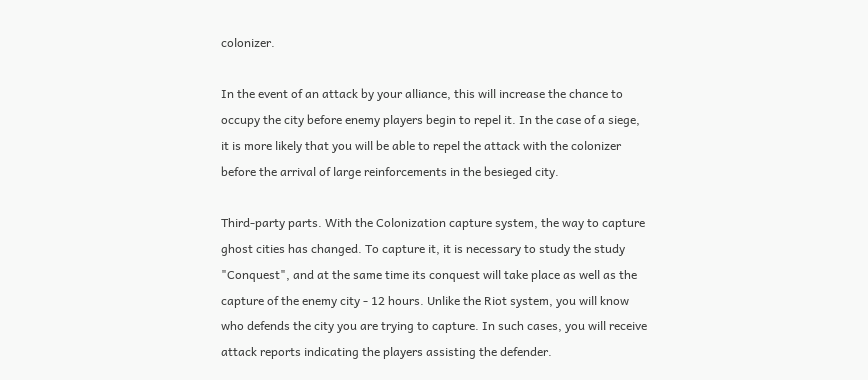colonizer.

In the event of an attack by your alliance, this will increase the chance to occupy the city before enemy players begin to repel it. In the case of a siege, it is more likely that you will be able to repel the attack with the colonizer before the arrival of large reinforcements in the besieged city.

Third-party parts. With the Colonization capture system, the way to capture ghost cities has changed. To capture it, it is necessary to study the study "Conquest", and at the same time its conquest will take place as well as the capture of the enemy city - 12 hours. Unlike the Riot system, you will know who defends the city you are trying to capture. In such cases, you will receive attack reports indicating the players assisting the defender.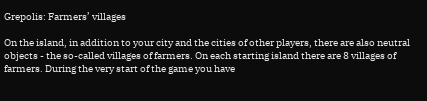Grepolis: Farmers’ villages

On the island, in addition to your city and the cities of other players, there are also neutral objects - the so-called villages of farmers. On each starting island there are 8 villages of farmers. During the very start of the game you have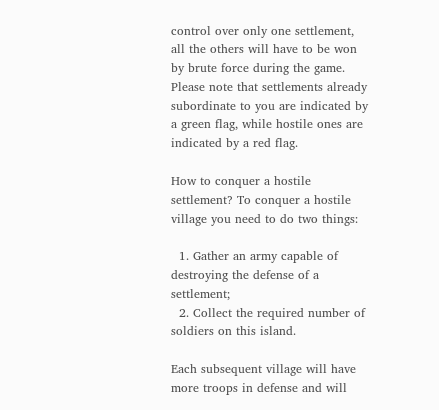control over only one settlement, all the others will have to be won by brute force during the game. Please note that settlements already subordinate to you are indicated by a green flag, while hostile ones are indicated by a red flag.

How to conquer a hostile settlement? To conquer a hostile village you need to do two things:

  1. Gather an army capable of destroying the defense of a settlement;
  2. Collect the required number of soldiers on this island.

Each subsequent village will have more troops in defense and will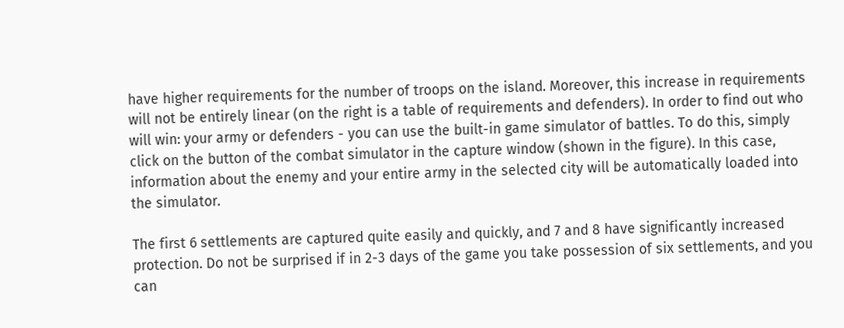have higher requirements for the number of troops on the island. Moreover, this increase in requirements will not be entirely linear (on the right is a table of requirements and defenders). In order to find out who will win: your army or defenders - you can use the built-in game simulator of battles. To do this, simply click on the button of the combat simulator in the capture window (shown in the figure). In this case, information about the enemy and your entire army in the selected city will be automatically loaded into the simulator.

The first 6 settlements are captured quite easily and quickly, and 7 and 8 have significantly increased protection. Do not be surprised if in 2-3 days of the game you take possession of six settlements, and you can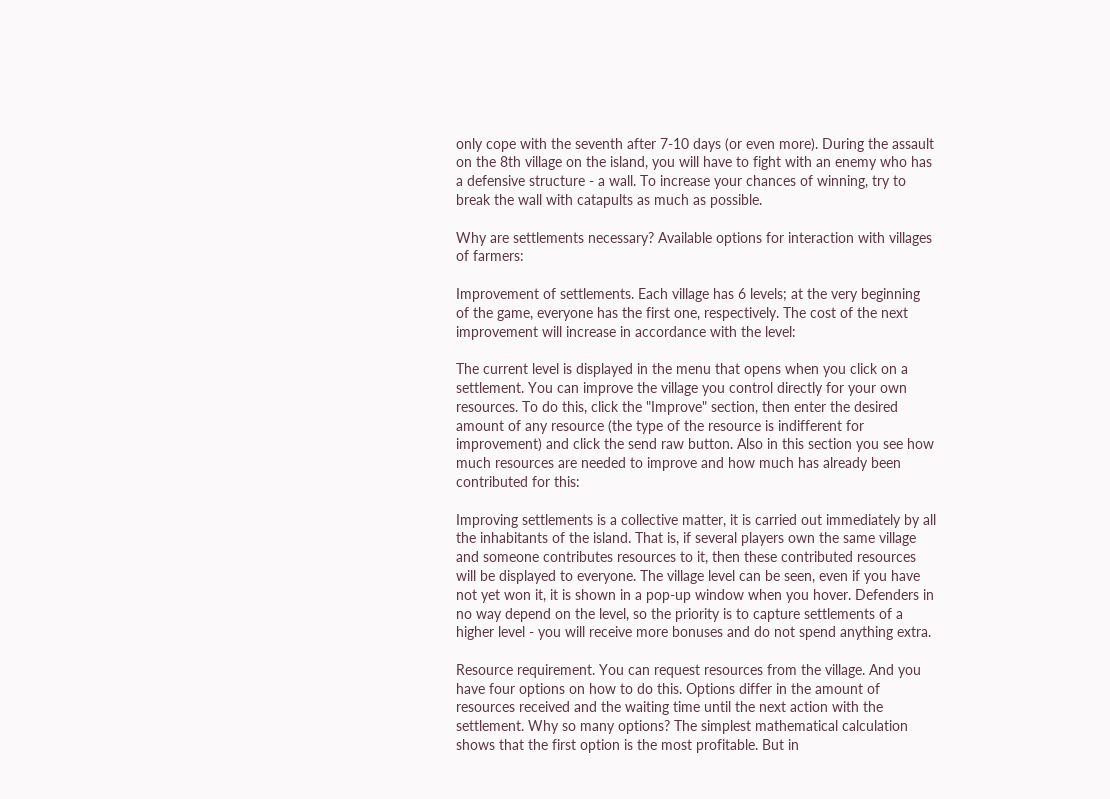only cope with the seventh after 7-10 days (or even more). During the assault on the 8th village on the island, you will have to fight with an enemy who has a defensive structure - a wall. To increase your chances of winning, try to break the wall with catapults as much as possible.

Why are settlements necessary? Available options for interaction with villages of farmers:

Improvement of settlements. Each village has 6 levels; at the very beginning of the game, everyone has the first one, respectively. The cost of the next improvement will increase in accordance with the level:

The current level is displayed in the menu that opens when you click on a settlement. You can improve the village you control directly for your own resources. To do this, click the "Improve" section, then enter the desired amount of any resource (the type of the resource is indifferent for improvement) and click the send raw button. Also in this section you see how much resources are needed to improve and how much has already been contributed for this:

Improving settlements is a collective matter, it is carried out immediately by all the inhabitants of the island. That is, if several players own the same village and someone contributes resources to it, then these contributed resources will be displayed to everyone. The village level can be seen, even if you have not yet won it, it is shown in a pop-up window when you hover. Defenders in no way depend on the level, so the priority is to capture settlements of a higher level - you will receive more bonuses and do not spend anything extra.

Resource requirement. You can request resources from the village. And you have four options on how to do this. Options differ in the amount of resources received and the waiting time until the next action with the settlement. Why so many options? The simplest mathematical calculation shows that the first option is the most profitable. But in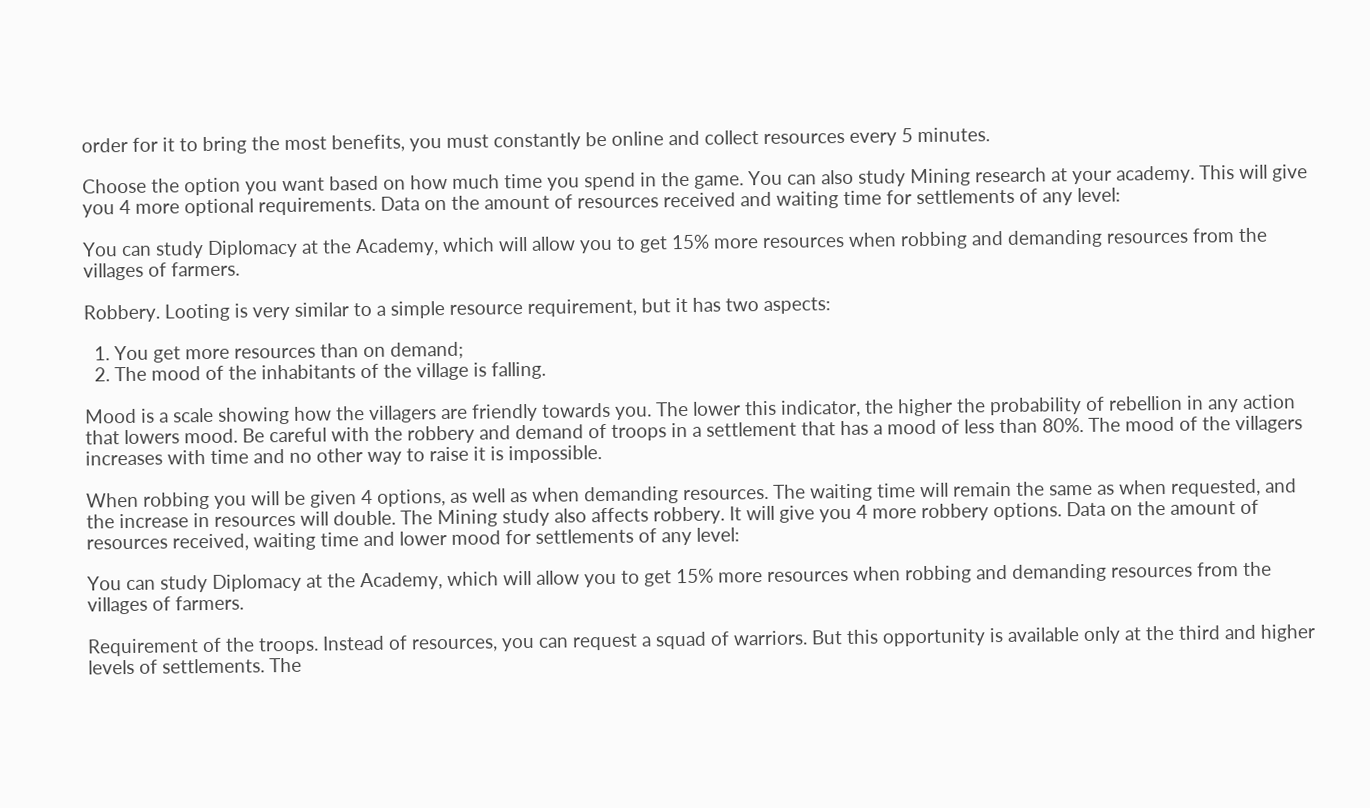order for it to bring the most benefits, you must constantly be online and collect resources every 5 minutes.

Choose the option you want based on how much time you spend in the game. You can also study Mining research at your academy. This will give you 4 more optional requirements. Data on the amount of resources received and waiting time for settlements of any level:

You can study Diplomacy at the Academy, which will allow you to get 15% more resources when robbing and demanding resources from the villages of farmers.

Robbery. Looting is very similar to a simple resource requirement, but it has two aspects:

  1. You get more resources than on demand;
  2. The mood of the inhabitants of the village is falling.

Mood is a scale showing how the villagers are friendly towards you. The lower this indicator, the higher the probability of rebellion in any action that lowers mood. Be careful with the robbery and demand of troops in a settlement that has a mood of less than 80%. The mood of the villagers increases with time and no other way to raise it is impossible.

When robbing you will be given 4 options, as well as when demanding resources. The waiting time will remain the same as when requested, and the increase in resources will double. The Mining study also affects robbery. It will give you 4 more robbery options. Data on the amount of resources received, waiting time and lower mood for settlements of any level:

You can study Diplomacy at the Academy, which will allow you to get 15% more resources when robbing and demanding resources from the villages of farmers.

Requirement of the troops. Instead of resources, you can request a squad of warriors. But this opportunity is available only at the third and higher levels of settlements. The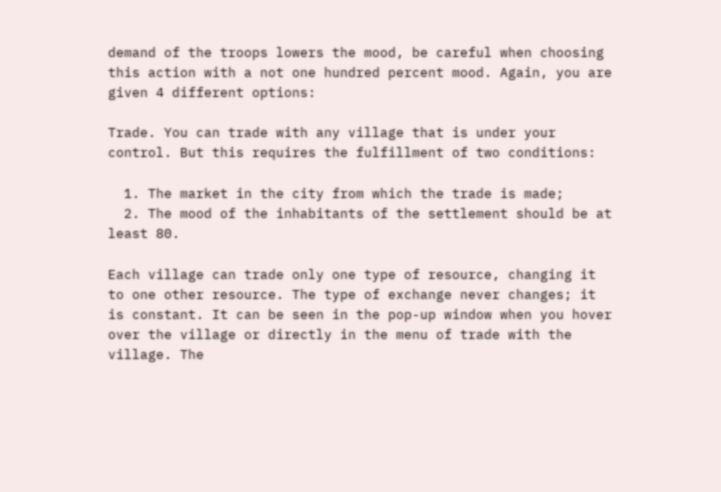demand of the troops lowers the mood, be careful when choosing this action with a not one hundred percent mood. Again, you are given 4 different options:

Trade. You can trade with any village that is under your control. But this requires the fulfillment of two conditions:

  1. The market in the city from which the trade is made;
  2. The mood of the inhabitants of the settlement should be at least 80.

Each village can trade only one type of resource, changing it to one other resource. The type of exchange never changes; it is constant. It can be seen in the pop-up window when you hover over the village or directly in the menu of trade with the village. The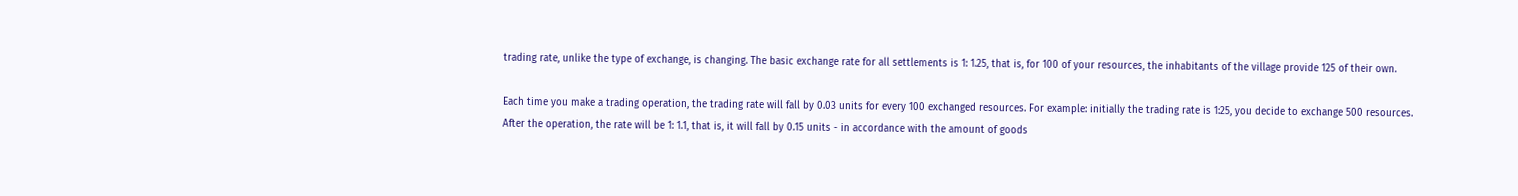trading rate, unlike the type of exchange, is changing. The basic exchange rate for all settlements is 1: 1.25, that is, for 100 of your resources, the inhabitants of the village provide 125 of their own.

Each time you make a trading operation, the trading rate will fall by 0.03 units for every 100 exchanged resources. For example: initially the trading rate is 1:25, you decide to exchange 500 resources. After the operation, the rate will be 1: 1.1, that is, it will fall by 0.15 units - in accordance with the amount of goods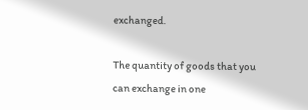exchanged.

The quantity of goods that you can exchange in one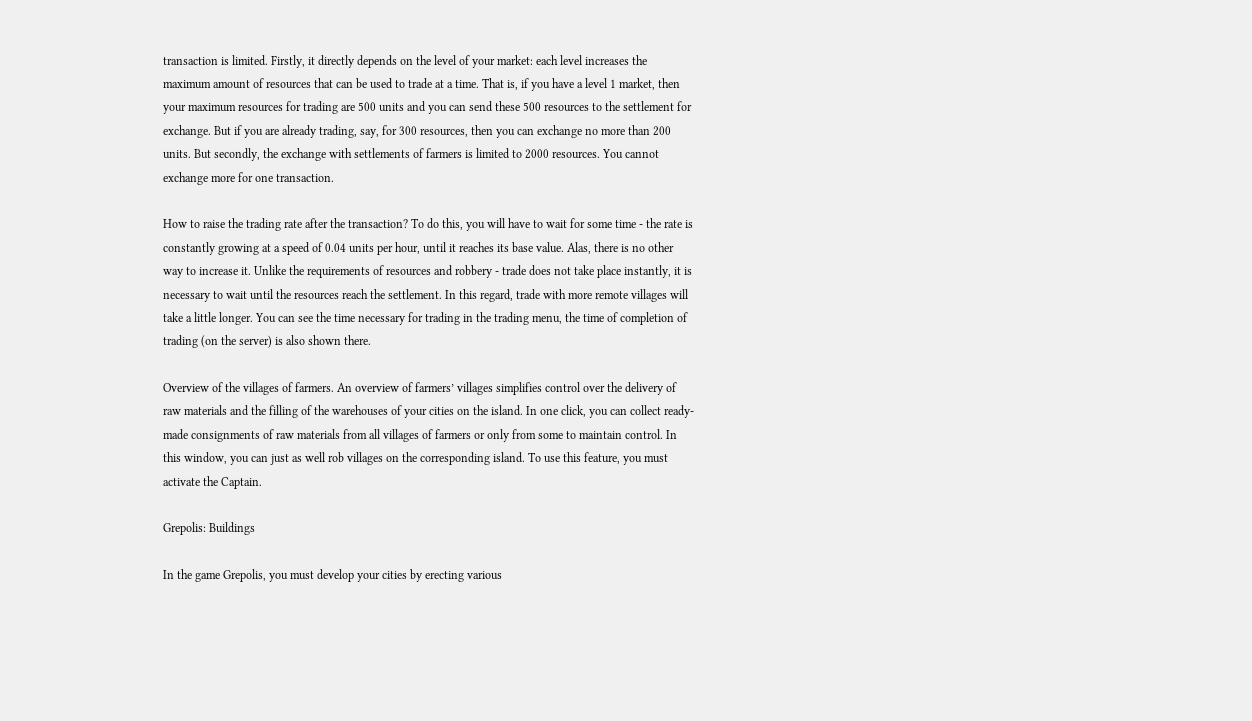transaction is limited. Firstly, it directly depends on the level of your market: each level increases the maximum amount of resources that can be used to trade at a time. That is, if you have a level 1 market, then your maximum resources for trading are 500 units and you can send these 500 resources to the settlement for exchange. But if you are already trading, say, for 300 resources, then you can exchange no more than 200 units. But secondly, the exchange with settlements of farmers is limited to 2000 resources. You cannot exchange more for one transaction.

How to raise the trading rate after the transaction? To do this, you will have to wait for some time - the rate is constantly growing at a speed of 0.04 units per hour, until it reaches its base value. Alas, there is no other way to increase it. Unlike the requirements of resources and robbery - trade does not take place instantly, it is necessary to wait until the resources reach the settlement. In this regard, trade with more remote villages will take a little longer. You can see the time necessary for trading in the trading menu, the time of completion of trading (on the server) is also shown there.

Overview of the villages of farmers. An overview of farmers’ villages simplifies control over the delivery of raw materials and the filling of the warehouses of your cities on the island. In one click, you can collect ready-made consignments of raw materials from all villages of farmers or only from some to maintain control. In this window, you can just as well rob villages on the corresponding island. To use this feature, you must activate the Captain.

Grepolis: Buildings

In the game Grepolis, you must develop your cities by erecting various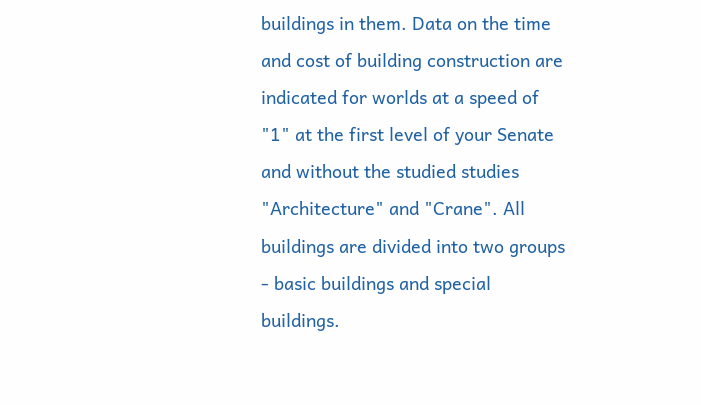buildings in them. Data on the time and cost of building construction are indicated for worlds at a speed of "1" at the first level of your Senate and without the studied studies "Architecture" and "Crane". All buildings are divided into two groups - basic buildings and special buildings.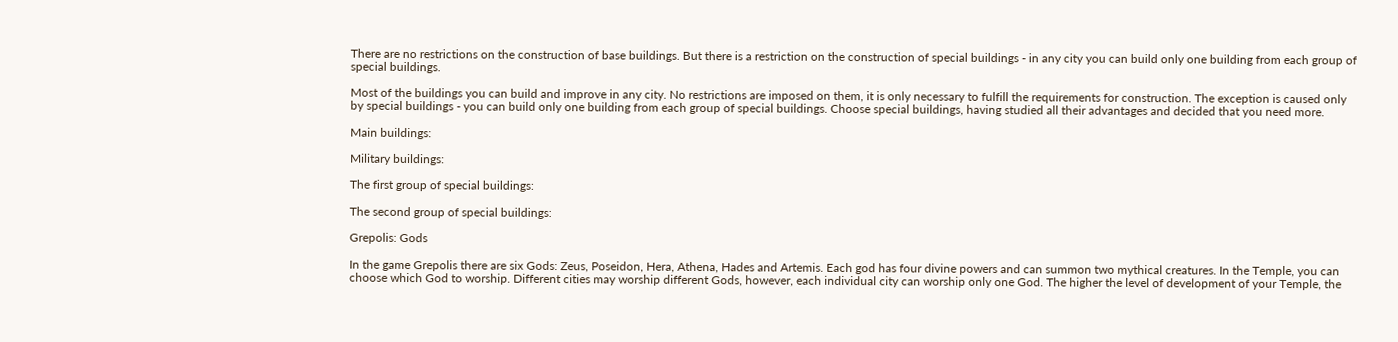There are no restrictions on the construction of base buildings. But there is a restriction on the construction of special buildings - in any city you can build only one building from each group of special buildings.

Most of the buildings you can build and improve in any city. No restrictions are imposed on them, it is only necessary to fulfill the requirements for construction. The exception is caused only by special buildings - you can build only one building from each group of special buildings. Choose special buildings, having studied all their advantages and decided that you need more.

Main buildings:

Military buildings:

The first group of special buildings:

The second group of special buildings:

Grepolis: Gods

In the game Grepolis there are six Gods: Zeus, Poseidon, Hera, Athena, Hades and Artemis. Each god has four divine powers and can summon two mythical creatures. In the Temple, you can choose which God to worship. Different cities may worship different Gods, however, each individual city can worship only one God. The higher the level of development of your Temple, the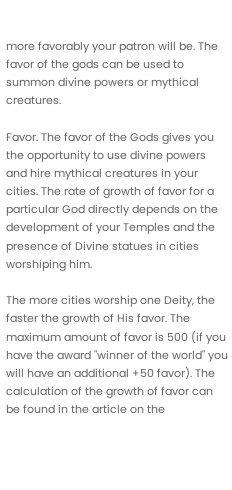more favorably your patron will be. The favor of the gods can be used to summon divine powers or mythical creatures.

Favor. The favor of the Gods gives you the opportunity to use divine powers and hire mythical creatures in your cities. The rate of growth of favor for a particular God directly depends on the development of your Temples and the presence of Divine statues in cities worshiping him.

The more cities worship one Deity, the faster the growth of His favor. The maximum amount of favor is 500 (if you have the award "winner of the world" you will have an additional +50 favor). The calculation of the growth of favor can be found in the article on the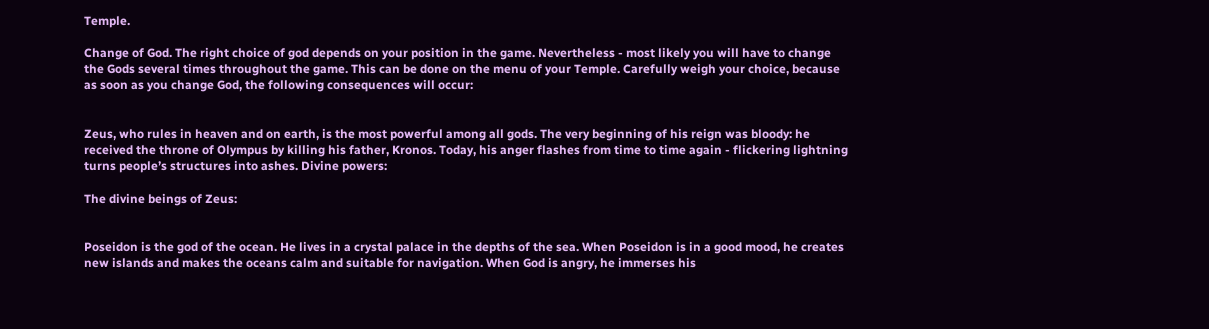Temple.

Change of God. The right choice of god depends on your position in the game. Nevertheless - most likely you will have to change the Gods several times throughout the game. This can be done on the menu of your Temple. Carefully weigh your choice, because as soon as you change God, the following consequences will occur:


Zeus, who rules in heaven and on earth, is the most powerful among all gods. The very beginning of his reign was bloody: he received the throne of Olympus by killing his father, Kronos. Today, his anger flashes from time to time again - flickering lightning turns people’s structures into ashes. Divine powers:

The divine beings of Zeus:


Poseidon is the god of the ocean. He lives in a crystal palace in the depths of the sea. When Poseidon is in a good mood, he creates new islands and makes the oceans calm and suitable for navigation. When God is angry, he immerses his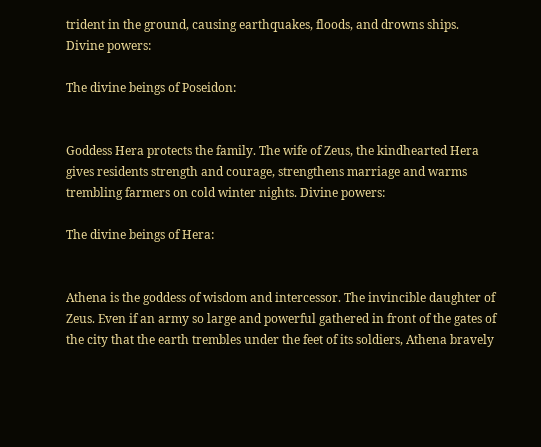trident in the ground, causing earthquakes, floods, and drowns ships. Divine powers:

The divine beings of Poseidon:


Goddess Hera protects the family. The wife of Zeus, the kindhearted Hera gives residents strength and courage, strengthens marriage and warms trembling farmers on cold winter nights. Divine powers:

The divine beings of Hera:


Athena is the goddess of wisdom and intercessor. The invincible daughter of Zeus. Even if an army so large and powerful gathered in front of the gates of the city that the earth trembles under the feet of its soldiers, Athena bravely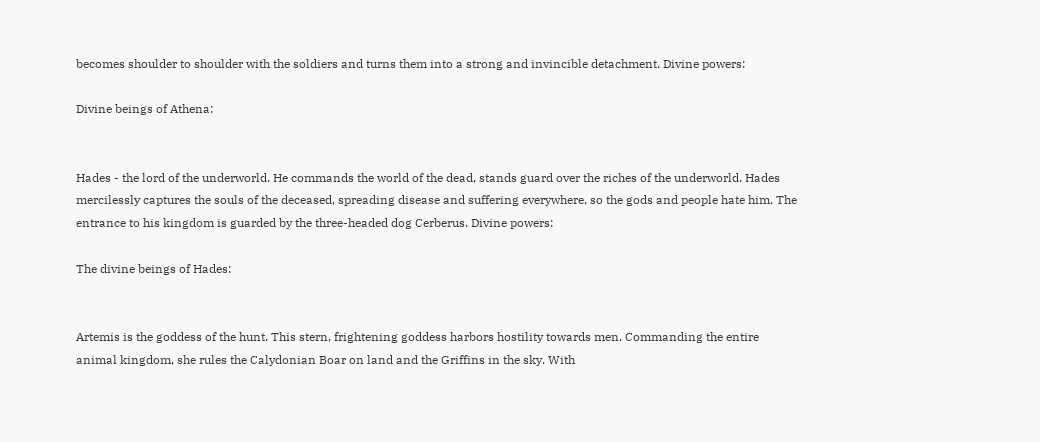becomes shoulder to shoulder with the soldiers and turns them into a strong and invincible detachment. Divine powers:

Divine beings of Athena:


Hades - the lord of the underworld. He commands the world of the dead, stands guard over the riches of the underworld. Hades mercilessly captures the souls of the deceased, spreading disease and suffering everywhere, so the gods and people hate him. The entrance to his kingdom is guarded by the three-headed dog Cerberus. Divine powers:

The divine beings of Hades:


Artemis is the goddess of the hunt. This stern, frightening goddess harbors hostility towards men. Commanding the entire animal kingdom, she rules the Calydonian Boar on land and the Griffins in the sky. With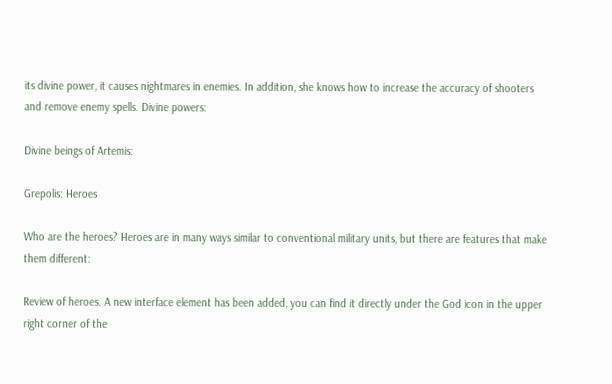its divine power, it causes nightmares in enemies. In addition, she knows how to increase the accuracy of shooters and remove enemy spells. Divine powers:

Divine beings of Artemis:

Grepolis: Heroes

Who are the heroes? Heroes are in many ways similar to conventional military units, but there are features that make them different:

Review of heroes. A new interface element has been added, you can find it directly under the God icon in the upper right corner of the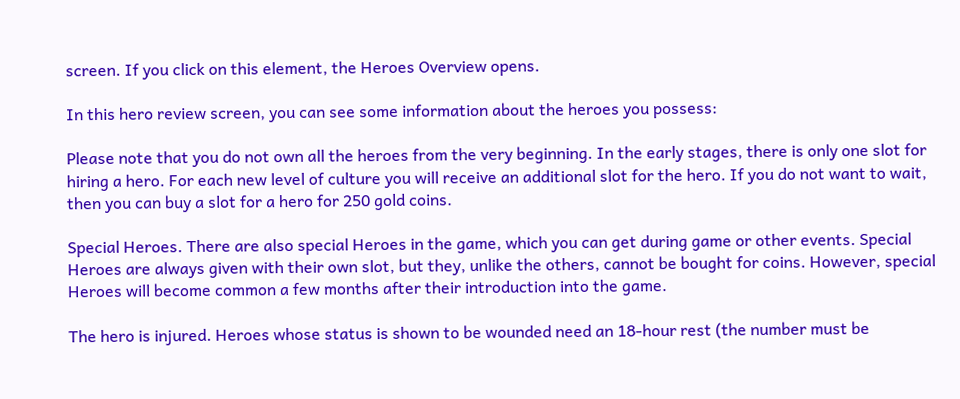screen. If you click on this element, the Heroes Overview opens.

In this hero review screen, you can see some information about the heroes you possess:

Please note that you do not own all the heroes from the very beginning. In the early stages, there is only one slot for hiring a hero. For each new level of culture you will receive an additional slot for the hero. If you do not want to wait, then you can buy a slot for a hero for 250 gold coins.

Special Heroes. There are also special Heroes in the game, which you can get during game or other events. Special Heroes are always given with their own slot, but they, unlike the others, cannot be bought for coins. However, special Heroes will become common a few months after their introduction into the game.

The hero is injured. Heroes whose status is shown to be wounded need an 18-hour rest (the number must be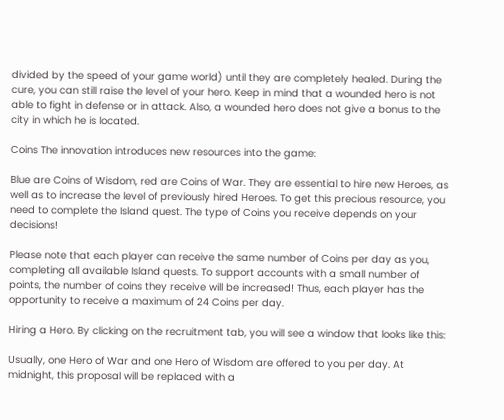divided by the speed of your game world) until they are completely healed. During the cure, you can still raise the level of your hero. Keep in mind that a wounded hero is not able to fight in defense or in attack. Also, a wounded hero does not give a bonus to the city in which he is located.

Coins The innovation introduces new resources into the game:

Blue are Coins of Wisdom, red are Coins of War. They are essential to hire new Heroes, as well as to increase the level of previously hired Heroes. To get this precious resource, you need to complete the Island quest. The type of Coins you receive depends on your decisions!

Please note that each player can receive the same number of Coins per day as you, completing all available Island quests. To support accounts with a small number of points, the number of coins they receive will be increased! Thus, each player has the opportunity to receive a maximum of 24 Coins per day.

Hiring a Hero. By clicking on the recruitment tab, you will see a window that looks like this:

Usually, one Hero of War and one Hero of Wisdom are offered to you per day. At midnight, this proposal will be replaced with a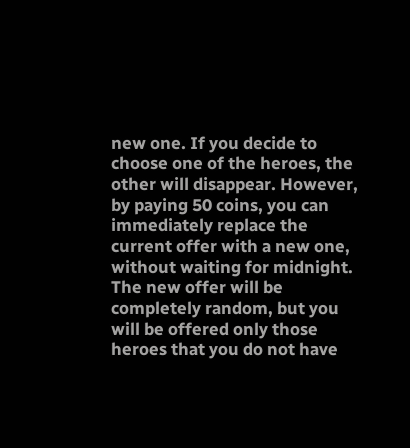new one. If you decide to choose one of the heroes, the other will disappear. However, by paying 50 coins, you can immediately replace the current offer with a new one, without waiting for midnight. The new offer will be completely random, but you will be offered only those heroes that you do not have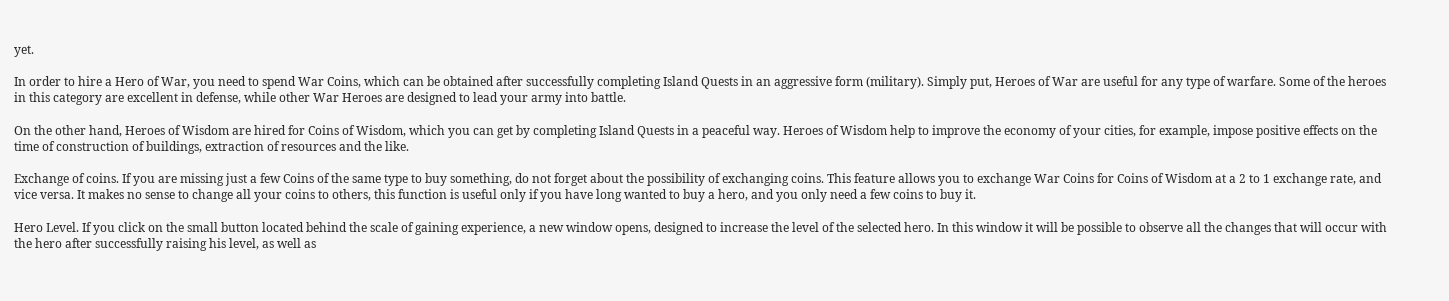yet.

In order to hire a Hero of War, you need to spend War Coins, which can be obtained after successfully completing Island Quests in an aggressive form (military). Simply put, Heroes of War are useful for any type of warfare. Some of the heroes in this category are excellent in defense, while other War Heroes are designed to lead your army into battle.

On the other hand, Heroes of Wisdom are hired for Coins of Wisdom, which you can get by completing Island Quests in a peaceful way. Heroes of Wisdom help to improve the economy of your cities, for example, impose positive effects on the time of construction of buildings, extraction of resources and the like.

Exchange of coins. If you are missing just a few Coins of the same type to buy something, do not forget about the possibility of exchanging coins. This feature allows you to exchange War Coins for Coins of Wisdom at a 2 to 1 exchange rate, and vice versa. It makes no sense to change all your coins to others, this function is useful only if you have long wanted to buy a hero, and you only need a few coins to buy it.

Hero Level. If you click on the small button located behind the scale of gaining experience, a new window opens, designed to increase the level of the selected hero. In this window it will be possible to observe all the changes that will occur with the hero after successfully raising his level, as well as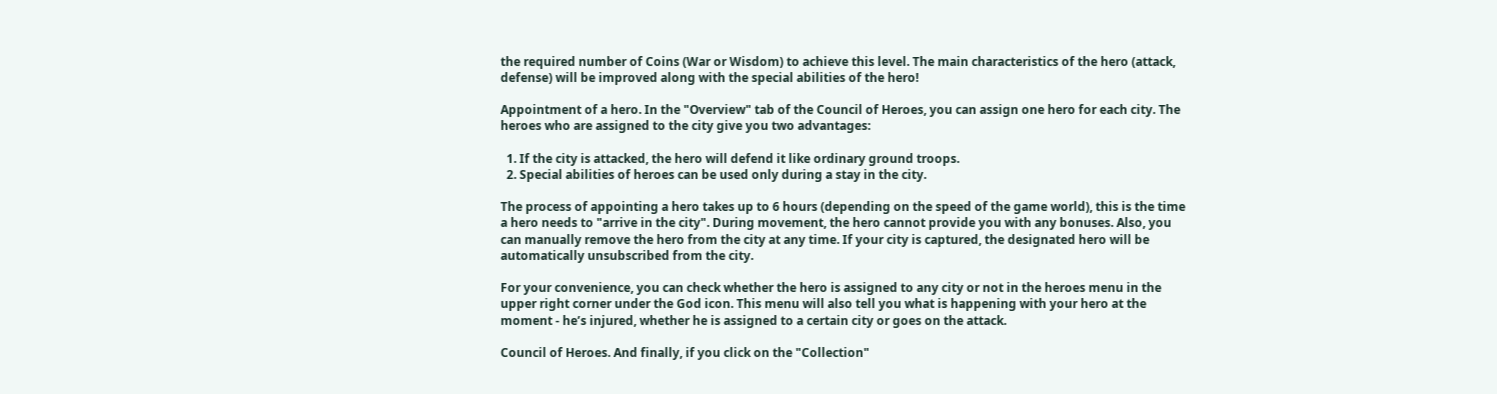the required number of Coins (War or Wisdom) to achieve this level. The main characteristics of the hero (attack, defense) will be improved along with the special abilities of the hero!

Appointment of a hero. In the "Overview" tab of the Council of Heroes, you can assign one hero for each city. The heroes who are assigned to the city give you two advantages:

  1. If the city is attacked, the hero will defend it like ordinary ground troops.
  2. Special abilities of heroes can be used only during a stay in the city.

The process of appointing a hero takes up to 6 hours (depending on the speed of the game world), this is the time a hero needs to "arrive in the city". During movement, the hero cannot provide you with any bonuses. Also, you can manually remove the hero from the city at any time. If your city is captured, the designated hero will be automatically unsubscribed from the city.

For your convenience, you can check whether the hero is assigned to any city or not in the heroes menu in the upper right corner under the God icon. This menu will also tell you what is happening with your hero at the moment - he’s injured, whether he is assigned to a certain city or goes on the attack.

Council of Heroes. And finally, if you click on the "Collection"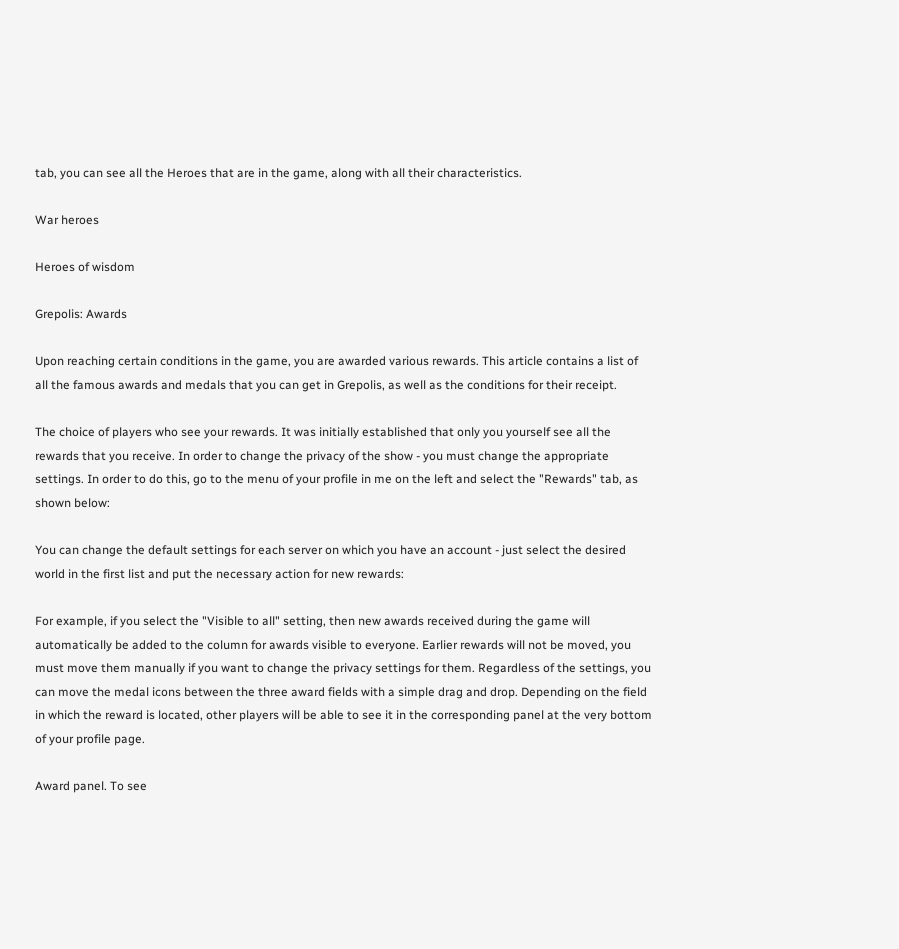tab, you can see all the Heroes that are in the game, along with all their characteristics.

War heroes

Heroes of wisdom

Grepolis: Awards

Upon reaching certain conditions in the game, you are awarded various rewards. This article contains a list of all the famous awards and medals that you can get in Grepolis, as well as the conditions for their receipt.

The choice of players who see your rewards. It was initially established that only you yourself see all the rewards that you receive. In order to change the privacy of the show - you must change the appropriate settings. In order to do this, go to the menu of your profile in me on the left and select the "Rewards" tab, as shown below:

You can change the default settings for each server on which you have an account - just select the desired world in the first list and put the necessary action for new rewards:

For example, if you select the "Visible to all" setting, then new awards received during the game will automatically be added to the column for awards visible to everyone. Earlier rewards will not be moved, you must move them manually if you want to change the privacy settings for them. Regardless of the settings, you can move the medal icons between the three award fields with a simple drag and drop. Depending on the field in which the reward is located, other players will be able to see it in the corresponding panel at the very bottom of your profile page.

Award panel. To see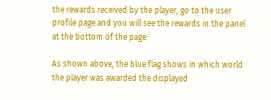the rewards received by the player, go to the user profile page and you will see the rewards in the panel at the bottom of the page:

As shown above, the blue flag shows in which world the player was awarded the displayed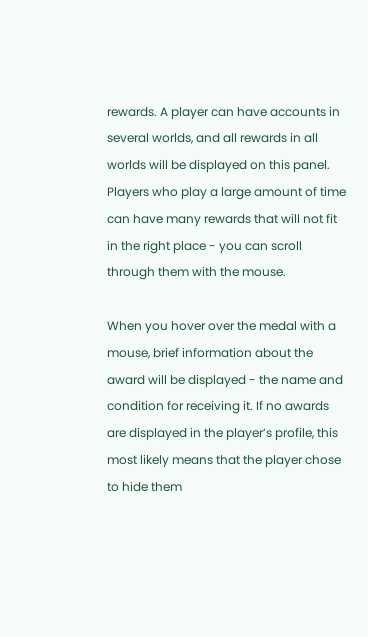rewards. A player can have accounts in several worlds, and all rewards in all worlds will be displayed on this panel. Players who play a large amount of time can have many rewards that will not fit in the right place - you can scroll through them with the mouse.

When you hover over the medal with a mouse, brief information about the award will be displayed - the name and condition for receiving it. If no awards are displayed in the player’s profile, this most likely means that the player chose to hide them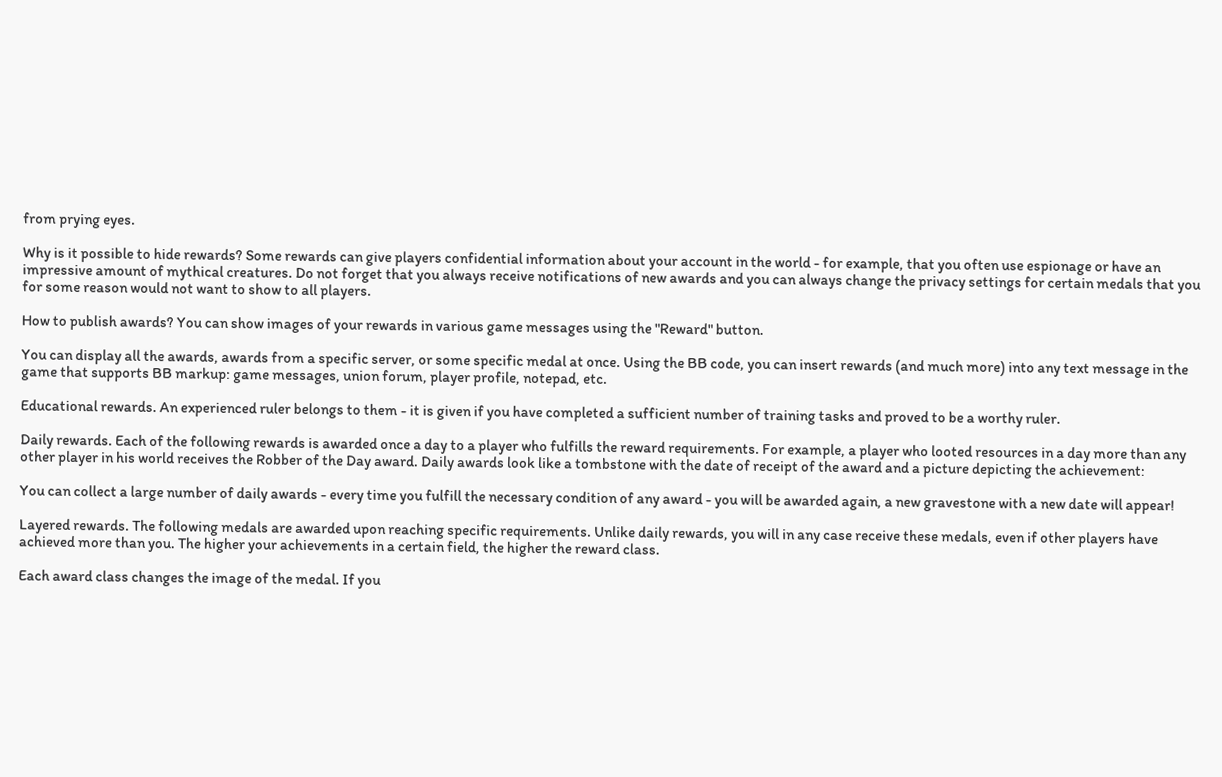from prying eyes.

Why is it possible to hide rewards? Some rewards can give players confidential information about your account in the world - for example, that you often use espionage or have an impressive amount of mythical creatures. Do not forget that you always receive notifications of new awards and you can always change the privacy settings for certain medals that you for some reason would not want to show to all players.

How to publish awards? You can show images of your rewards in various game messages using the "Reward" button.

You can display all the awards, awards from a specific server, or some specific medal at once. Using the BB code, you can insert rewards (and much more) into any text message in the game that supports BB markup: game messages, union forum, player profile, notepad, etc.

Educational rewards. An experienced ruler belongs to them - it is given if you have completed a sufficient number of training tasks and proved to be a worthy ruler.

Daily rewards. Each of the following rewards is awarded once a day to a player who fulfills the reward requirements. For example, a player who looted resources in a day more than any other player in his world receives the Robber of the Day award. Daily awards look like a tombstone with the date of receipt of the award and a picture depicting the achievement:

You can collect a large number of daily awards - every time you fulfill the necessary condition of any award - you will be awarded again, a new gravestone with a new date will appear!

Layered rewards. The following medals are awarded upon reaching specific requirements. Unlike daily rewards, you will in any case receive these medals, even if other players have achieved more than you. The higher your achievements in a certain field, the higher the reward class.

Each award class changes the image of the medal. If you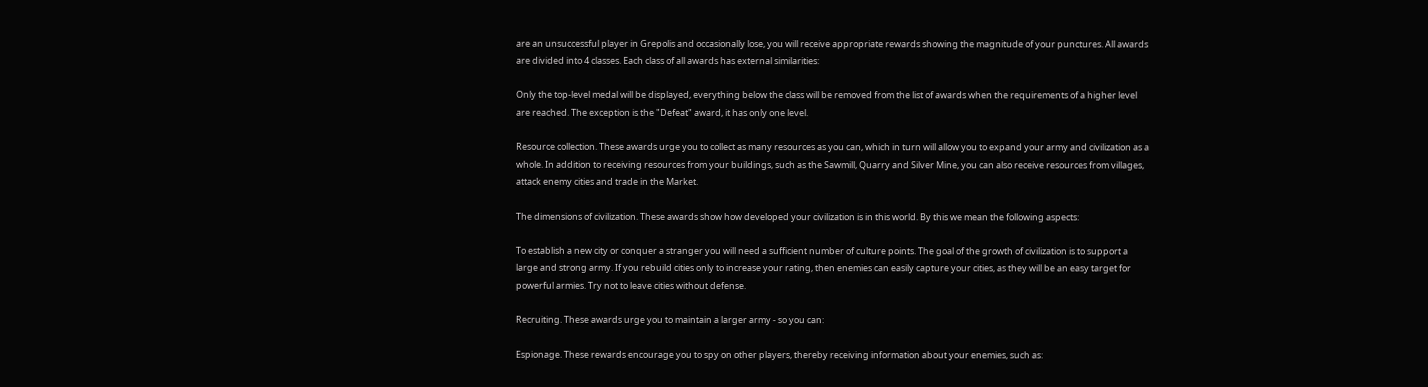are an unsuccessful player in Grepolis and occasionally lose, you will receive appropriate rewards showing the magnitude of your punctures. All awards are divided into 4 classes. Each class of all awards has external similarities:

Only the top-level medal will be displayed, everything below the class will be removed from the list of awards when the requirements of a higher level are reached. The exception is the "Defeat" award, it has only one level.

Resource collection. These awards urge you to collect as many resources as you can, which in turn will allow you to expand your army and civilization as a whole. In addition to receiving resources from your buildings, such as the Sawmill, Quarry and Silver Mine, you can also receive resources from villages, attack enemy cities and trade in the Market.

The dimensions of civilization. These awards show how developed your civilization is in this world. By this we mean the following aspects:

To establish a new city or conquer a stranger you will need a sufficient number of culture points. The goal of the growth of civilization is to support a large and strong army. If you rebuild cities only to increase your rating, then enemies can easily capture your cities, as they will be an easy target for powerful armies. Try not to leave cities without defense.

Recruiting. These awards urge you to maintain a larger army - so you can:

Espionage. These rewards encourage you to spy on other players, thereby receiving information about your enemies, such as: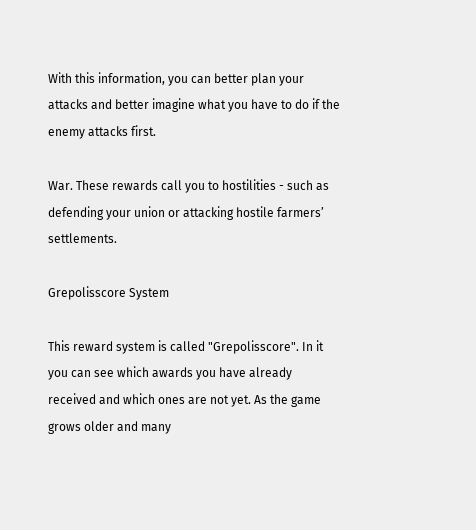With this information, you can better plan your attacks and better imagine what you have to do if the enemy attacks first.

War. These rewards call you to hostilities - such as defending your union or attacking hostile farmers’ settlements.

Grepolisscore System

This reward system is called "Grepolisscore". In it you can see which awards you have already received and which ones are not yet. As the game grows older and many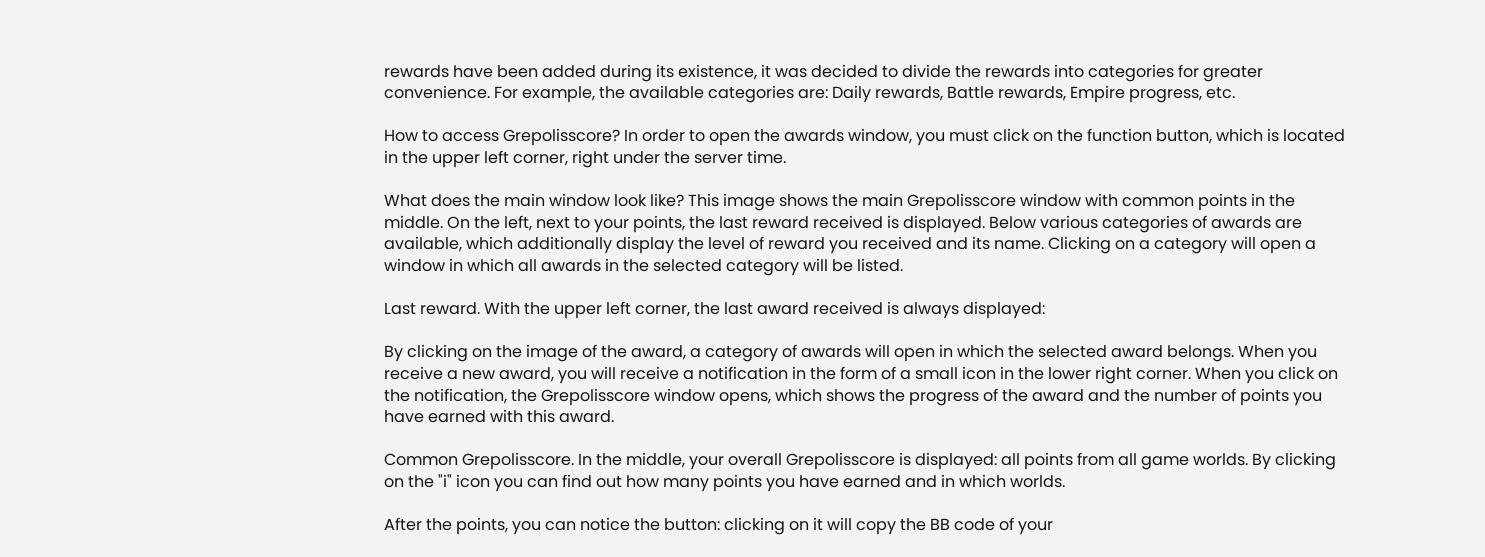rewards have been added during its existence, it was decided to divide the rewards into categories for greater convenience. For example, the available categories are: Daily rewards, Battle rewards, Empire progress, etc.

How to access Grepolisscore? In order to open the awards window, you must click on the function button, which is located in the upper left corner, right under the server time.

What does the main window look like? This image shows the main Grepolisscore window with common points in the middle. On the left, next to your points, the last reward received is displayed. Below various categories of awards are available, which additionally display the level of reward you received and its name. Clicking on a category will open a window in which all awards in the selected category will be listed.

Last reward. With the upper left corner, the last award received is always displayed:

By clicking on the image of the award, a category of awards will open in which the selected award belongs. When you receive a new award, you will receive a notification in the form of a small icon in the lower right corner. When you click on the notification, the Grepolisscore window opens, which shows the progress of the award and the number of points you have earned with this award.

Common Grepolisscore. In the middle, your overall Grepolisscore is displayed: all points from all game worlds. By clicking on the "i" icon you can find out how many points you have earned and in which worlds.

After the points, you can notice the button: clicking on it will copy the BB code of your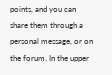points, and you can share them through a personal message, or on the forum. In the upper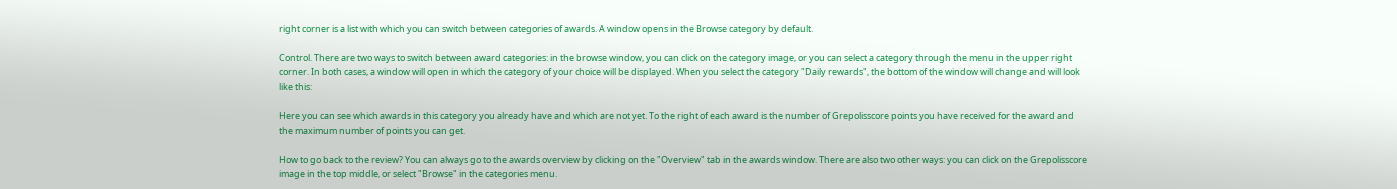right corner is a list with which you can switch between categories of awards. A window opens in the Browse category by default.

Control. There are two ways to switch between award categories: in the browse window, you can click on the category image, or you can select a category through the menu in the upper right corner. In both cases, a window will open in which the category of your choice will be displayed. When you select the category "Daily rewards", the bottom of the window will change and will look like this:

Here you can see which awards in this category you already have and which are not yet. To the right of each award is the number of Grepolisscore points you have received for the award and the maximum number of points you can get.

How to go back to the review? You can always go to the awards overview by clicking on the "Overview" tab in the awards window. There are also two other ways: you can click on the Grepolisscore image in the top middle, or select "Browse" in the categories menu.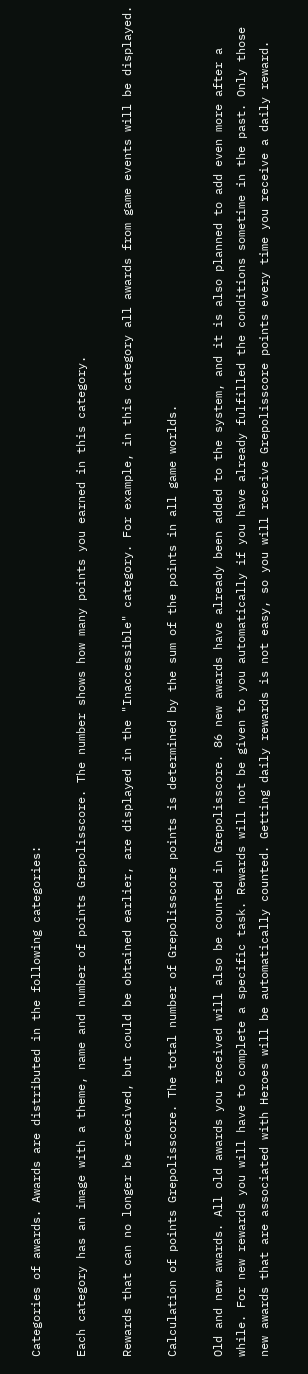Categories of awards. Awards are distributed in the following categories:

Each category has an image with a theme, name and number of points Grepolisscore. The number shows how many points you earned in this category.

Rewards that can no longer be received, but could be obtained earlier, are displayed in the "Inaccessible" category. For example, in this category all awards from game events will be displayed.

Calculation of points Grepolisscore. The total number of Grepolisscore points is determined by the sum of the points in all game worlds.

Old and new awards. All old awards you received will also be counted in Grepolisscore. 86 new awards have already been added to the system, and it is also planned to add even more after a while. For new rewards you will have to complete a specific task. Rewards will not be given to you automatically if you have already fulfilled the conditions sometime in the past. Only those new awards that are associated with Heroes will be automatically counted. Getting daily rewards is not easy, so you will receive Grepolisscore points every time you receive a daily reward.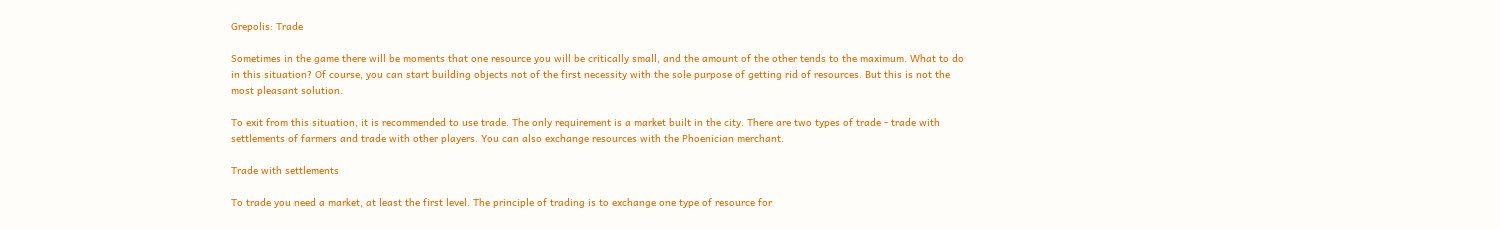Grepolis: Trade

Sometimes in the game there will be moments that one resource you will be critically small, and the amount of the other tends to the maximum. What to do in this situation? Of course, you can start building objects not of the first necessity with the sole purpose of getting rid of resources. But this is not the most pleasant solution.

To exit from this situation, it is recommended to use trade. The only requirement is a market built in the city. There are two types of trade - trade with settlements of farmers and trade with other players. You can also exchange resources with the Phoenician merchant.

Trade with settlements

To trade you need a market, at least the first level. The principle of trading is to exchange one type of resource for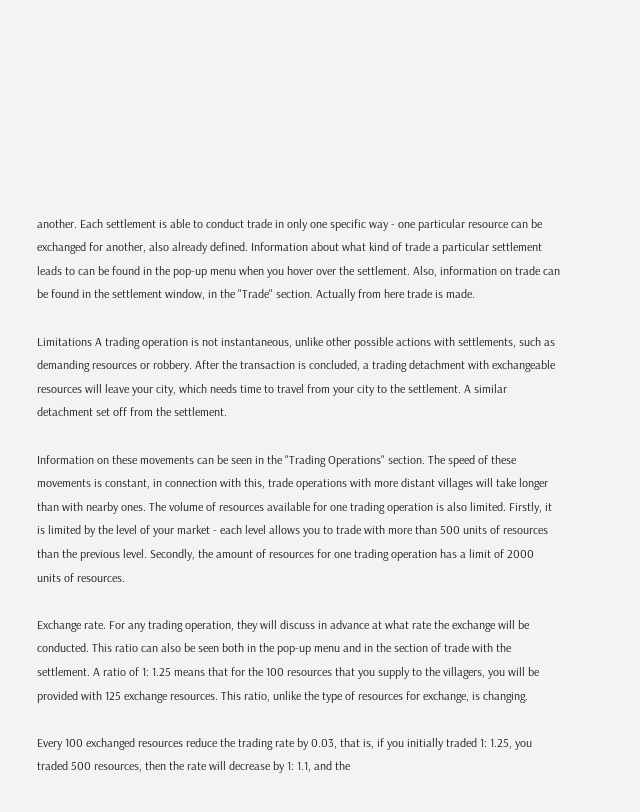another. Each settlement is able to conduct trade in only one specific way - one particular resource can be exchanged for another, also already defined. Information about what kind of trade a particular settlement leads to can be found in the pop-up menu when you hover over the settlement. Also, information on trade can be found in the settlement window, in the "Trade" section. Actually from here trade is made.

Limitations A trading operation is not instantaneous, unlike other possible actions with settlements, such as demanding resources or robbery. After the transaction is concluded, a trading detachment with exchangeable resources will leave your city, which needs time to travel from your city to the settlement. A similar detachment set off from the settlement.

Information on these movements can be seen in the "Trading Operations" section. The speed of these movements is constant, in connection with this, trade operations with more distant villages will take longer than with nearby ones. The volume of resources available for one trading operation is also limited. Firstly, it is limited by the level of your market - each level allows you to trade with more than 500 units of resources than the previous level. Secondly, the amount of resources for one trading operation has a limit of 2000 units of resources.

Exchange rate. For any trading operation, they will discuss in advance at what rate the exchange will be conducted. This ratio can also be seen both in the pop-up menu and in the section of trade with the settlement. A ratio of 1: 1.25 means that for the 100 resources that you supply to the villagers, you will be provided with 125 exchange resources. This ratio, unlike the type of resources for exchange, is changing.

Every 100 exchanged resources reduce the trading rate by 0.03, that is, if you initially traded 1: 1.25, you traded 500 resources, then the rate will decrease by 1: 1.1, and the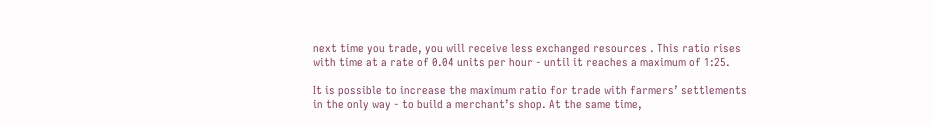next time you trade, you will receive less exchanged resources . This ratio rises with time at a rate of 0.04 units per hour - until it reaches a maximum of 1:25.

It is possible to increase the maximum ratio for trade with farmers’ settlements in the only way - to build a merchant’s shop. At the same time,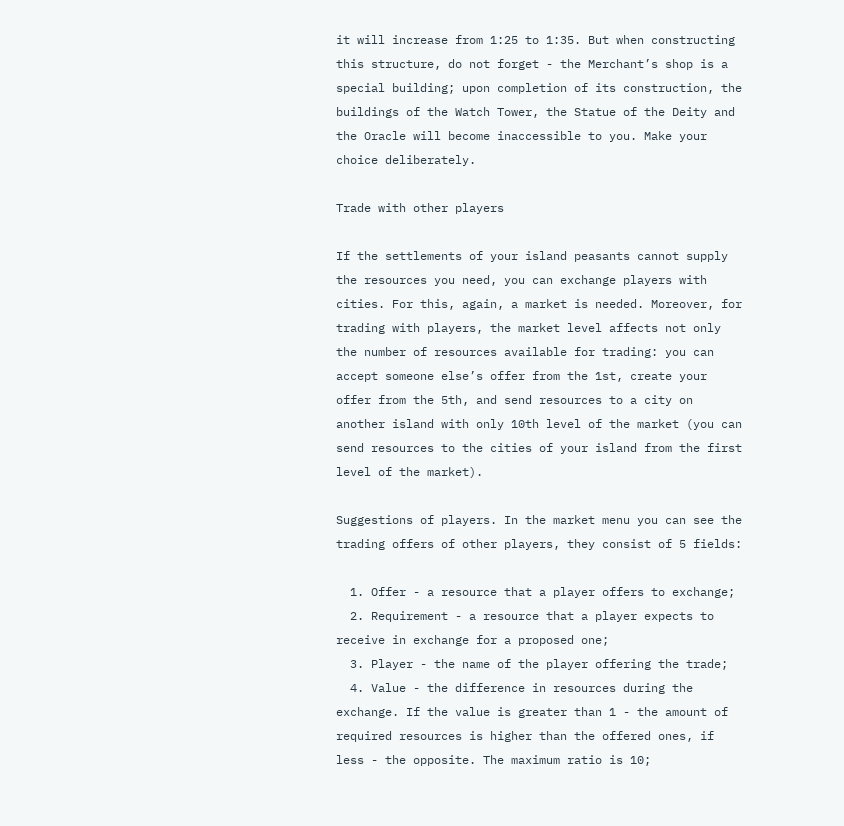it will increase from 1:25 to 1:35. But when constructing this structure, do not forget - the Merchant’s shop is a special building; upon completion of its construction, the buildings of the Watch Tower, the Statue of the Deity and the Oracle will become inaccessible to you. Make your choice deliberately.

Trade with other players

If the settlements of your island peasants cannot supply the resources you need, you can exchange players with cities. For this, again, a market is needed. Moreover, for trading with players, the market level affects not only the number of resources available for trading: you can accept someone else’s offer from the 1st, create your offer from the 5th, and send resources to a city on another island with only 10th level of the market (you can send resources to the cities of your island from the first level of the market).

Suggestions of players. In the market menu you can see the trading offers of other players, they consist of 5 fields:

  1. Offer - a resource that a player offers to exchange;
  2. Requirement - a resource that a player expects to receive in exchange for a proposed one;
  3. Player - the name of the player offering the trade;
  4. Value - the difference in resources during the exchange. If the value is greater than 1 - the amount of required resources is higher than the offered ones, if less - the opposite. The maximum ratio is 10;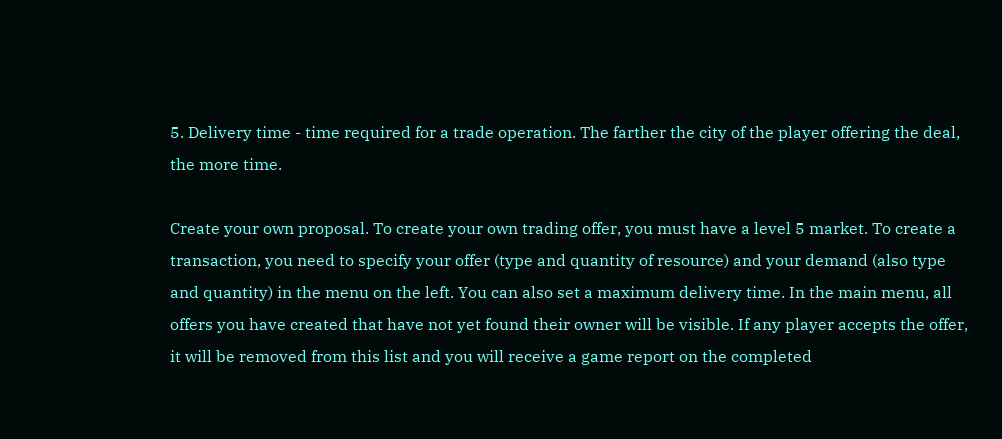5. Delivery time - time required for a trade operation. The farther the city of the player offering the deal, the more time.

Create your own proposal. To create your own trading offer, you must have a level 5 market. To create a transaction, you need to specify your offer (type and quantity of resource) and your demand (also type and quantity) in the menu on the left. You can also set a maximum delivery time. In the main menu, all offers you have created that have not yet found their owner will be visible. If any player accepts the offer, it will be removed from this list and you will receive a game report on the completed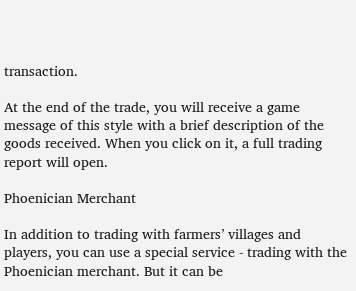transaction.

At the end of the trade, you will receive a game message of this style with a brief description of the goods received. When you click on it, a full trading report will open.

Phoenician Merchant

In addition to trading with farmers’ villages and players, you can use a special service - trading with the Phoenician merchant. But it can be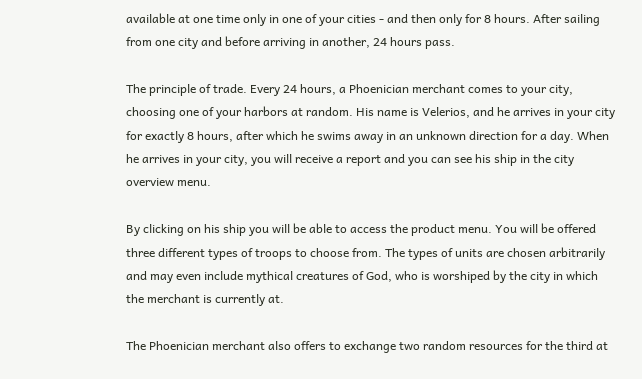available at one time only in one of your cities - and then only for 8 hours. After sailing from one city and before arriving in another, 24 hours pass.

The principle of trade. Every 24 hours, a Phoenician merchant comes to your city, choosing one of your harbors at random. His name is Velerios, and he arrives in your city for exactly 8 hours, after which he swims away in an unknown direction for a day. When he arrives in your city, you will receive a report and you can see his ship in the city overview menu.

By clicking on his ship you will be able to access the product menu. You will be offered three different types of troops to choose from. The types of units are chosen arbitrarily and may even include mythical creatures of God, who is worshiped by the city in which the merchant is currently at.

The Phoenician merchant also offers to exchange two random resources for the third at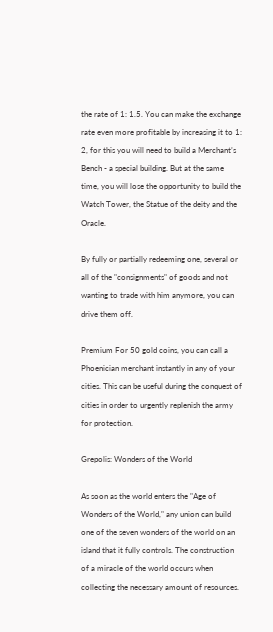the rate of 1: 1.5. You can make the exchange rate even more profitable by increasing it to 1: 2, for this you will need to build a Merchant’s Bench - a special building. But at the same time, you will lose the opportunity to build the Watch Tower, the Statue of the deity and the Oracle.

By fully or partially redeeming one, several or all of the "consignments" of goods and not wanting to trade with him anymore, you can drive them off.

Premium For 50 gold coins, you can call a Phoenician merchant instantly in any of your cities. This can be useful during the conquest of cities in order to urgently replenish the army for protection.

Grepolis: Wonders of the World

As soon as the world enters the "Age of Wonders of the World," any union can build one of the seven wonders of the world on an island that it fully controls. The construction of a miracle of the world occurs when collecting the necessary amount of resources.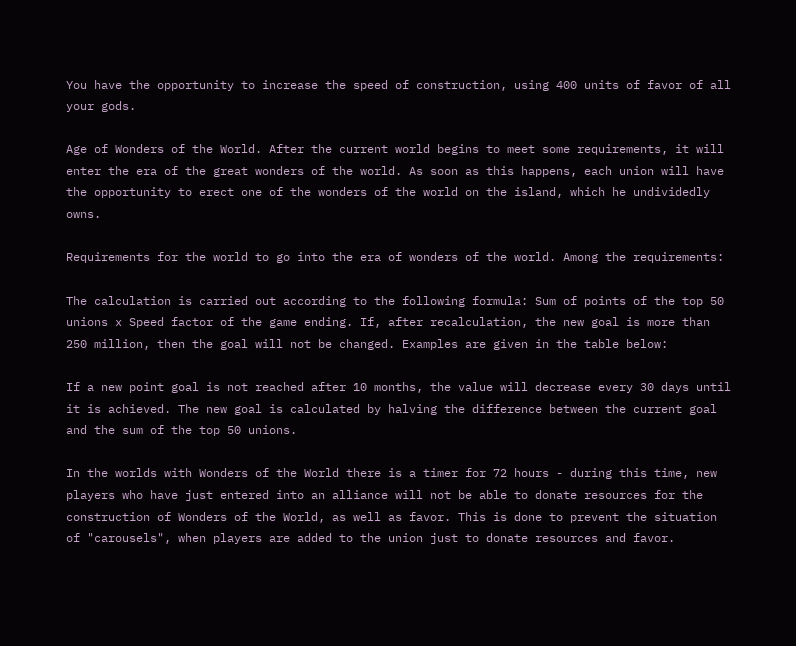You have the opportunity to increase the speed of construction, using 400 units of favor of all your gods.

Age of Wonders of the World. After the current world begins to meet some requirements, it will enter the era of the great wonders of the world. As soon as this happens, each union will have the opportunity to erect one of the wonders of the world on the island, which he undividedly owns.

Requirements for the world to go into the era of wonders of the world. Among the requirements:

The calculation is carried out according to the following formula: Sum of points of the top 50 unions x Speed factor of the game ending. If, after recalculation, the new goal is more than 250 million, then the goal will not be changed. Examples are given in the table below:

If a new point goal is not reached after 10 months, the value will decrease every 30 days until it is achieved. The new goal is calculated by halving the difference between the current goal and the sum of the top 50 unions.

In the worlds with Wonders of the World there is a timer for 72 hours - during this time, new players who have just entered into an alliance will not be able to donate resources for the construction of Wonders of the World, as well as favor. This is done to prevent the situation of "carousels", when players are added to the union just to donate resources and favor.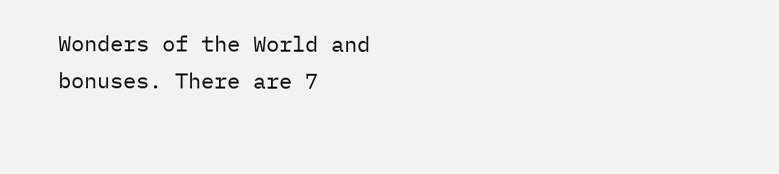Wonders of the World and bonuses. There are 7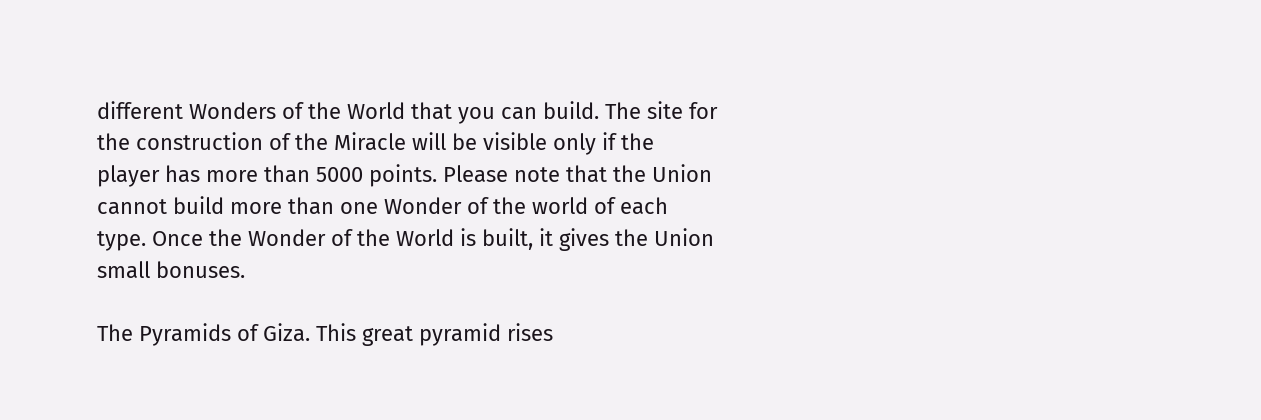different Wonders of the World that you can build. The site for the construction of the Miracle will be visible only if the player has more than 5000 points. Please note that the Union cannot build more than one Wonder of the world of each type. Once the Wonder of the World is built, it gives the Union small bonuses.

The Pyramids of Giza. This great pyramid rises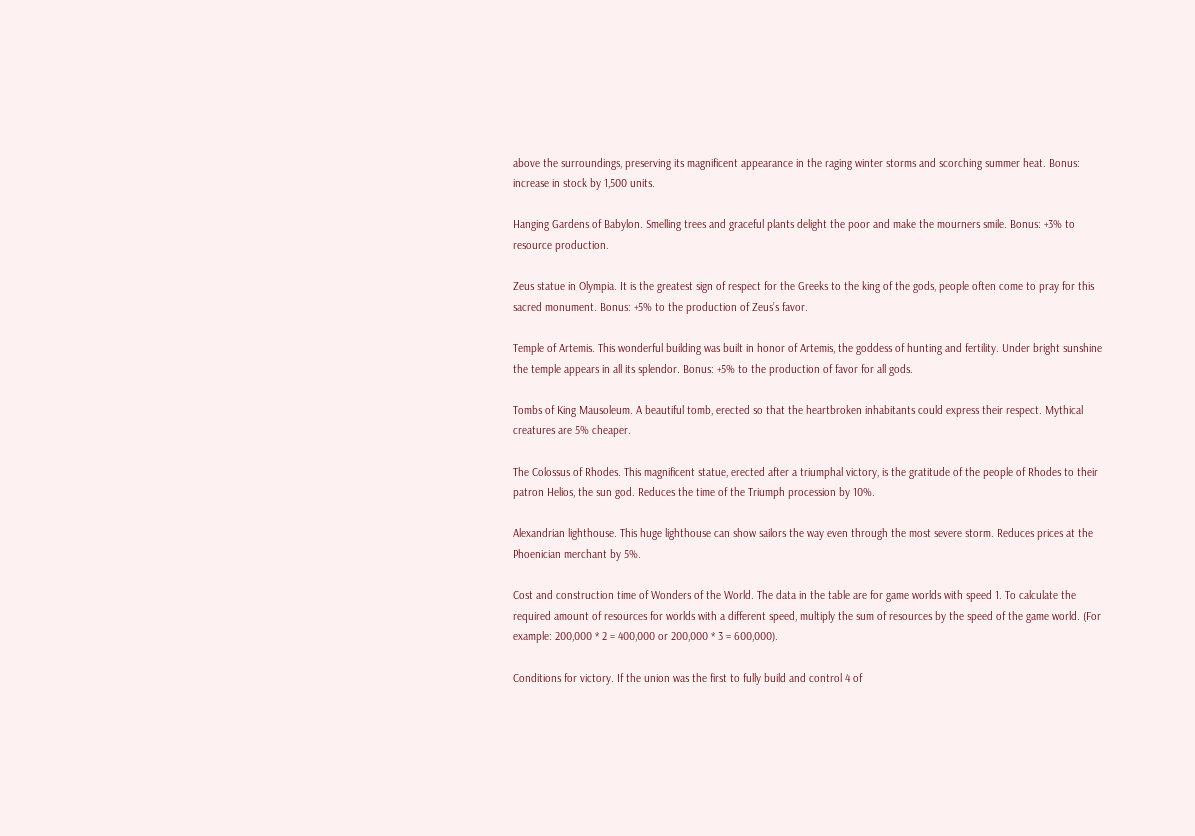above the surroundings, preserving its magnificent appearance in the raging winter storms and scorching summer heat. Bonus: increase in stock by 1,500 units.

Hanging Gardens of Babylon. Smelling trees and graceful plants delight the poor and make the mourners smile. Bonus: +3% to resource production.

Zeus statue in Olympia. It is the greatest sign of respect for the Greeks to the king of the gods, people often come to pray for this sacred monument. Bonus: +5% to the production of Zeus’s favor.

Temple of Artemis. This wonderful building was built in honor of Artemis, the goddess of hunting and fertility. Under bright sunshine the temple appears in all its splendor. Bonus: +5% to the production of favor for all gods.

Tombs of King Mausoleum. A beautiful tomb, erected so that the heartbroken inhabitants could express their respect. Mythical creatures are 5% cheaper.

The Colossus of Rhodes. This magnificent statue, erected after a triumphal victory, is the gratitude of the people of Rhodes to their patron Helios, the sun god. Reduces the time of the Triumph procession by 10%.

Alexandrian lighthouse. This huge lighthouse can show sailors the way even through the most severe storm. Reduces prices at the Phoenician merchant by 5%.

Cost and construction time of Wonders of the World. The data in the table are for game worlds with speed 1. To calculate the required amount of resources for worlds with a different speed, multiply the sum of resources by the speed of the game world. (For example: 200,000 * 2 = 400,000 or 200,000 * 3 = 600,000).

Conditions for victory. If the union was the first to fully build and control 4 of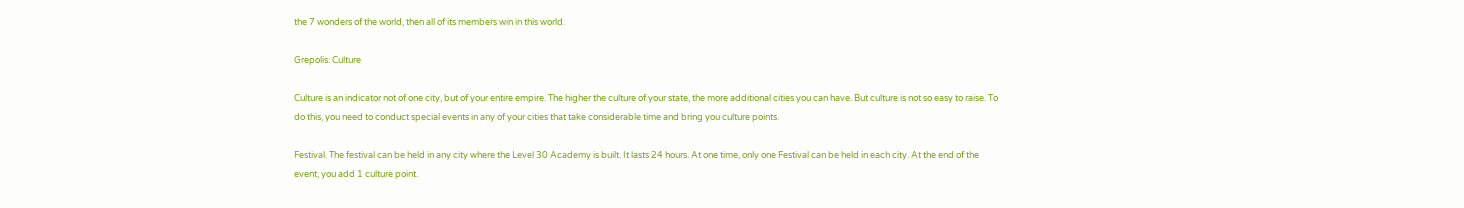the 7 wonders of the world, then all of its members win in this world.

Grepolis: Culture

Culture is an indicator not of one city, but of your entire empire. The higher the culture of your state, the more additional cities you can have. But culture is not so easy to raise. To do this, you need to conduct special events in any of your cities that take considerable time and bring you culture points.

Festival. The festival can be held in any city where the Level 30 Academy is built. It lasts 24 hours. At one time, only one Festival can be held in each city. At the end of the event, you add 1 culture point.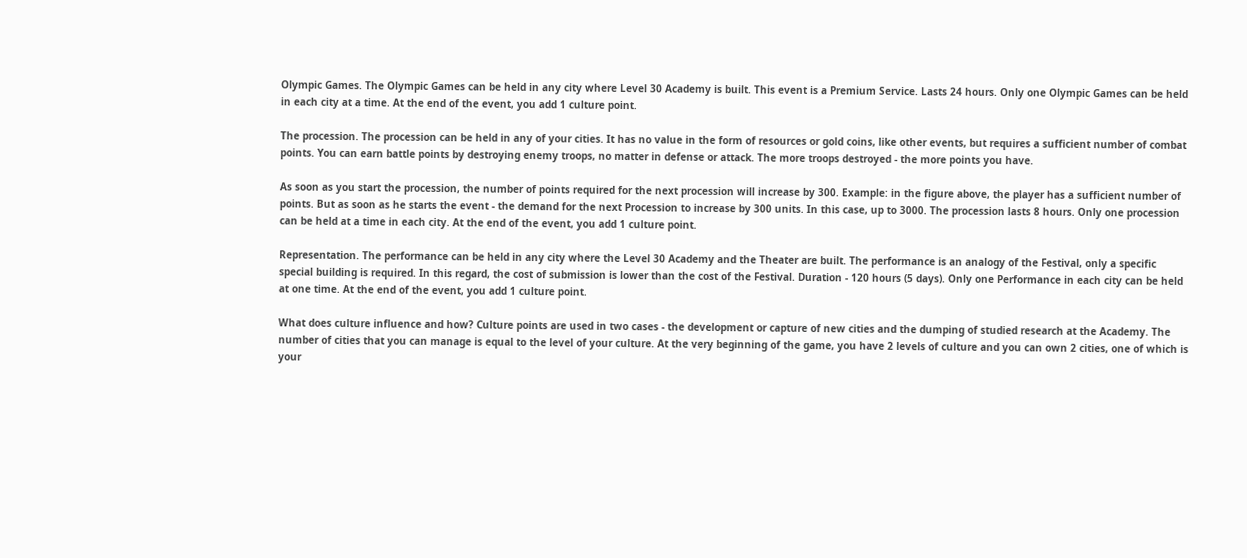Olympic Games. The Olympic Games can be held in any city where Level 30 Academy is built. This event is a Premium Service. Lasts 24 hours. Only one Olympic Games can be held in each city at a time. At the end of the event, you add 1 culture point.

The procession. The procession can be held in any of your cities. It has no value in the form of resources or gold coins, like other events, but requires a sufficient number of combat points. You can earn battle points by destroying enemy troops, no matter in defense or attack. The more troops destroyed - the more points you have.

As soon as you start the procession, the number of points required for the next procession will increase by 300. Example: in the figure above, the player has a sufficient number of points. But as soon as he starts the event - the demand for the next Procession to increase by 300 units. In this case, up to 3000. The procession lasts 8 hours. Only one procession can be held at a time in each city. At the end of the event, you add 1 culture point.

Representation. The performance can be held in any city where the Level 30 Academy and the Theater are built. The performance is an analogy of the Festival, only a specific special building is required. In this regard, the cost of submission is lower than the cost of the Festival. Duration - 120 hours (5 days). Only one Performance in each city can be held at one time. At the end of the event, you add 1 culture point.

What does culture influence and how? Culture points are used in two cases - the development or capture of new cities and the dumping of studied research at the Academy. The number of cities that you can manage is equal to the level of your culture. At the very beginning of the game, you have 2 levels of culture and you can own 2 cities, one of which is your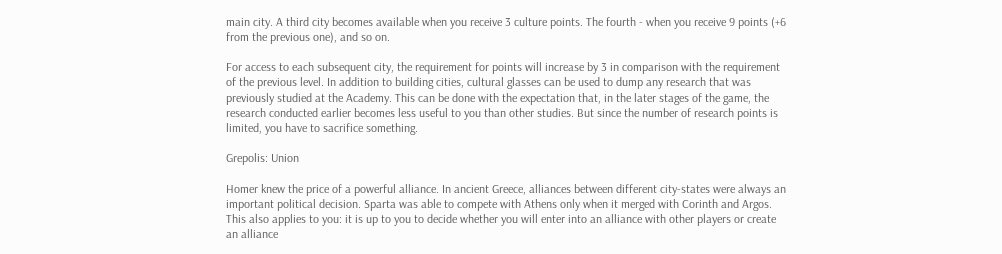main city. A third city becomes available when you receive 3 culture points. The fourth - when you receive 9 points (+6 from the previous one), and so on.

For access to each subsequent city, the requirement for points will increase by 3 in comparison with the requirement of the previous level. In addition to building cities, cultural glasses can be used to dump any research that was previously studied at the Academy. This can be done with the expectation that, in the later stages of the game, the research conducted earlier becomes less useful to you than other studies. But since the number of research points is limited, you have to sacrifice something.

Grepolis: Union

Homer knew the price of a powerful alliance. In ancient Greece, alliances between different city-states were always an important political decision. Sparta was able to compete with Athens only when it merged with Corinth and Argos. This also applies to you: it is up to you to decide whether you will enter into an alliance with other players or create an alliance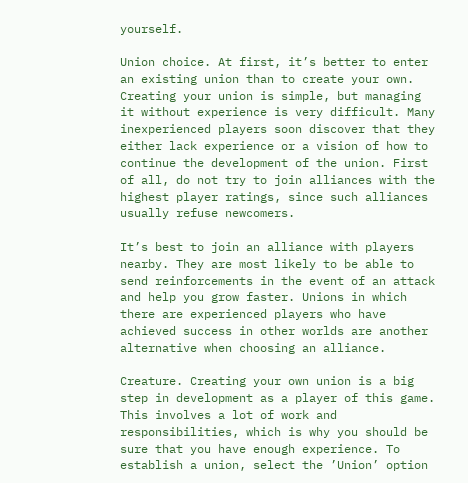yourself.

Union choice. At first, it’s better to enter an existing union than to create your own. Creating your union is simple, but managing it without experience is very difficult. Many inexperienced players soon discover that they either lack experience or a vision of how to continue the development of the union. First of all, do not try to join alliances with the highest player ratings, since such alliances usually refuse newcomers.

It’s best to join an alliance with players nearby. They are most likely to be able to send reinforcements in the event of an attack and help you grow faster. Unions in which there are experienced players who have achieved success in other worlds are another alternative when choosing an alliance.

Creature. Creating your own union is a big step in development as a player of this game. This involves a lot of work and responsibilities, which is why you should be sure that you have enough experience. To establish a union, select the ’Union’ option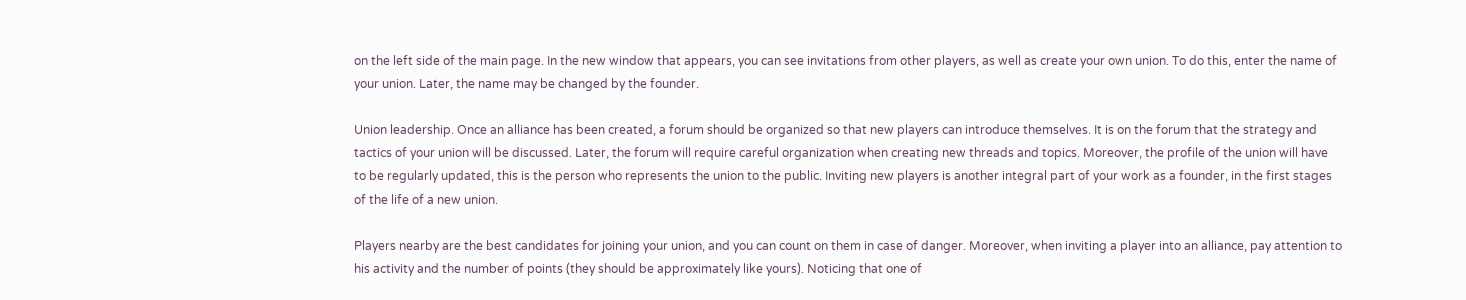on the left side of the main page. In the new window that appears, you can see invitations from other players, as well as create your own union. To do this, enter the name of your union. Later, the name may be changed by the founder.

Union leadership. Once an alliance has been created, a forum should be organized so that new players can introduce themselves. It is on the forum that the strategy and tactics of your union will be discussed. Later, the forum will require careful organization when creating new threads and topics. Moreover, the profile of the union will have to be regularly updated, this is the person who represents the union to the public. Inviting new players is another integral part of your work as a founder, in the first stages of the life of a new union.

Players nearby are the best candidates for joining your union, and you can count on them in case of danger. Moreover, when inviting a player into an alliance, pay attention to his activity and the number of points (they should be approximately like yours). Noticing that one of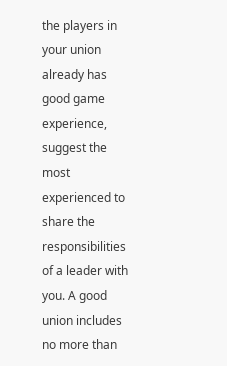the players in your union already has good game experience, suggest the most experienced to share the responsibilities of a leader with you. A good union includes no more than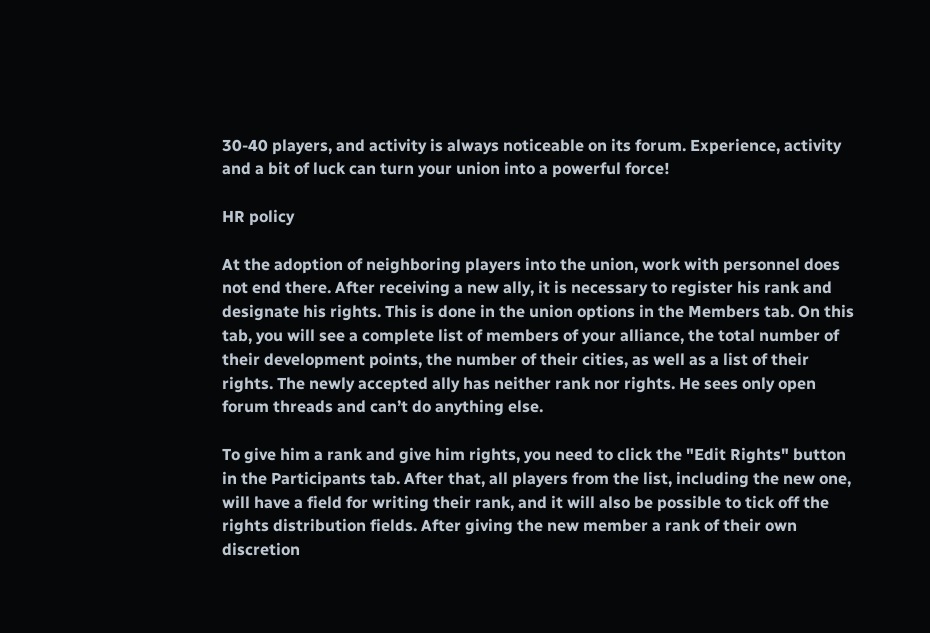30-40 players, and activity is always noticeable on its forum. Experience, activity and a bit of luck can turn your union into a powerful force!

HR policy

At the adoption of neighboring players into the union, work with personnel does not end there. After receiving a new ally, it is necessary to register his rank and designate his rights. This is done in the union options in the Members tab. On this tab, you will see a complete list of members of your alliance, the total number of their development points, the number of their cities, as well as a list of their rights. The newly accepted ally has neither rank nor rights. He sees only open forum threads and can’t do anything else.

To give him a rank and give him rights, you need to click the "Edit Rights" button in the Participants tab. After that, all players from the list, including the new one, will have a field for writing their rank, and it will also be possible to tick off the rights distribution fields. After giving the new member a rank of their own discretion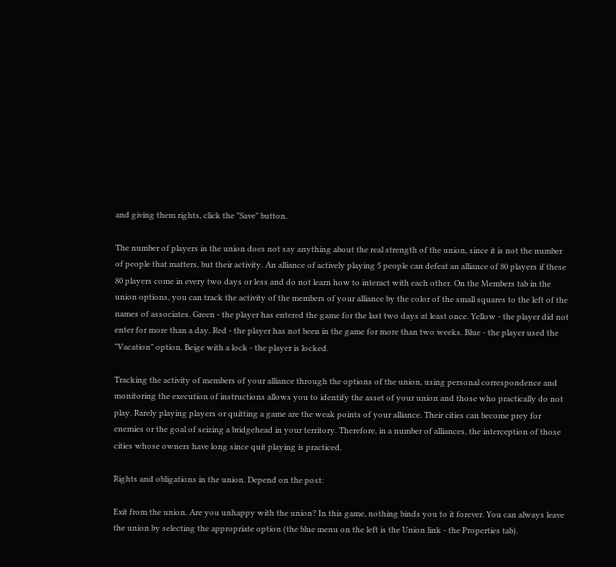and giving them rights, click the "Save" button.

The number of players in the union does not say anything about the real strength of the union, since it is not the number of people that matters, but their activity. An alliance of actively playing 5 people can defeat an alliance of 80 players if these 80 players come in every two days or less and do not learn how to interact with each other. On the Members tab in the union options, you can track the activity of the members of your alliance by the color of the small squares to the left of the names of associates. Green - the player has entered the game for the last two days at least once. Yellow - the player did not enter for more than a day. Red - the player has not been in the game for more than two weeks. Blue - the player used the "Vacation" option. Beige with a lock - the player is locked.

Tracking the activity of members of your alliance through the options of the union, using personal correspondence and monitoring the execution of instructions allows you to identify the asset of your union and those who practically do not play. Rarely playing players or quitting a game are the weak points of your alliance. Their cities can become prey for enemies or the goal of seizing a bridgehead in your territory. Therefore, in a number of alliances, the interception of those cities whose owners have long since quit playing is practiced.

Rights and obligations in the union. Depend on the post:

Exit from the union. Are you unhappy with the union? In this game, nothing binds you to it forever. You can always leave the union by selecting the appropriate option (the blue menu on the left is the Union link - the Properties tab).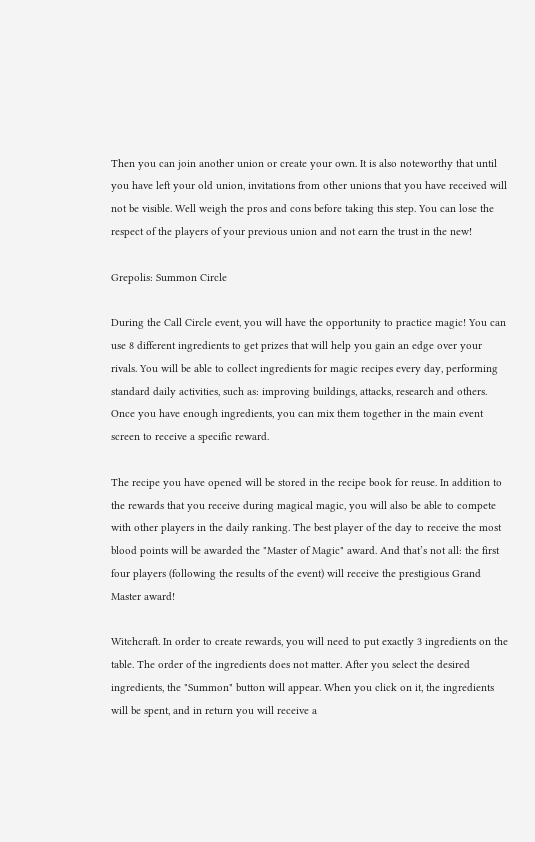Then you can join another union or create your own. It is also noteworthy that until you have left your old union, invitations from other unions that you have received will not be visible. Well weigh the pros and cons before taking this step. You can lose the respect of the players of your previous union and not earn the trust in the new!

Grepolis: Summon Circle

During the Call Circle event, you will have the opportunity to practice magic! You can use 8 different ingredients to get prizes that will help you gain an edge over your rivals. You will be able to collect ingredients for magic recipes every day, performing standard daily activities, such as: improving buildings, attacks, research and others. Once you have enough ingredients, you can mix them together in the main event screen to receive a specific reward.

The recipe you have opened will be stored in the recipe book for reuse. In addition to the rewards that you receive during magical magic, you will also be able to compete with other players in the daily ranking. The best player of the day to receive the most blood points will be awarded the "Master of Magic" award. And that’s not all: the first four players (following the results of the event) will receive the prestigious Grand Master award!

Witchcraft. In order to create rewards, you will need to put exactly 3 ingredients on the table. The order of the ingredients does not matter. After you select the desired ingredients, the "Summon" button will appear. When you click on it, the ingredients will be spent, and in return you will receive a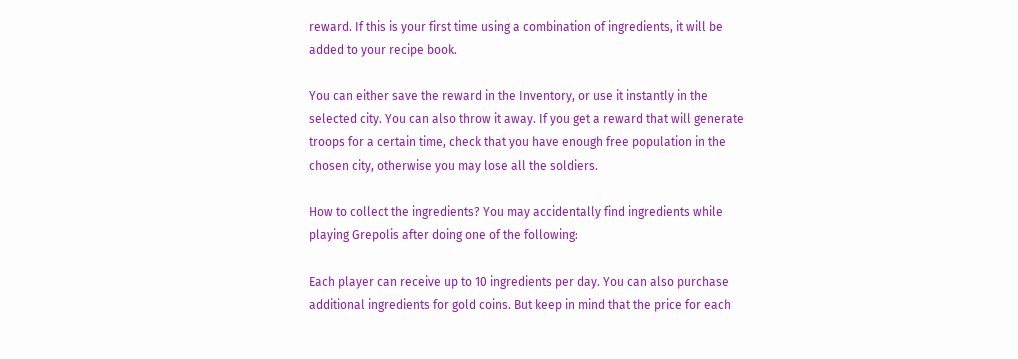reward. If this is your first time using a combination of ingredients, it will be added to your recipe book.

You can either save the reward in the Inventory, or use it instantly in the selected city. You can also throw it away. If you get a reward that will generate troops for a certain time, check that you have enough free population in the chosen city, otherwise you may lose all the soldiers.

How to collect the ingredients? You may accidentally find ingredients while playing Grepolis after doing one of the following:

Each player can receive up to 10 ingredients per day. You can also purchase additional ingredients for gold coins. But keep in mind that the price for each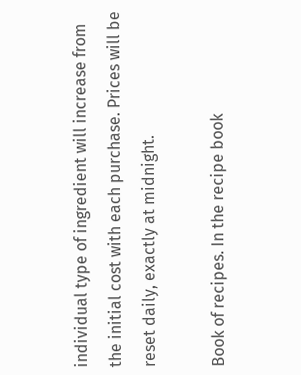individual type of ingredient will increase from the initial cost with each purchase. Prices will be reset daily, exactly at midnight.

Book of recipes. In the recipe book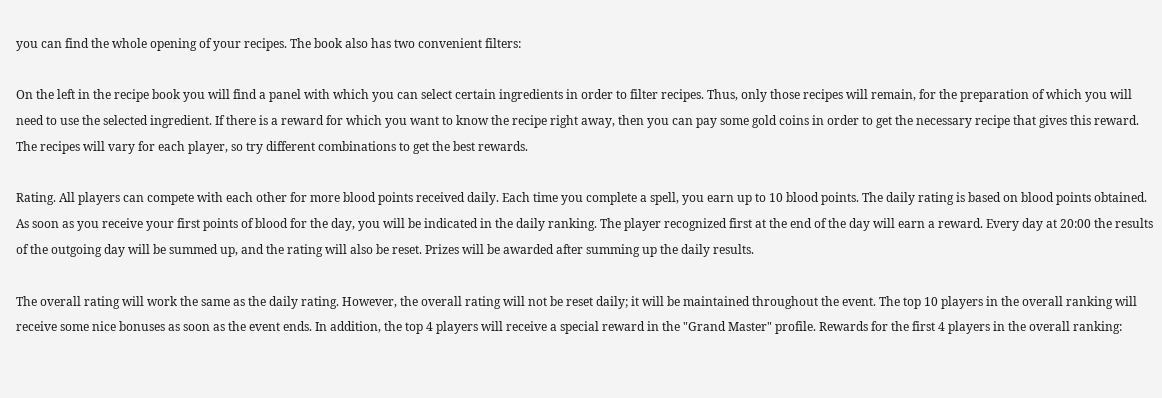you can find the whole opening of your recipes. The book also has two convenient filters:

On the left in the recipe book you will find a panel with which you can select certain ingredients in order to filter recipes. Thus, only those recipes will remain, for the preparation of which you will need to use the selected ingredient. If there is a reward for which you want to know the recipe right away, then you can pay some gold coins in order to get the necessary recipe that gives this reward. The recipes will vary for each player, so try different combinations to get the best rewards.

Rating. All players can compete with each other for more blood points received daily. Each time you complete a spell, you earn up to 10 blood points. The daily rating is based on blood points obtained. As soon as you receive your first points of blood for the day, you will be indicated in the daily ranking. The player recognized first at the end of the day will earn a reward. Every day at 20:00 the results of the outgoing day will be summed up, and the rating will also be reset. Prizes will be awarded after summing up the daily results.

The overall rating will work the same as the daily rating. However, the overall rating will not be reset daily; it will be maintained throughout the event. The top 10 players in the overall ranking will receive some nice bonuses as soon as the event ends. In addition, the top 4 players will receive a special reward in the "Grand Master" profile. Rewards for the first 4 players in the overall ranking: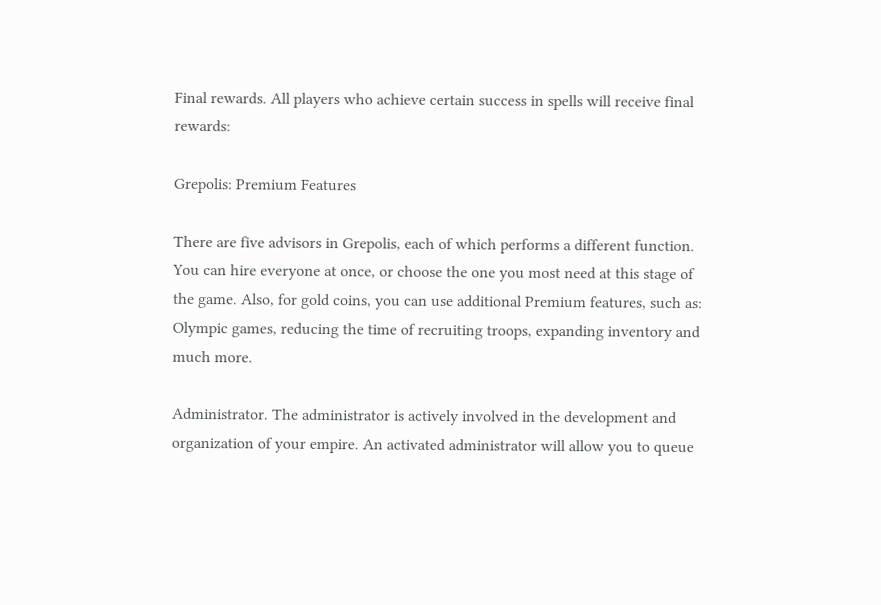Final rewards. All players who achieve certain success in spells will receive final rewards:

Grepolis: Premium Features

There are five advisors in Grepolis, each of which performs a different function. You can hire everyone at once, or choose the one you most need at this stage of the game. Also, for gold coins, you can use additional Premium features, such as: Olympic games, reducing the time of recruiting troops, expanding inventory and much more.

Administrator. The administrator is actively involved in the development and organization of your empire. An activated administrator will allow you to queue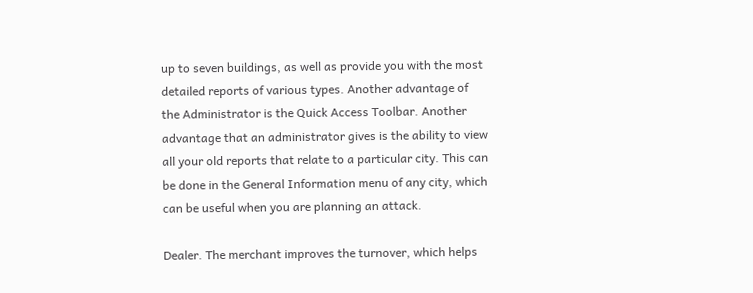up to seven buildings, as well as provide you with the most detailed reports of various types. Another advantage of the Administrator is the Quick Access Toolbar. Another advantage that an administrator gives is the ability to view all your old reports that relate to a particular city. This can be done in the General Information menu of any city, which can be useful when you are planning an attack.

Dealer. The merchant improves the turnover, which helps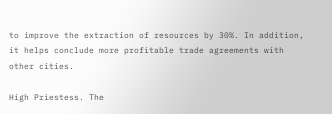to improve the extraction of resources by 30%. In addition, it helps conclude more profitable trade agreements with other cities.

High Priestess. The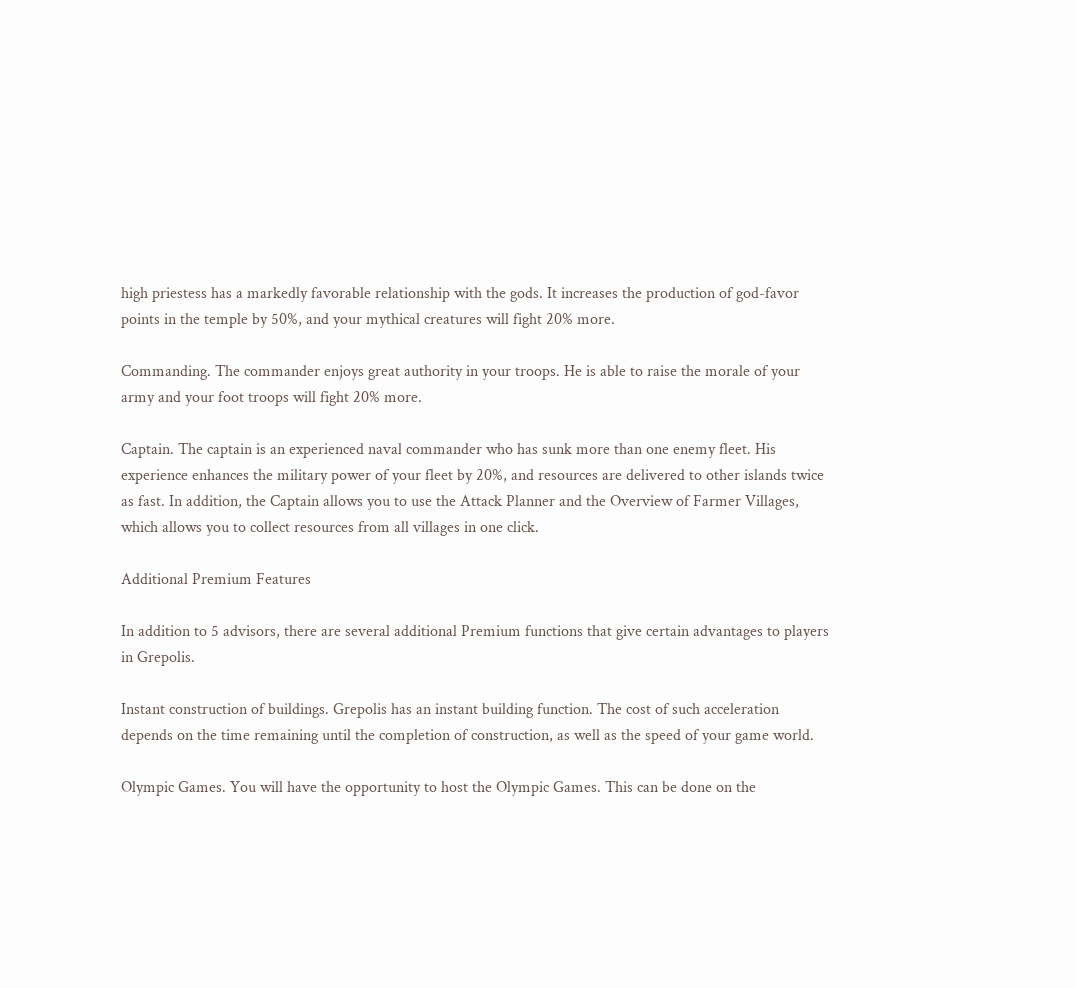high priestess has a markedly favorable relationship with the gods. It increases the production of god-favor points in the temple by 50%, and your mythical creatures will fight 20% more.

Commanding. The commander enjoys great authority in your troops. He is able to raise the morale of your army and your foot troops will fight 20% more.

Captain. The captain is an experienced naval commander who has sunk more than one enemy fleet. His experience enhances the military power of your fleet by 20%, and resources are delivered to other islands twice as fast. In addition, the Captain allows you to use the Attack Planner and the Overview of Farmer Villages, which allows you to collect resources from all villages in one click.

Additional Premium Features

In addition to 5 advisors, there are several additional Premium functions that give certain advantages to players in Grepolis.

Instant construction of buildings. Grepolis has an instant building function. The cost of such acceleration depends on the time remaining until the completion of construction, as well as the speed of your game world.

Olympic Games. You will have the opportunity to host the Olympic Games. This can be done on the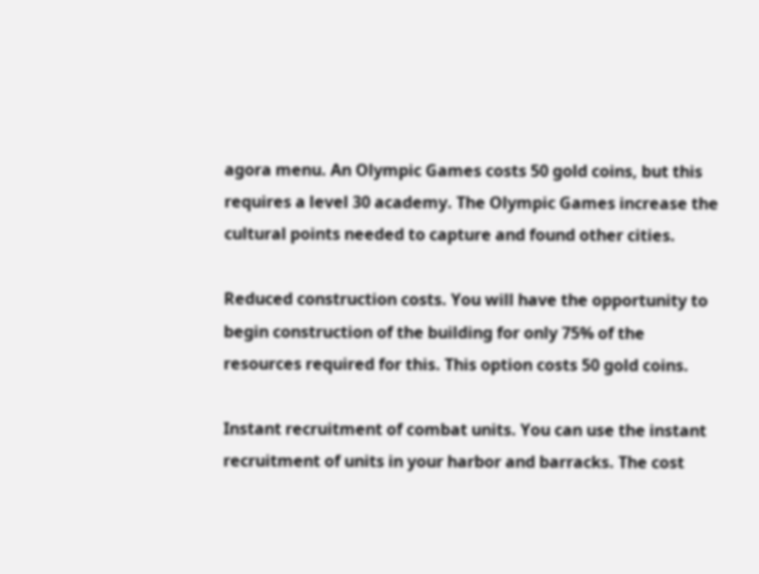agora menu. An Olympic Games costs 50 gold coins, but this requires a level 30 academy. The Olympic Games increase the cultural points needed to capture and found other cities.

Reduced construction costs. You will have the opportunity to begin construction of the building for only 75% of the resources required for this. This option costs 50 gold coins.

Instant recruitment of combat units. You can use the instant recruitment of units in your harbor and barracks. The cost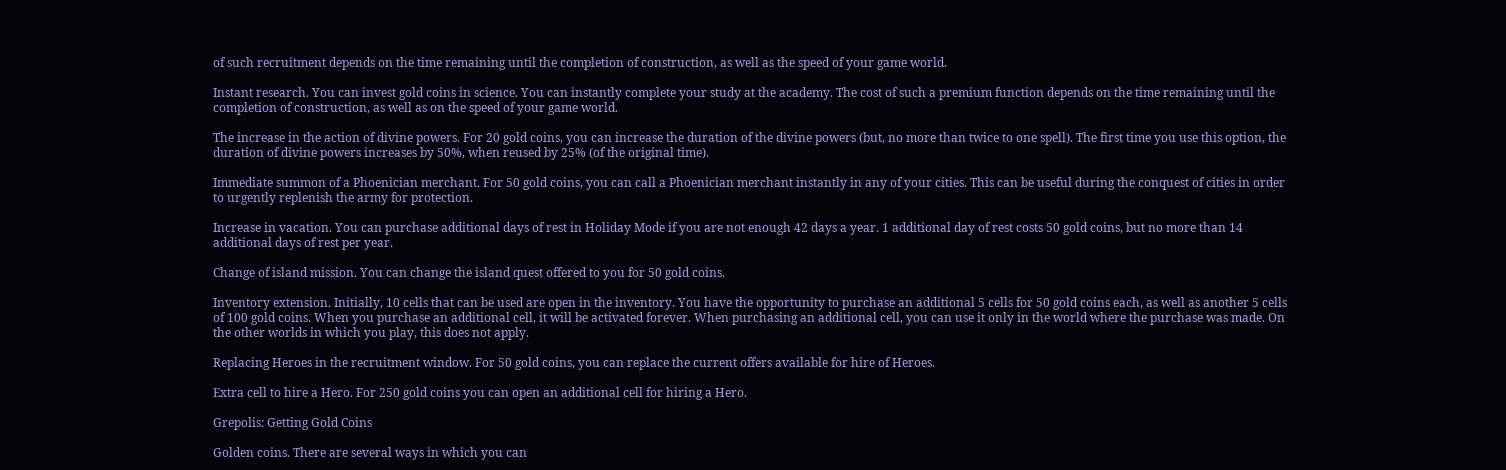of such recruitment depends on the time remaining until the completion of construction, as well as the speed of your game world.

Instant research. You can invest gold coins in science. You can instantly complete your study at the academy. The cost of such a premium function depends on the time remaining until the completion of construction, as well as on the speed of your game world.

The increase in the action of divine powers. For 20 gold coins, you can increase the duration of the divine powers (but, no more than twice to one spell). The first time you use this option, the duration of divine powers increases by 50%, when reused by 25% (of the original time).

Immediate summon of a Phoenician merchant. For 50 gold coins, you can call a Phoenician merchant instantly in any of your cities. This can be useful during the conquest of cities in order to urgently replenish the army for protection.

Increase in vacation. You can purchase additional days of rest in Holiday Mode if you are not enough 42 days a year. 1 additional day of rest costs 50 gold coins, but no more than 14 additional days of rest per year.

Change of island mission. You can change the island quest offered to you for 50 gold coins.

Inventory extension. Initially, 10 cells that can be used are open in the inventory. You have the opportunity to purchase an additional 5 cells for 50 gold coins each, as well as another 5 cells of 100 gold coins. When you purchase an additional cell, it will be activated forever. When purchasing an additional cell, you can use it only in the world where the purchase was made. On the other worlds in which you play, this does not apply.

Replacing Heroes in the recruitment window. For 50 gold coins, you can replace the current offers available for hire of Heroes.

Extra cell to hire a Hero. For 250 gold coins you can open an additional cell for hiring a Hero.

Grepolis: Getting Gold Coins

Golden coins. There are several ways in which you can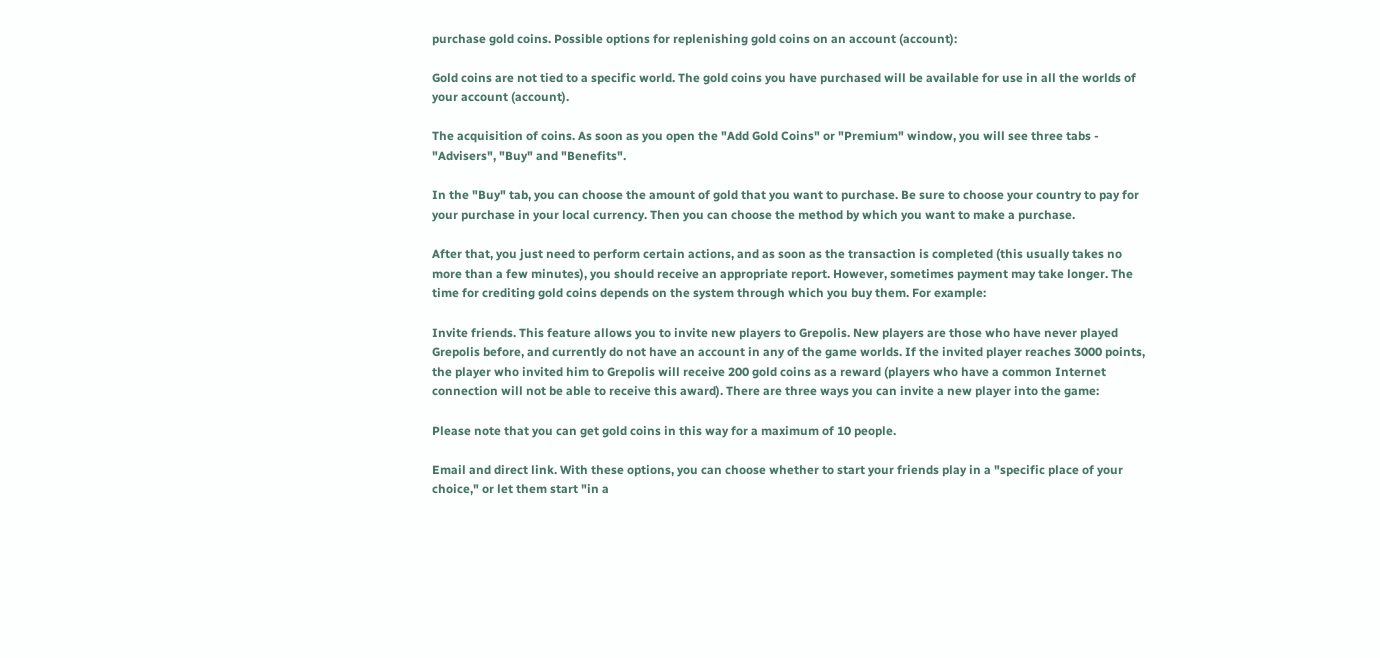purchase gold coins. Possible options for replenishing gold coins on an account (account):

Gold coins are not tied to a specific world. The gold coins you have purchased will be available for use in all the worlds of your account (account).

The acquisition of coins. As soon as you open the "Add Gold Coins" or "Premium" window, you will see three tabs - "Advisers", "Buy" and "Benefits".

In the "Buy" tab, you can choose the amount of gold that you want to purchase. Be sure to choose your country to pay for your purchase in your local currency. Then you can choose the method by which you want to make a purchase.

After that, you just need to perform certain actions, and as soon as the transaction is completed (this usually takes no more than a few minutes), you should receive an appropriate report. However, sometimes payment may take longer. The time for crediting gold coins depends on the system through which you buy them. For example:

Invite friends. This feature allows you to invite new players to Grepolis. New players are those who have never played Grepolis before, and currently do not have an account in any of the game worlds. If the invited player reaches 3000 points, the player who invited him to Grepolis will receive 200 gold coins as a reward (players who have a common Internet connection will not be able to receive this award). There are three ways you can invite a new player into the game:

Please note that you can get gold coins in this way for a maximum of 10 people.

Email and direct link. With these options, you can choose whether to start your friends play in a "specific place of your choice," or let them start "in a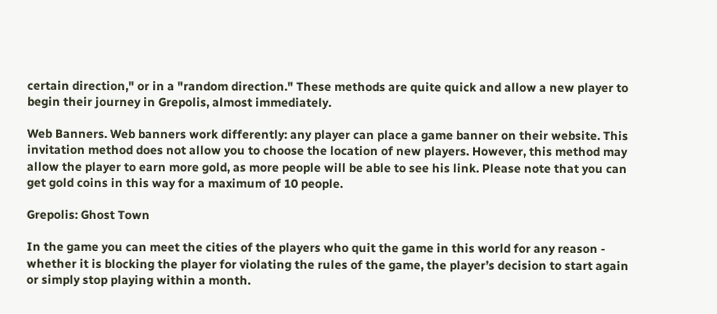certain direction," or in a "random direction." These methods are quite quick and allow a new player to begin their journey in Grepolis, almost immediately.

Web Banners. Web banners work differently: any player can place a game banner on their website. This invitation method does not allow you to choose the location of new players. However, this method may allow the player to earn more gold, as more people will be able to see his link. Please note that you can get gold coins in this way for a maximum of 10 people.

Grepolis: Ghost Town

In the game you can meet the cities of the players who quit the game in this world for any reason - whether it is blocking the player for violating the rules of the game, the player’s decision to start again or simply stop playing within a month.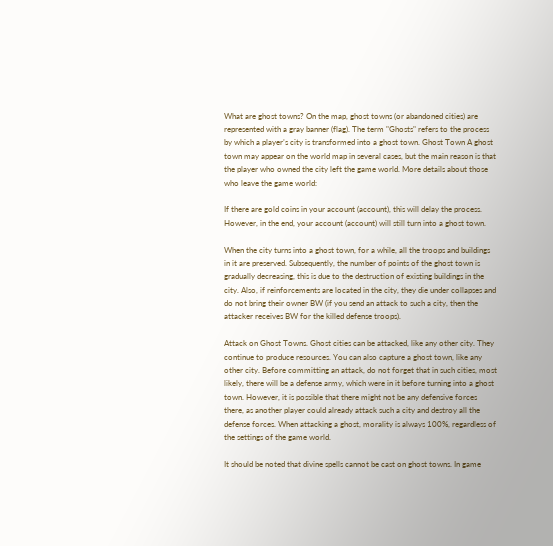What are ghost towns? On the map, ghost towns (or abandoned cities) are represented with a gray banner (flag). The term "Ghosts" refers to the process by which a player’s city is transformed into a ghost town. Ghost Town A ghost town may appear on the world map in several cases, but the main reason is that the player who owned the city left the game world. More details about those who leave the game world:

If there are gold coins in your account (account), this will delay the process. However, in the end, your account (account) will still turn into a ghost town.

When the city turns into a ghost town, for a while, all the troops and buildings in it are preserved. Subsequently, the number of points of the ghost town is gradually decreasing, this is due to the destruction of existing buildings in the city. Also, if reinforcements are located in the city, they die under collapses and do not bring their owner BW (if you send an attack to such a city, then the attacker receives BW for the killed defense troops).

Attack on Ghost Towns. Ghost cities can be attacked, like any other city. They continue to produce resources. You can also capture a ghost town, like any other city. Before committing an attack, do not forget that in such cities, most likely, there will be a defense army, which were in it before turning into a ghost town. However, it is possible that there might not be any defensive forces there, as another player could already attack such a city and destroy all the defense forces. When attacking a ghost, morality is always 100%, regardless of the settings of the game world.

It should be noted that divine spells cannot be cast on ghost towns. In game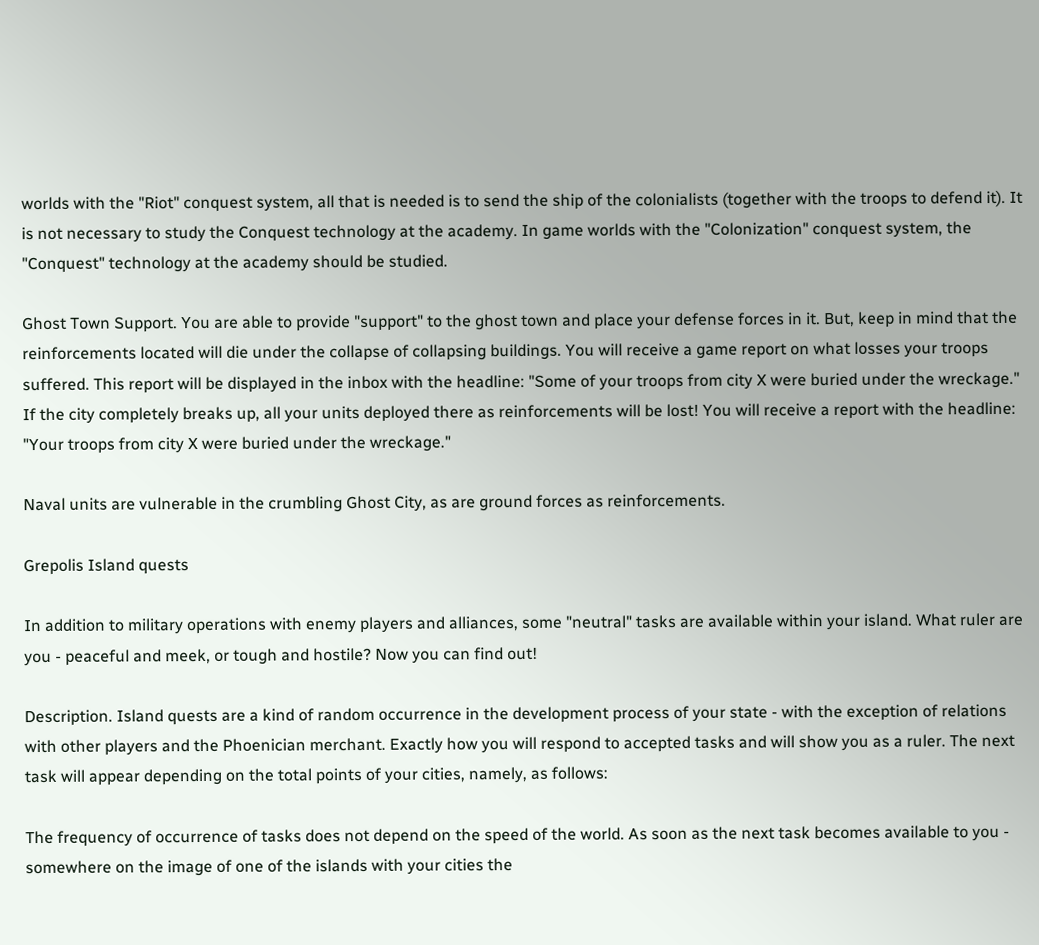worlds with the "Riot" conquest system, all that is needed is to send the ship of the colonialists (together with the troops to defend it). It is not necessary to study the Conquest technology at the academy. In game worlds with the "Colonization" conquest system, the "Conquest" technology at the academy should be studied.

Ghost Town Support. You are able to provide "support" to the ghost town and place your defense forces in it. But, keep in mind that the reinforcements located will die under the collapse of collapsing buildings. You will receive a game report on what losses your troops suffered. This report will be displayed in the inbox with the headline: "Some of your troops from city X were buried under the wreckage." If the city completely breaks up, all your units deployed there as reinforcements will be lost! You will receive a report with the headline: "Your troops from city X were buried under the wreckage."

Naval units are vulnerable in the crumbling Ghost City, as are ground forces as reinforcements.

Grepolis Island quests

In addition to military operations with enemy players and alliances, some "neutral" tasks are available within your island. What ruler are you - peaceful and meek, or tough and hostile? Now you can find out!

Description. Island quests are a kind of random occurrence in the development process of your state - with the exception of relations with other players and the Phoenician merchant. Exactly how you will respond to accepted tasks and will show you as a ruler. The next task will appear depending on the total points of your cities, namely, as follows:

The frequency of occurrence of tasks does not depend on the speed of the world. As soon as the next task becomes available to you - somewhere on the image of one of the islands with your cities the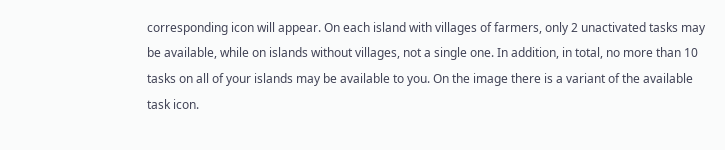corresponding icon will appear. On each island with villages of farmers, only 2 unactivated tasks may be available, while on islands without villages, not a single one. In addition, in total, no more than 10 tasks on all of your islands may be available to you. On the image there is a variant of the available task icon.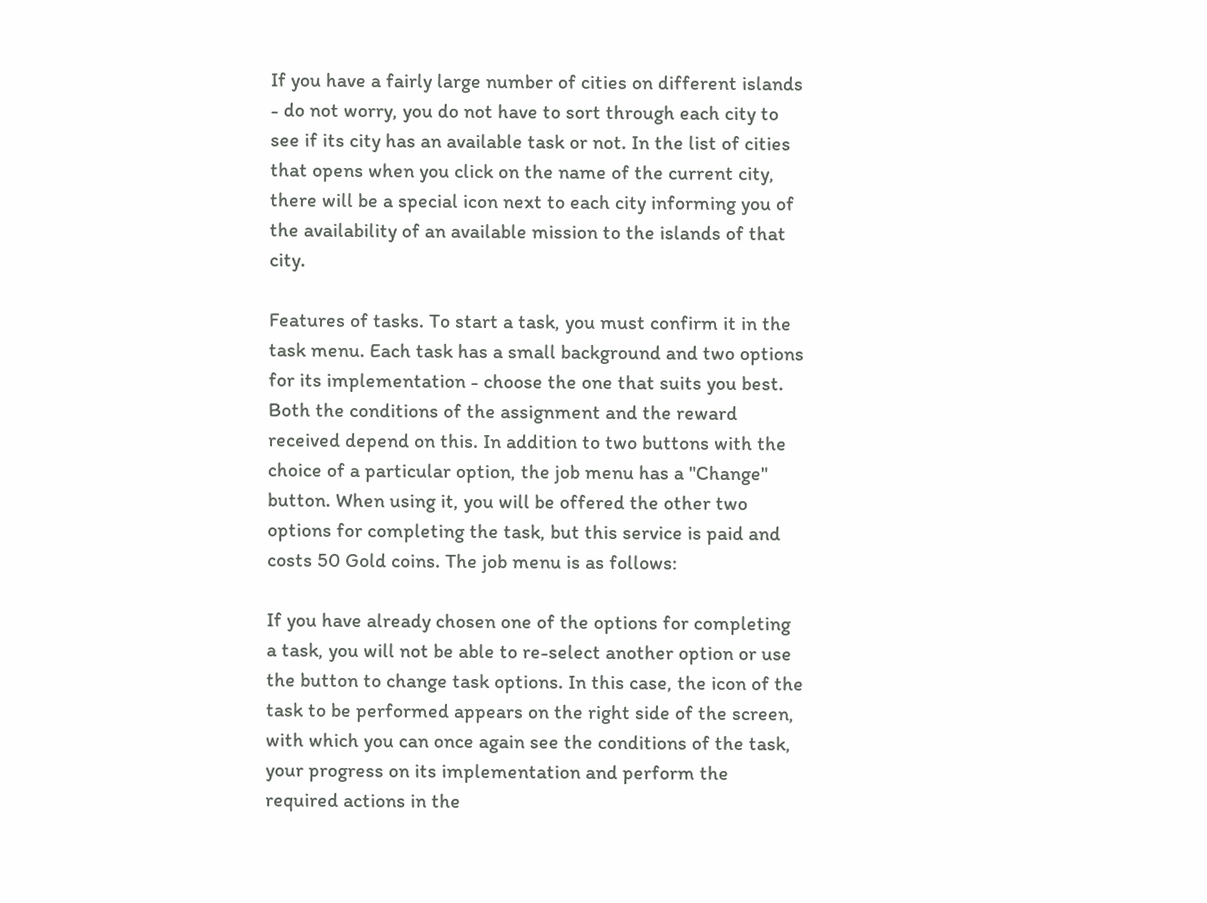If you have a fairly large number of cities on different islands - do not worry, you do not have to sort through each city to see if its city has an available task or not. In the list of cities that opens when you click on the name of the current city, there will be a special icon next to each city informing you of the availability of an available mission to the islands of that city.

Features of tasks. To start a task, you must confirm it in the task menu. Each task has a small background and two options for its implementation - choose the one that suits you best. Both the conditions of the assignment and the reward received depend on this. In addition to two buttons with the choice of a particular option, the job menu has a "Change" button. When using it, you will be offered the other two options for completing the task, but this service is paid and costs 50 Gold coins. The job menu is as follows:

If you have already chosen one of the options for completing a task, you will not be able to re-select another option or use the button to change task options. In this case, the icon of the task to be performed appears on the right side of the screen, with which you can once again see the conditions of the task, your progress on its implementation and perform the required actions in the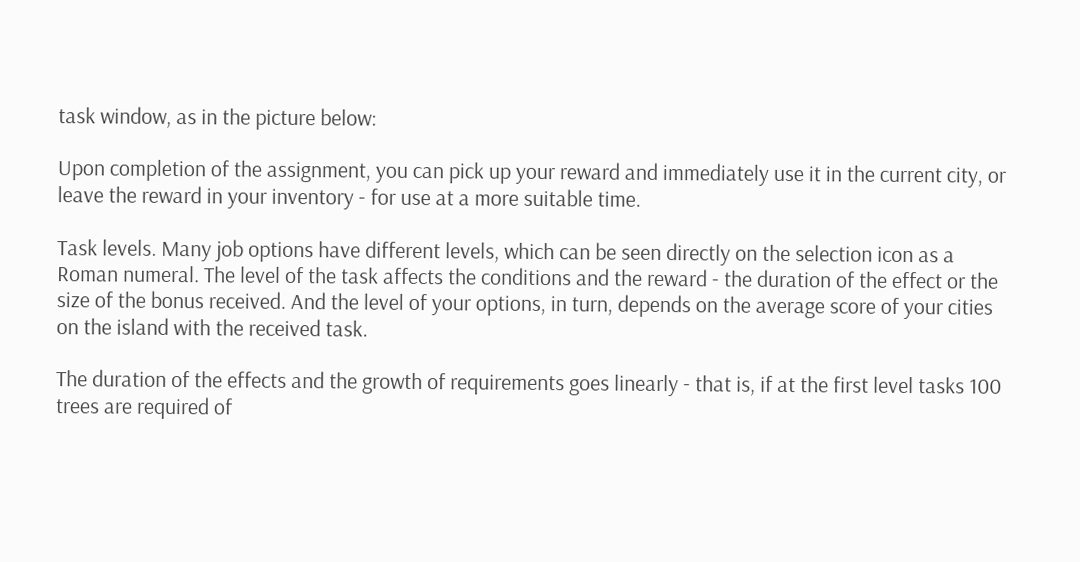task window, as in the picture below:

Upon completion of the assignment, you can pick up your reward and immediately use it in the current city, or leave the reward in your inventory - for use at a more suitable time.

Task levels. Many job options have different levels, which can be seen directly on the selection icon as a Roman numeral. The level of the task affects the conditions and the reward - the duration of the effect or the size of the bonus received. And the level of your options, in turn, depends on the average score of your cities on the island with the received task.

The duration of the effects and the growth of requirements goes linearly - that is, if at the first level tasks 100 trees are required of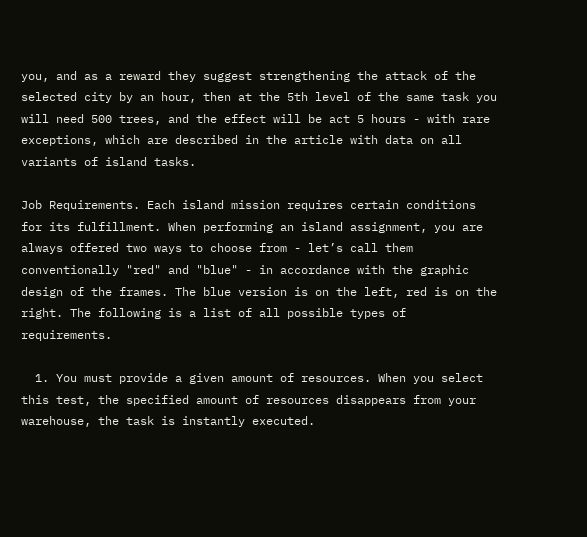you, and as a reward they suggest strengthening the attack of the selected city by an hour, then at the 5th level of the same task you will need 500 trees, and the effect will be act 5 hours - with rare exceptions, which are described in the article with data on all variants of island tasks.

Job Requirements. Each island mission requires certain conditions for its fulfillment. When performing an island assignment, you are always offered two ways to choose from - let’s call them conventionally "red" and "blue" - in accordance with the graphic design of the frames. The blue version is on the left, red is on the right. The following is a list of all possible types of requirements.

  1. You must provide a given amount of resources. When you select this test, the specified amount of resources disappears from your warehouse, the task is instantly executed.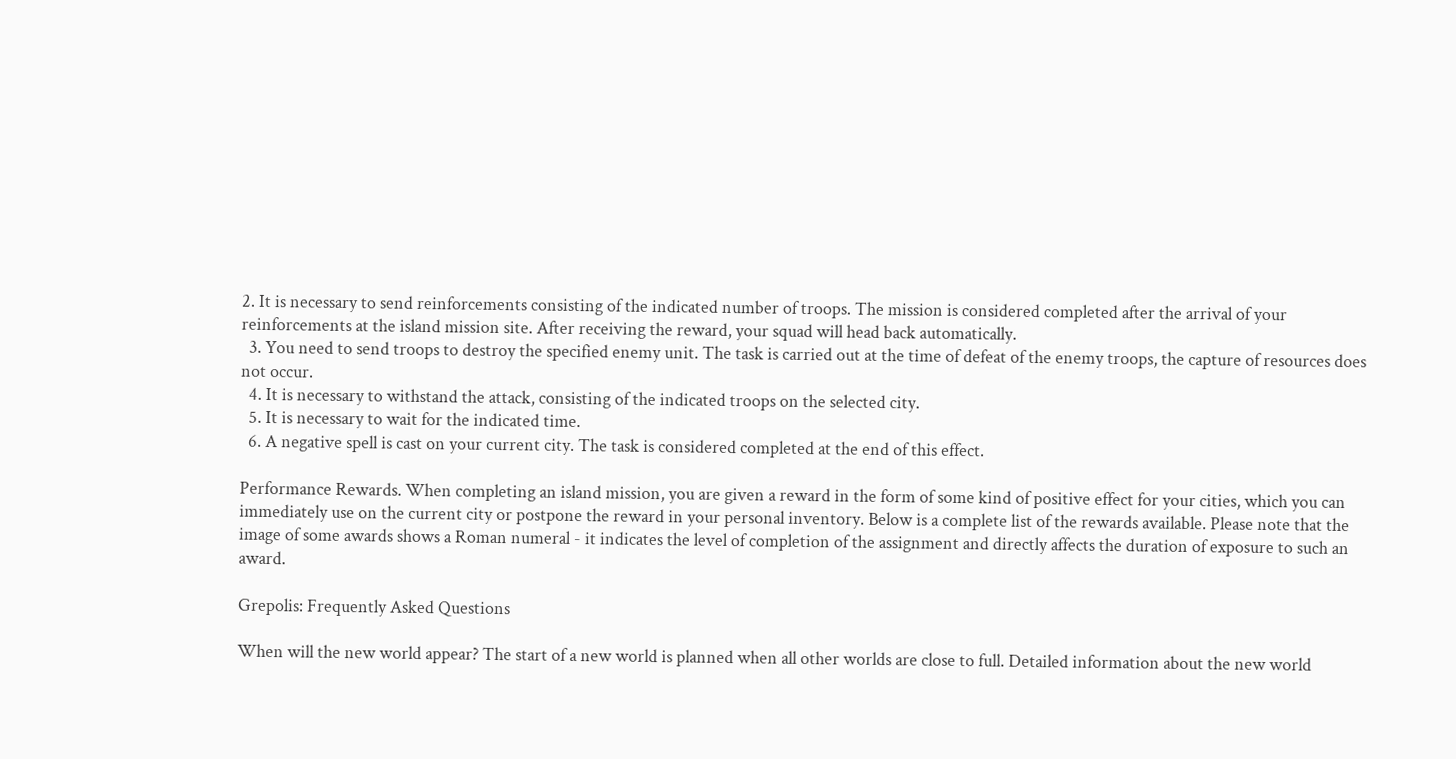2. It is necessary to send reinforcements consisting of the indicated number of troops. The mission is considered completed after the arrival of your reinforcements at the island mission site. After receiving the reward, your squad will head back automatically.
  3. You need to send troops to destroy the specified enemy unit. The task is carried out at the time of defeat of the enemy troops, the capture of resources does not occur.
  4. It is necessary to withstand the attack, consisting of the indicated troops on the selected city.
  5. It is necessary to wait for the indicated time.
  6. A negative spell is cast on your current city. The task is considered completed at the end of this effect.

Performance Rewards. When completing an island mission, you are given a reward in the form of some kind of positive effect for your cities, which you can immediately use on the current city or postpone the reward in your personal inventory. Below is a complete list of the rewards available. Please note that the image of some awards shows a Roman numeral - it indicates the level of completion of the assignment and directly affects the duration of exposure to such an award.

Grepolis: Frequently Asked Questions

When will the new world appear? The start of a new world is planned when all other worlds are close to full. Detailed information about the new world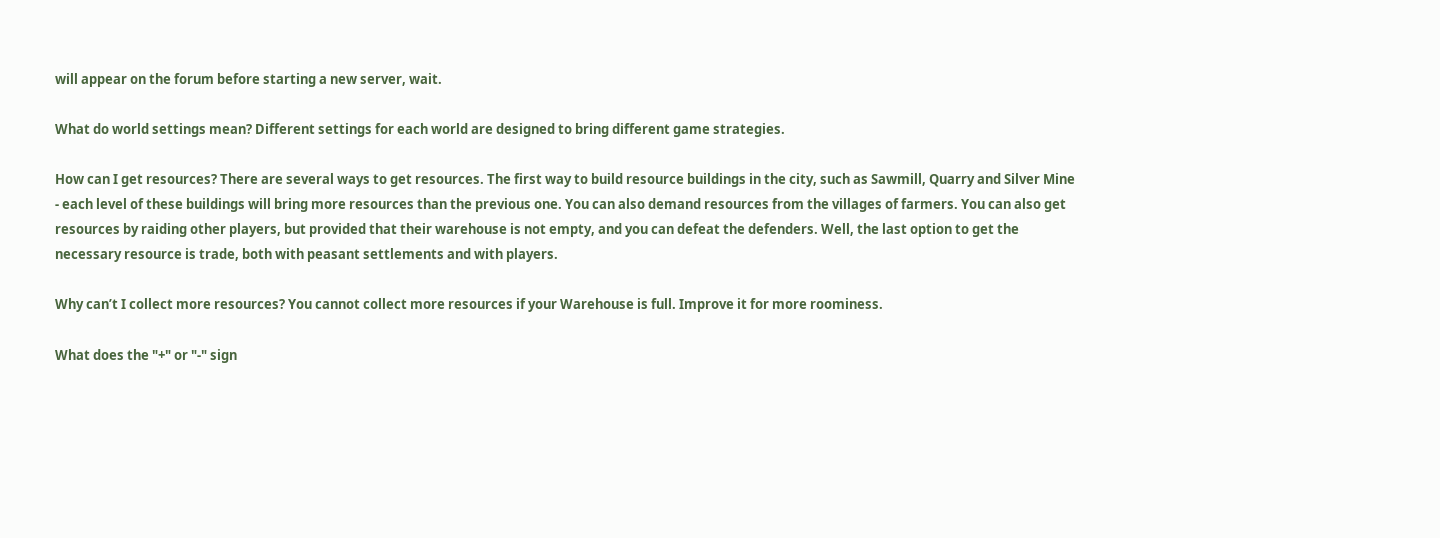will appear on the forum before starting a new server, wait.

What do world settings mean? Different settings for each world are designed to bring different game strategies.

How can I get resources? There are several ways to get resources. The first way to build resource buildings in the city, such as Sawmill, Quarry and Silver Mine - each level of these buildings will bring more resources than the previous one. You can also demand resources from the villages of farmers. You can also get resources by raiding other players, but provided that their warehouse is not empty, and you can defeat the defenders. Well, the last option to get the necessary resource is trade, both with peasant settlements and with players.

Why can’t I collect more resources? You cannot collect more resources if your Warehouse is full. Improve it for more roominess.

What does the "+" or "-" sign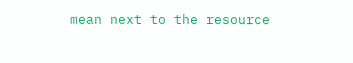mean next to the resource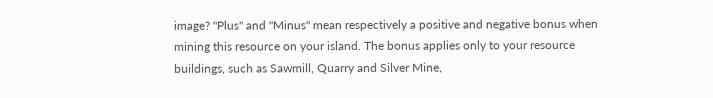image? "Plus" and "Minus" mean respectively a positive and negative bonus when mining this resource on your island. The bonus applies only to your resource buildings, such as Sawmill, Quarry and Silver Mine,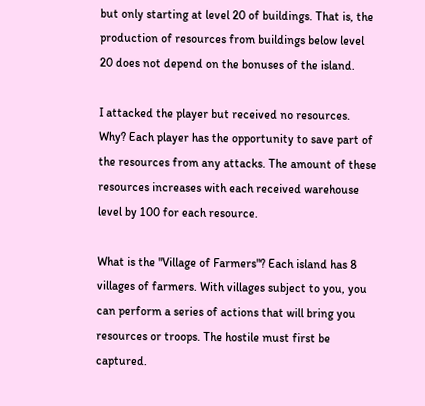but only starting at level 20 of buildings. That is, the production of resources from buildings below level 20 does not depend on the bonuses of the island.

I attacked the player but received no resources. Why? Each player has the opportunity to save part of the resources from any attacks. The amount of these resources increases with each received warehouse level by 100 for each resource.

What is the "Village of Farmers"? Each island has 8 villages of farmers. With villages subject to you, you can perform a series of actions that will bring you resources or troops. The hostile must first be captured.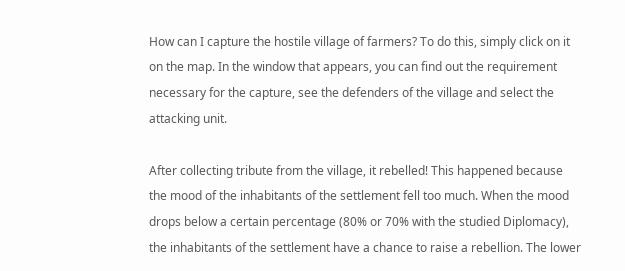How can I capture the hostile village of farmers? To do this, simply click on it on the map. In the window that appears, you can find out the requirement necessary for the capture, see the defenders of the village and select the attacking unit.

After collecting tribute from the village, it rebelled! This happened because the mood of the inhabitants of the settlement fell too much. When the mood drops below a certain percentage (80% or 70% with the studied Diplomacy), the inhabitants of the settlement have a chance to raise a rebellion. The lower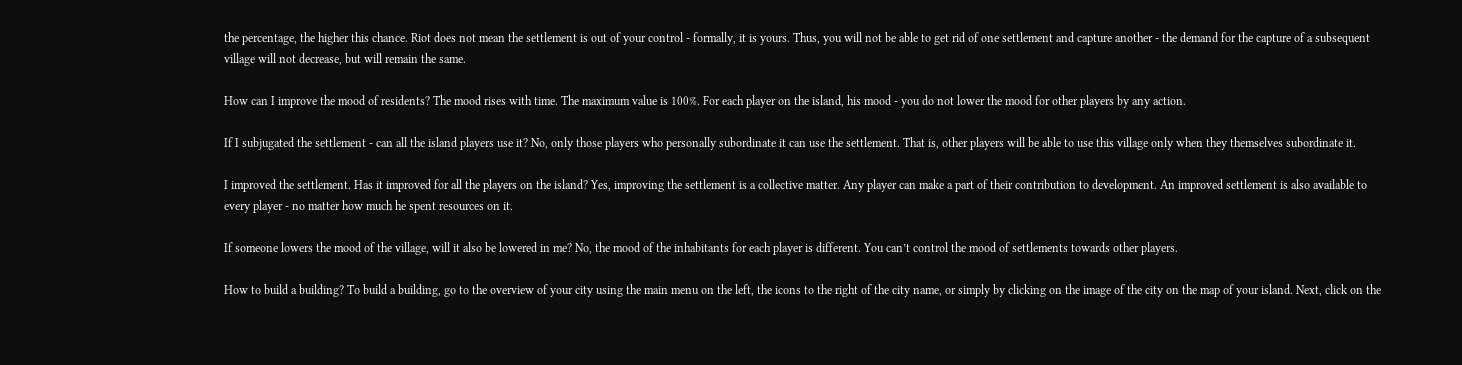the percentage, the higher this chance. Riot does not mean the settlement is out of your control - formally, it is yours. Thus, you will not be able to get rid of one settlement and capture another - the demand for the capture of a subsequent village will not decrease, but will remain the same.

How can I improve the mood of residents? The mood rises with time. The maximum value is 100%. For each player on the island, his mood - you do not lower the mood for other players by any action.

If I subjugated the settlement - can all the island players use it? No, only those players who personally subordinate it can use the settlement. That is, other players will be able to use this village only when they themselves subordinate it.

I improved the settlement. Has it improved for all the players on the island? Yes, improving the settlement is a collective matter. Any player can make a part of their contribution to development. An improved settlement is also available to every player - no matter how much he spent resources on it.

If someone lowers the mood of the village, will it also be lowered in me? No, the mood of the inhabitants for each player is different. You can’t control the mood of settlements towards other players.

How to build a building? To build a building, go to the overview of your city using the main menu on the left, the icons to the right of the city name, or simply by clicking on the image of the city on the map of your island. Next, click on the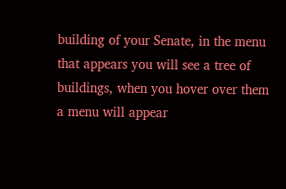building of your Senate, in the menu that appears you will see a tree of buildings, when you hover over them a menu will appear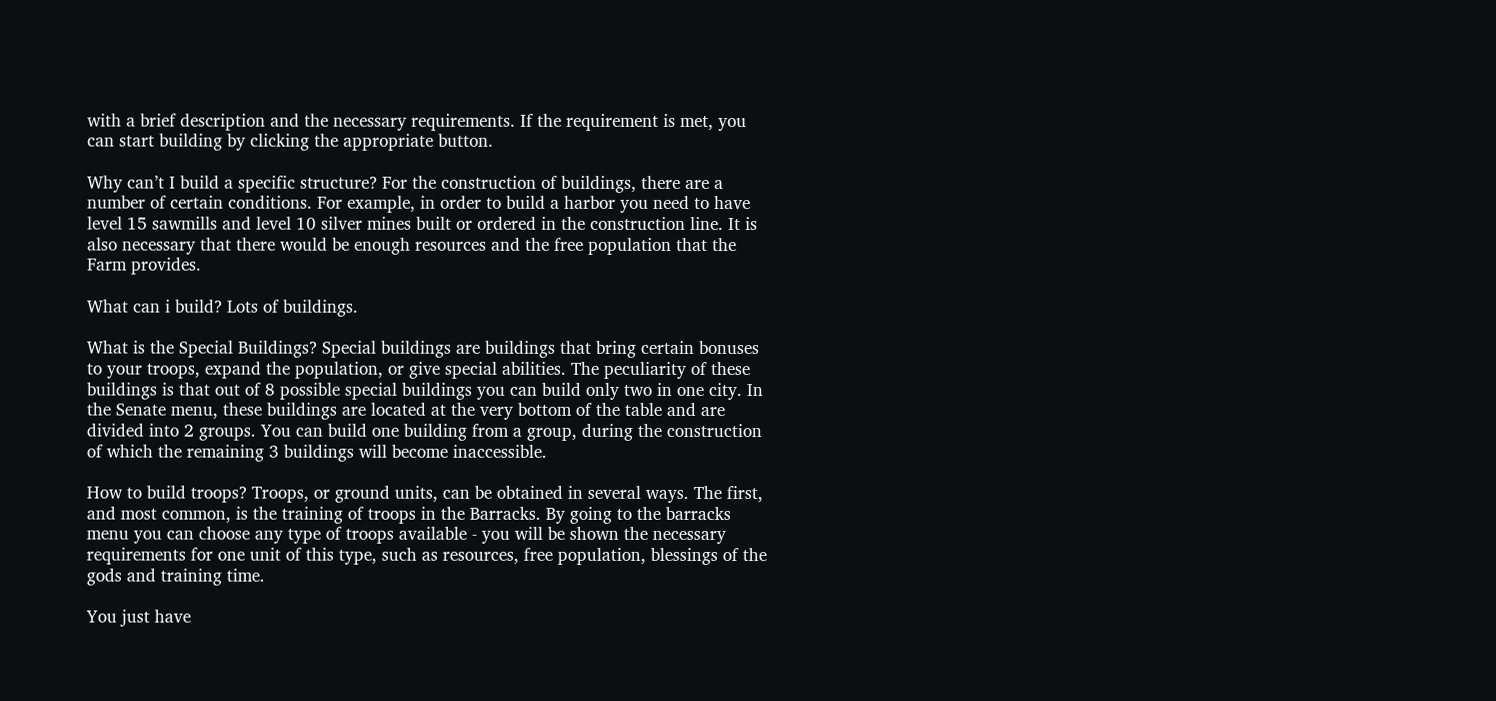with a brief description and the necessary requirements. If the requirement is met, you can start building by clicking the appropriate button.

Why can’t I build a specific structure? For the construction of buildings, there are a number of certain conditions. For example, in order to build a harbor you need to have level 15 sawmills and level 10 silver mines built or ordered in the construction line. It is also necessary that there would be enough resources and the free population that the Farm provides.

What can i build? Lots of buildings.

What is the Special Buildings? Special buildings are buildings that bring certain bonuses to your troops, expand the population, or give special abilities. The peculiarity of these buildings is that out of 8 possible special buildings you can build only two in one city. In the Senate menu, these buildings are located at the very bottom of the table and are divided into 2 groups. You can build one building from a group, during the construction of which the remaining 3 buildings will become inaccessible.

How to build troops? Troops, or ground units, can be obtained in several ways. The first, and most common, is the training of troops in the Barracks. By going to the barracks menu you can choose any type of troops available - you will be shown the necessary requirements for one unit of this type, such as resources, free population, blessings of the gods and training time.

You just have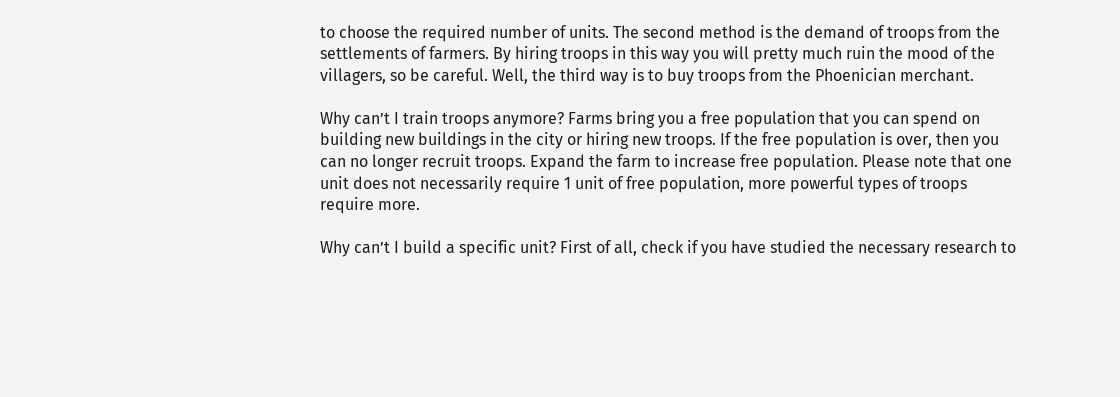to choose the required number of units. The second method is the demand of troops from the settlements of farmers. By hiring troops in this way you will pretty much ruin the mood of the villagers, so be careful. Well, the third way is to buy troops from the Phoenician merchant.

Why can’t I train troops anymore? Farms bring you a free population that you can spend on building new buildings in the city or hiring new troops. If the free population is over, then you can no longer recruit troops. Expand the farm to increase free population. Please note that one unit does not necessarily require 1 unit of free population, more powerful types of troops require more.

Why can’t I build a specific unit? First of all, check if you have studied the necessary research to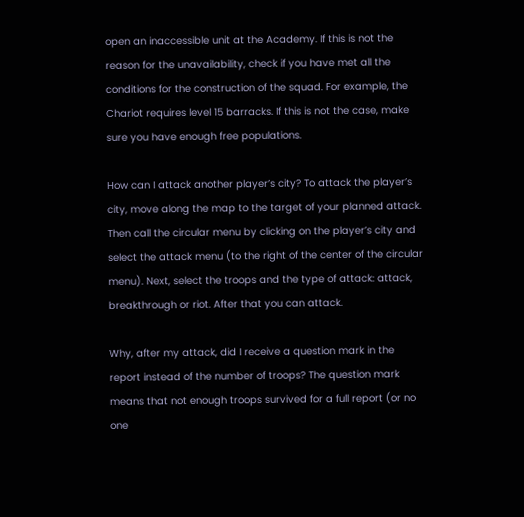open an inaccessible unit at the Academy. If this is not the reason for the unavailability, check if you have met all the conditions for the construction of the squad. For example, the Chariot requires level 15 barracks. If this is not the case, make sure you have enough free populations.

How can I attack another player’s city? To attack the player’s city, move along the map to the target of your planned attack. Then call the circular menu by clicking on the player’s city and select the attack menu (to the right of the center of the circular menu). Next, select the troops and the type of attack: attack, breakthrough or riot. After that you can attack.

Why, after my attack, did I receive a question mark in the report instead of the number of troops? The question mark means that not enough troops survived for a full report (or no one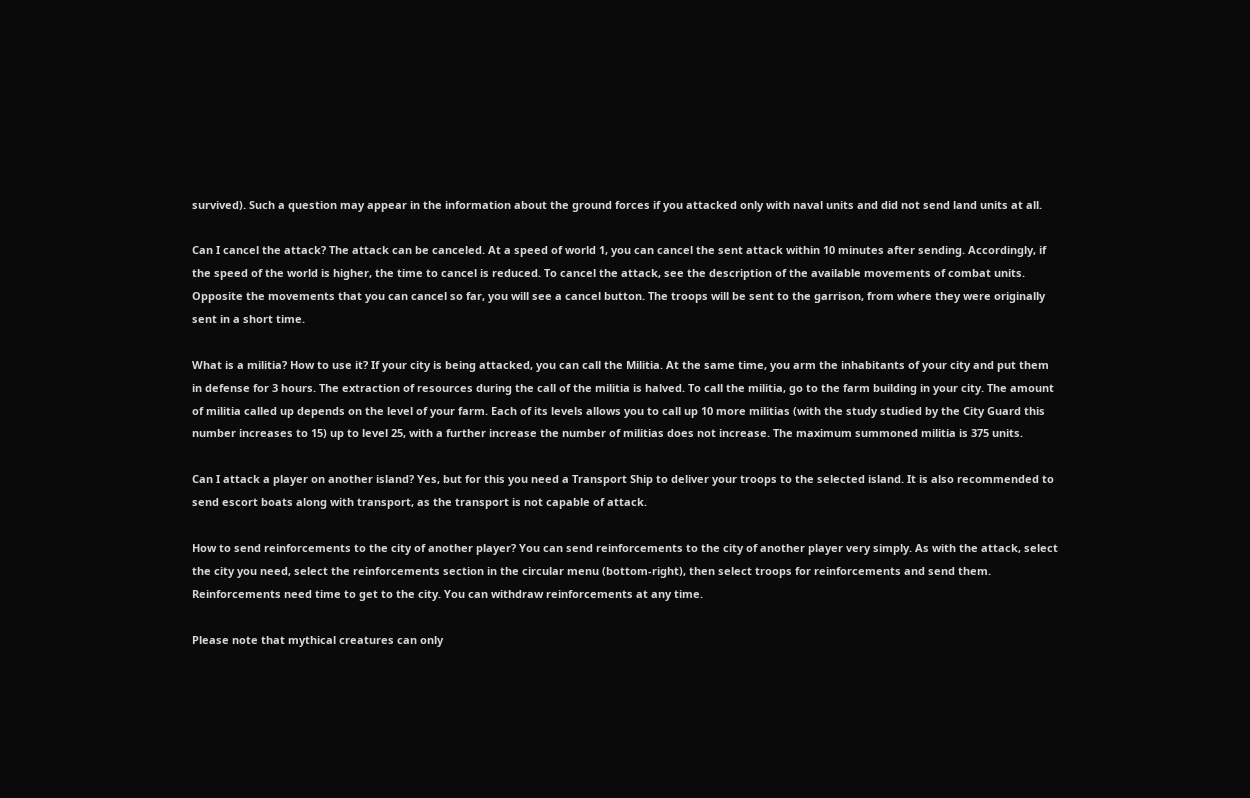survived). Such a question may appear in the information about the ground forces if you attacked only with naval units and did not send land units at all.

Can I cancel the attack? The attack can be canceled. At a speed of world 1, you can cancel the sent attack within 10 minutes after sending. Accordingly, if the speed of the world is higher, the time to cancel is reduced. To cancel the attack, see the description of the available movements of combat units. Opposite the movements that you can cancel so far, you will see a cancel button. The troops will be sent to the garrison, from where they were originally sent in a short time.

What is a militia? How to use it? If your city is being attacked, you can call the Militia. At the same time, you arm the inhabitants of your city and put them in defense for 3 hours. The extraction of resources during the call of the militia is halved. To call the militia, go to the farm building in your city. The amount of militia called up depends on the level of your farm. Each of its levels allows you to call up 10 more militias (with the study studied by the City Guard this number increases to 15) up to level 25, with a further increase the number of militias does not increase. The maximum summoned militia is 375 units.

Can I attack a player on another island? Yes, but for this you need a Transport Ship to deliver your troops to the selected island. It is also recommended to send escort boats along with transport, as the transport is not capable of attack.

How to send reinforcements to the city of another player? You can send reinforcements to the city of another player very simply. As with the attack, select the city you need, select the reinforcements section in the circular menu (bottom-right), then select troops for reinforcements and send them. Reinforcements need time to get to the city. You can withdraw reinforcements at any time.

Please note that mythical creatures can only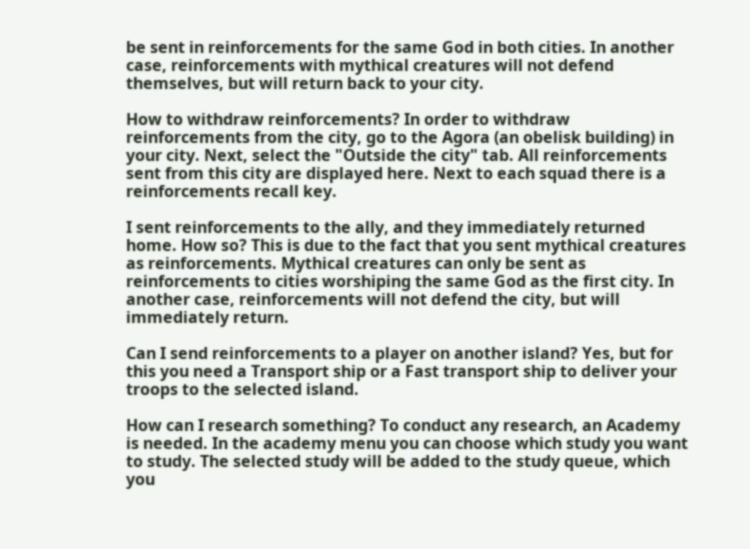be sent in reinforcements for the same God in both cities. In another case, reinforcements with mythical creatures will not defend themselves, but will return back to your city.

How to withdraw reinforcements? In order to withdraw reinforcements from the city, go to the Agora (an obelisk building) in your city. Next, select the "Outside the city" tab. All reinforcements sent from this city are displayed here. Next to each squad there is a reinforcements recall key.

I sent reinforcements to the ally, and they immediately returned home. How so? This is due to the fact that you sent mythical creatures as reinforcements. Mythical creatures can only be sent as reinforcements to cities worshiping the same God as the first city. In another case, reinforcements will not defend the city, but will immediately return.

Can I send reinforcements to a player on another island? Yes, but for this you need a Transport ship or a Fast transport ship to deliver your troops to the selected island.

How can I research something? To conduct any research, an Academy is needed. In the academy menu you can choose which study you want to study. The selected study will be added to the study queue, which you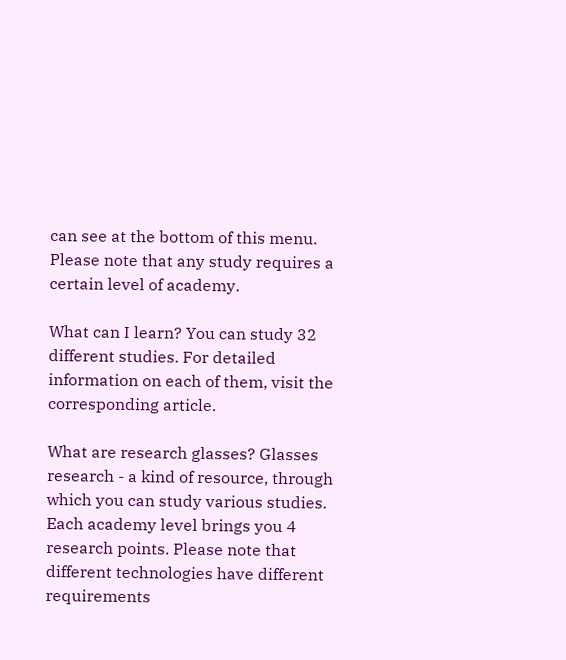can see at the bottom of this menu. Please note that any study requires a certain level of academy.

What can I learn? You can study 32 different studies. For detailed information on each of them, visit the corresponding article.

What are research glasses? Glasses research - a kind of resource, through which you can study various studies. Each academy level brings you 4 research points. Please note that different technologies have different requirements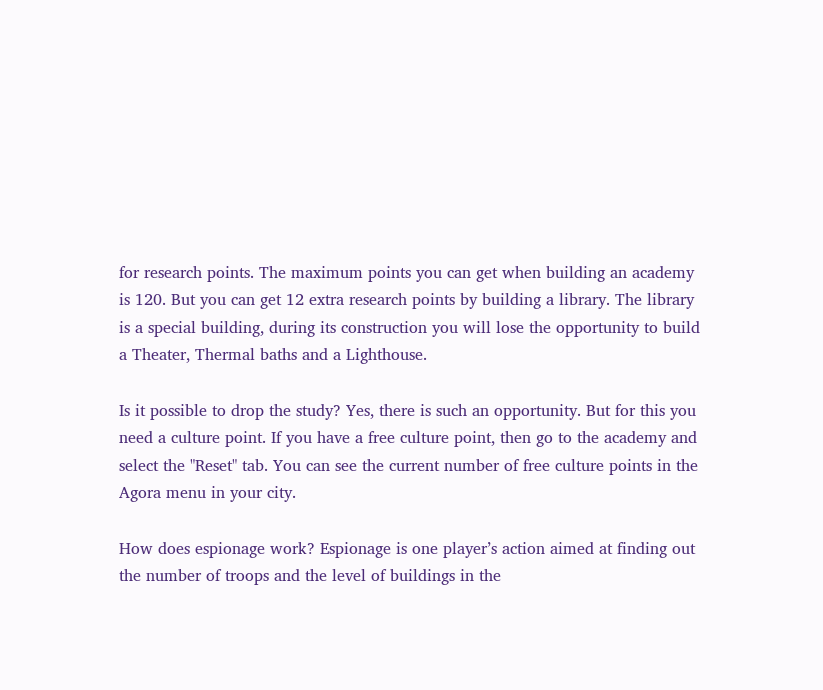for research points. The maximum points you can get when building an academy is 120. But you can get 12 extra research points by building a library. The library is a special building, during its construction you will lose the opportunity to build a Theater, Thermal baths and a Lighthouse.

Is it possible to drop the study? Yes, there is such an opportunity. But for this you need a culture point. If you have a free culture point, then go to the academy and select the "Reset" tab. You can see the current number of free culture points in the Agora menu in your city.

How does espionage work? Espionage is one player’s action aimed at finding out the number of troops and the level of buildings in the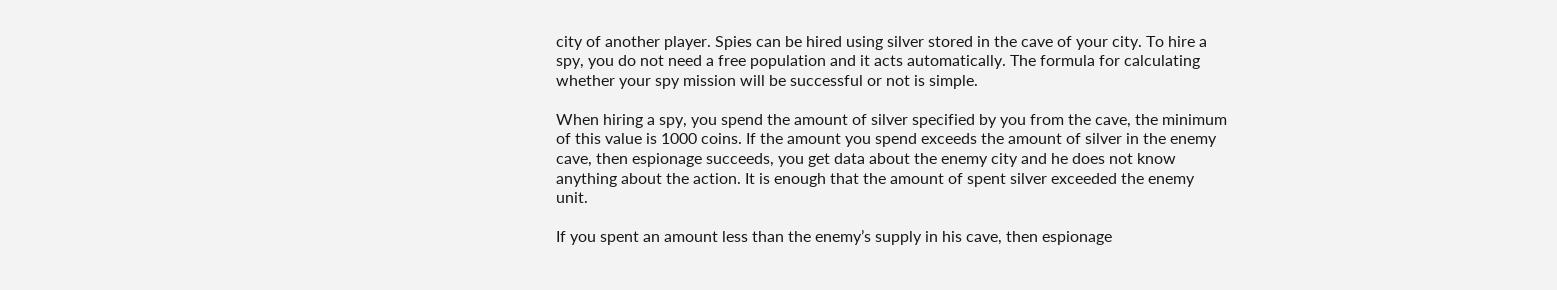city of another player. Spies can be hired using silver stored in the cave of your city. To hire a spy, you do not need a free population and it acts automatically. The formula for calculating whether your spy mission will be successful or not is simple.

When hiring a spy, you spend the amount of silver specified by you from the cave, the minimum of this value is 1000 coins. If the amount you spend exceeds the amount of silver in the enemy cave, then espionage succeeds, you get data about the enemy city and he does not know anything about the action. It is enough that the amount of spent silver exceeded the enemy unit.

If you spent an amount less than the enemy’s supply in his cave, then espionage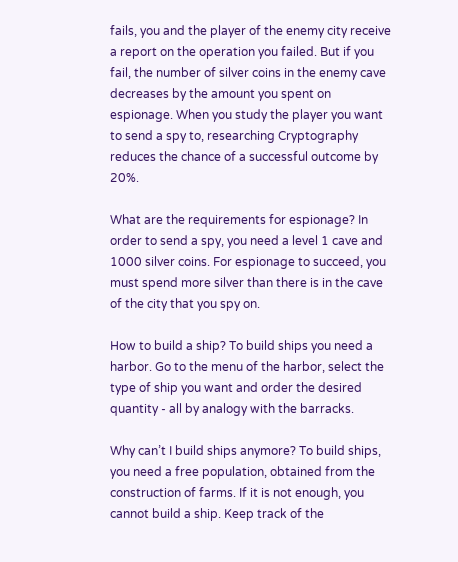fails, you and the player of the enemy city receive a report on the operation you failed. But if you fail, the number of silver coins in the enemy cave decreases by the amount you spent on espionage. When you study the player you want to send a spy to, researching Cryptography reduces the chance of a successful outcome by 20%.

What are the requirements for espionage? In order to send a spy, you need a level 1 cave and 1000 silver coins. For espionage to succeed, you must spend more silver than there is in the cave of the city that you spy on.

How to build a ship? To build ships you need a harbor. Go to the menu of the harbor, select the type of ship you want and order the desired quantity - all by analogy with the barracks.

Why can’t I build ships anymore? To build ships, you need a free population, obtained from the construction of farms. If it is not enough, you cannot build a ship. Keep track of the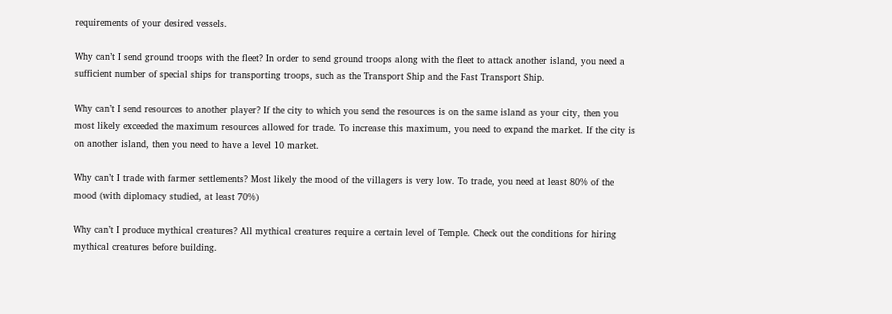requirements of your desired vessels.

Why can’t I send ground troops with the fleet? In order to send ground troops along with the fleet to attack another island, you need a sufficient number of special ships for transporting troops, such as the Transport Ship and the Fast Transport Ship.

Why can’t I send resources to another player? If the city to which you send the resources is on the same island as your city, then you most likely exceeded the maximum resources allowed for trade. To increase this maximum, you need to expand the market. If the city is on another island, then you need to have a level 10 market.

Why can’t I trade with farmer settlements? Most likely the mood of the villagers is very low. To trade, you need at least 80% of the mood (with diplomacy studied, at least 70%)

Why can’t I produce mythical creatures? All mythical creatures require a certain level of Temple. Check out the conditions for hiring mythical creatures before building.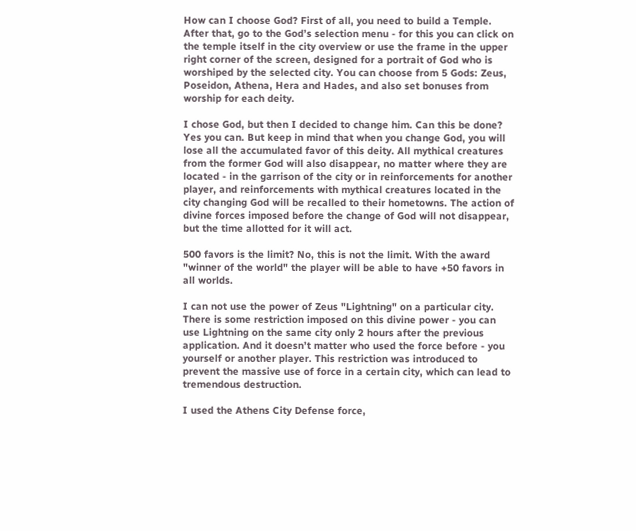How can I choose God? First of all, you need to build a Temple. After that, go to the God’s selection menu - for this you can click on the temple itself in the city overview or use the frame in the upper right corner of the screen, designed for a portrait of God who is worshiped by the selected city. You can choose from 5 Gods: Zeus, Poseidon, Athena, Hera and Hades, and also set bonuses from worship for each deity.

I chose God, but then I decided to change him. Can this be done? Yes you can. But keep in mind that when you change God, you will lose all the accumulated favor of this deity. All mythical creatures from the former God will also disappear, no matter where they are located - in the garrison of the city or in reinforcements for another player, and reinforcements with mythical creatures located in the city changing God will be recalled to their hometowns. The action of divine forces imposed before the change of God will not disappear, but the time allotted for it will act.

500 favors is the limit? No, this is not the limit. With the award "winner of the world" the player will be able to have +50 favors in all worlds.

I can not use the power of Zeus "Lightning" on a particular city. There is some restriction imposed on this divine power - you can use Lightning on the same city only 2 hours after the previous application. And it doesn’t matter who used the force before - you yourself or another player. This restriction was introduced to prevent the massive use of force in a certain city, which can lead to tremendous destruction.

I used the Athens City Defense force,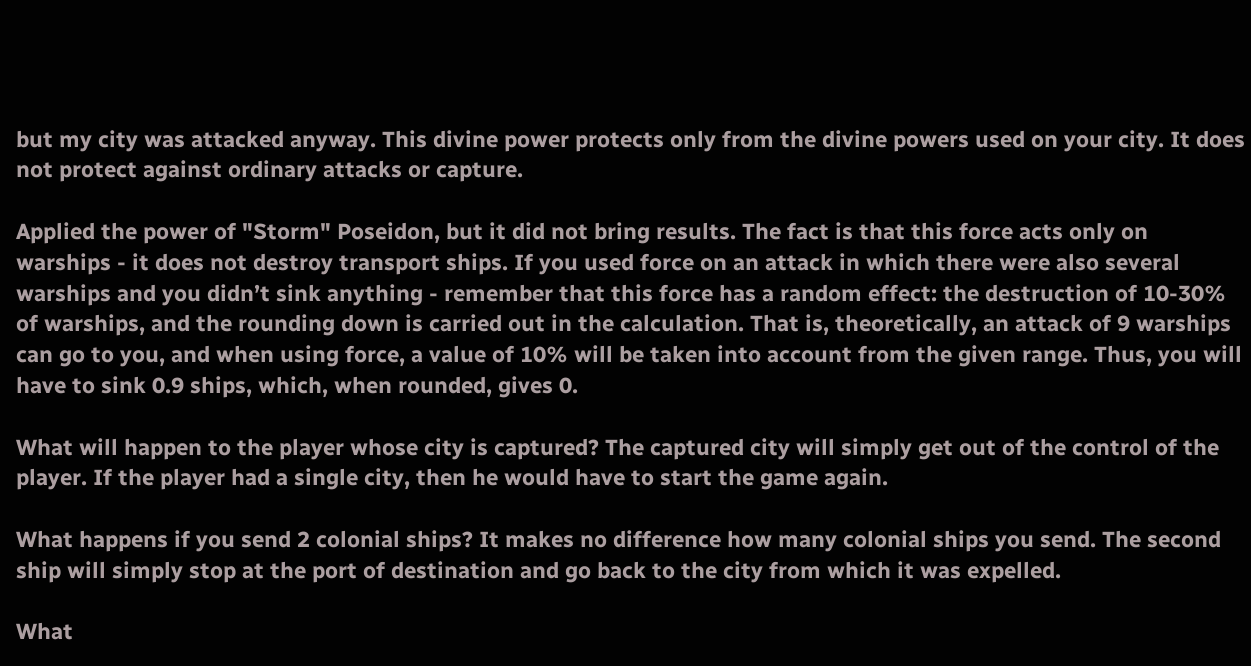but my city was attacked anyway. This divine power protects only from the divine powers used on your city. It does not protect against ordinary attacks or capture.

Applied the power of "Storm" Poseidon, but it did not bring results. The fact is that this force acts only on warships - it does not destroy transport ships. If you used force on an attack in which there were also several warships and you didn’t sink anything - remember that this force has a random effect: the destruction of 10-30% of warships, and the rounding down is carried out in the calculation. That is, theoretically, an attack of 9 warships can go to you, and when using force, a value of 10% will be taken into account from the given range. Thus, you will have to sink 0.9 ships, which, when rounded, gives 0.

What will happen to the player whose city is captured? The captured city will simply get out of the control of the player. If the player had a single city, then he would have to start the game again.

What happens if you send 2 colonial ships? It makes no difference how many colonial ships you send. The second ship will simply stop at the port of destination and go back to the city from which it was expelled.

What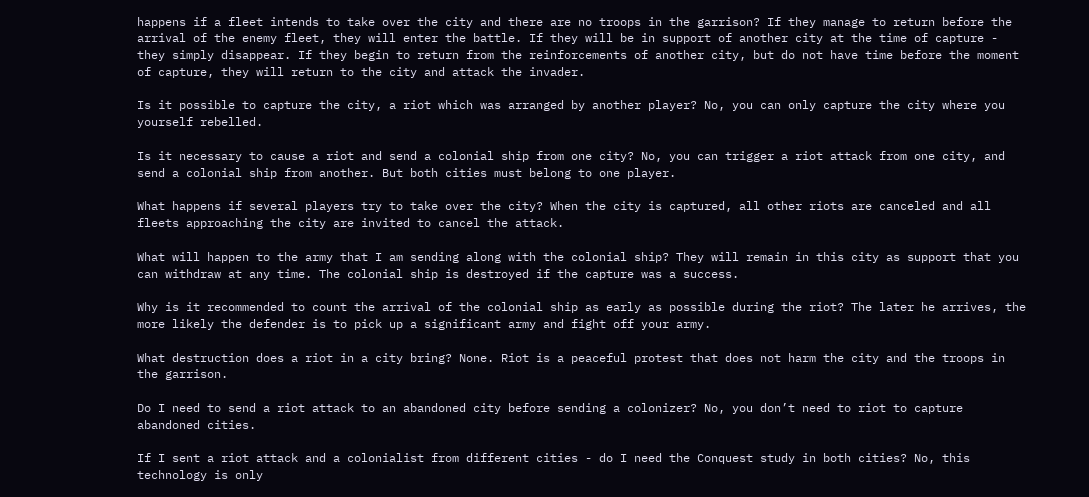happens if a fleet intends to take over the city and there are no troops in the garrison? If they manage to return before the arrival of the enemy fleet, they will enter the battle. If they will be in support of another city at the time of capture - they simply disappear. If they begin to return from the reinforcements of another city, but do not have time before the moment of capture, they will return to the city and attack the invader.

Is it possible to capture the city, a riot which was arranged by another player? No, you can only capture the city where you yourself rebelled.

Is it necessary to cause a riot and send a colonial ship from one city? No, you can trigger a riot attack from one city, and send a colonial ship from another. But both cities must belong to one player.

What happens if several players try to take over the city? When the city is captured, all other riots are canceled and all fleets approaching the city are invited to cancel the attack.

What will happen to the army that I am sending along with the colonial ship? They will remain in this city as support that you can withdraw at any time. The colonial ship is destroyed if the capture was a success.

Why is it recommended to count the arrival of the colonial ship as early as possible during the riot? The later he arrives, the more likely the defender is to pick up a significant army and fight off your army.

What destruction does a riot in a city bring? None. Riot is a peaceful protest that does not harm the city and the troops in the garrison.

Do I need to send a riot attack to an abandoned city before sending a colonizer? No, you don’t need to riot to capture abandoned cities.

If I sent a riot attack and a colonialist from different cities - do I need the Conquest study in both cities? No, this technology is only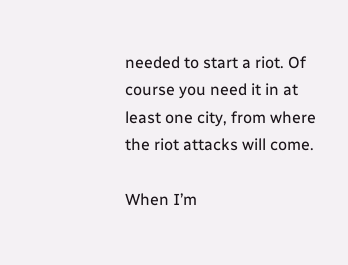needed to start a riot. Of course you need it in at least one city, from where the riot attacks will come.

When I’m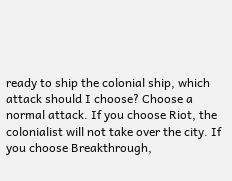ready to ship the colonial ship, which attack should I choose? Choose a normal attack. If you choose Riot, the colonialist will not take over the city. If you choose Breakthrough,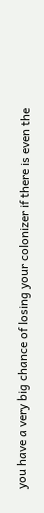you have a very big chance of losing your colonizer if there is even the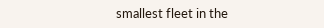smallest fleet in the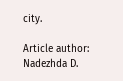city.

Article author: Nadezhda D.